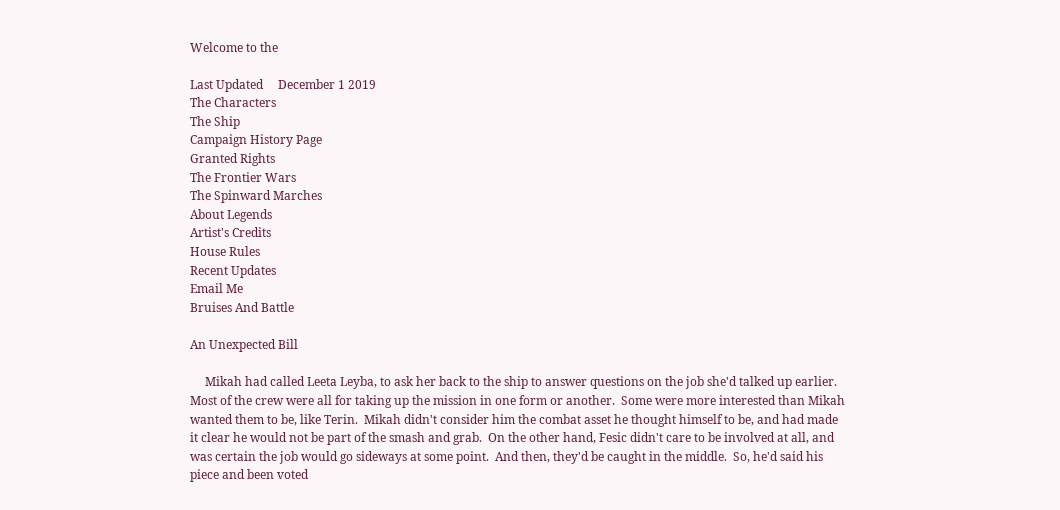Welcome to the

Last Updated     December 1 2019
The Characters
The Ship
Campaign History Page
Granted Rights
The Frontier Wars
The Spinward Marches
About Legends
Artist's Credits
House Rules
Recent Updates
Email Me
Bruises And Battle

An Unexpected Bill

     Mikah had called Leeta Leyba, to ask her back to the ship to answer questions on the job she'd talked up earlier.  Most of the crew were all for taking up the mission in one form or another.  Some were more interested than Mikah wanted them to be, like Terin.  Mikah didn't consider him the combat asset he thought himself to be, and had made it clear he would not be part of the smash and grab.  On the other hand, Fesic didn't care to be involved at all, and was certain the job would go sideways at some point.  And then, they'd be caught in the middle.  So, he'd said his piece and been voted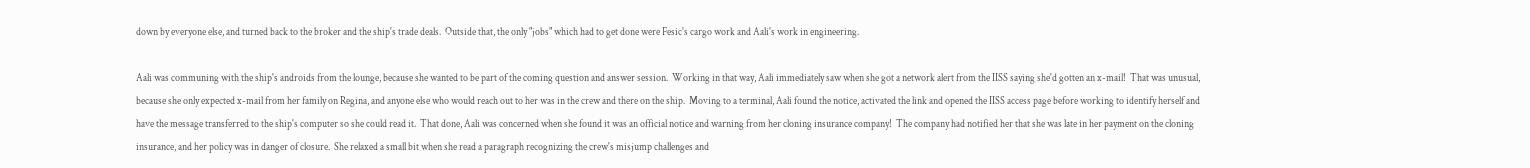down by everyone else, and turned back to the broker and the ship's trade deals.  Outside that, the only "jobs" which had to get done were Fesic's cargo work and Aali's work in engineering.

Aali was communing with the ship's androids from the lounge, because she wanted to be part of the coming question and answer session.  Working in that way, Aali immediately saw when she got a network alert from the IISS saying she'd gotten an x-mail!  That was unusual, because she only expected x-mail from her family on Regina, and anyone else who would reach out to her was in the crew and there on the ship.  Moving to a terminal, Aali found the notice, activated the link and opened the IISS access page before working to identify herself and have the message transferred to the ship's computer so she could read it.  That done, Aali was concerned when she found it was an official notice and warning from her cloning insurance company!  The company had notified her that she was late in her payment on the cloning insurance, and her policy was in danger of closure.  She relaxed a small bit when she read a paragraph recognizing the crew's misjump challenges and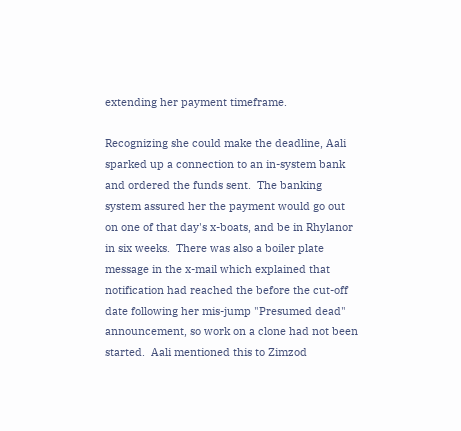extending her payment timeframe.

Recognizing she could make the deadline, Aali sparked up a connection to an in-system bank and ordered the funds sent.  The banking system assured her the payment would go out on one of that day's x-boats, and be in Rhylanor in six weeks.  There was also a boiler plate message in the x-mail which explained that notification had reached the before the cut-off date following her mis-jump "Presumed dead" announcement, so work on a clone had not been started.  Aali mentioned this to Zimzod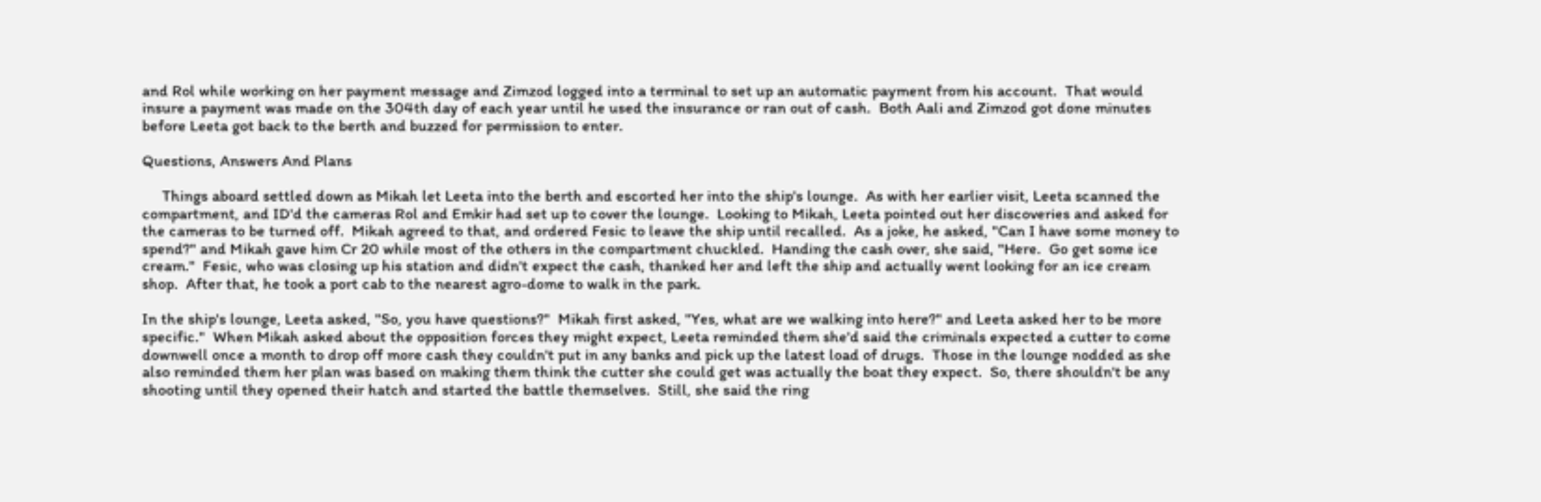and Rol while working on her payment message and Zimzod logged into a terminal to set up an automatic payment from his account.  That would insure a payment was made on the 304th day of each year until he used the insurance or ran out of cash.  Both Aali and Zimzod got done minutes before Leeta got back to the berth and buzzed for permission to enter.

Questions, Answers And Plans

     Things aboard settled down as Mikah let Leeta into the berth and escorted her into the ship's lounge.  As with her earlier visit, Leeta scanned the compartment, and ID'd the cameras Rol and Emkir had set up to cover the lounge.  Looking to Mikah, Leeta pointed out her discoveries and asked for the cameras to be turned off.  Mikah agreed to that, and ordered Fesic to leave the ship until recalled.  As a joke, he asked, "Can I have some money to spend?" and Mikah gave him Cr 20 while most of the others in the compartment chuckled.  Handing the cash over, she said, "Here.  Go get some ice cream."  Fesic, who was closing up his station and didn't expect the cash, thanked her and left the ship and actually went looking for an ice cream shop.  After that, he took a port cab to the nearest agro-dome to walk in the park.

In the ship's lounge, Leeta asked, "So, you have questions?"  Mikah first asked, "Yes, what are we walking into here?" and Leeta asked her to be more specific."  When Mikah asked about the opposition forces they might expect, Leeta reminded them she'd said the criminals expected a cutter to come downwell once a month to drop off more cash they couldn't put in any banks and pick up the latest load of drugs.  Those in the lounge nodded as she also reminded them her plan was based on making them think the cutter she could get was actually the boat they expect.  So, there shouldn't be any shooting until they opened their hatch and started the battle themselves.  Still, she said the ring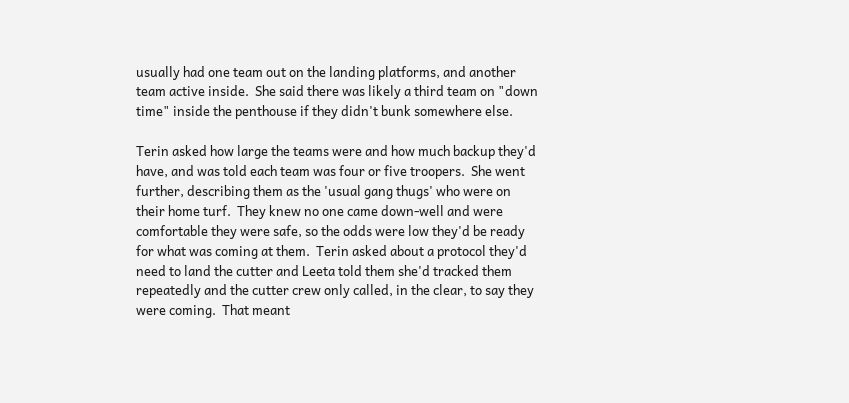usually had one team out on the landing platforms, and another team active inside.  She said there was likely a third team on "down time" inside the penthouse if they didn't bunk somewhere else.

Terin asked how large the teams were and how much backup they'd have, and was told each team was four or five troopers.  She went further, describing them as the 'usual gang thugs' who were on their home turf.  They knew no one came down-well and were comfortable they were safe, so the odds were low they'd be ready for what was coming at them.  Terin asked about a protocol they'd need to land the cutter and Leeta told them she'd tracked them repeatedly and the cutter crew only called, in the clear, to say they were coming.  That meant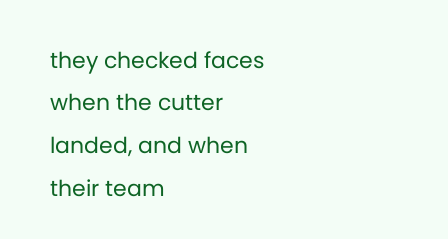they checked faces when the cutter landed, and when their team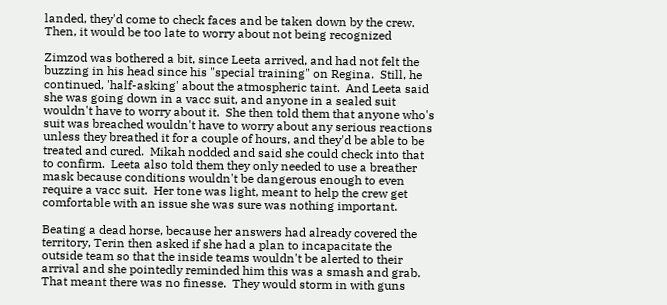landed, they'd come to check faces and be taken down by the crew.  Then, it would be too late to worry about not being recognized

Zimzod was bothered a bit, since Leeta arrived, and had not felt the buzzing in his head since his "special training" on Regina.  Still, he continued, 'half-asking' about the atmospheric taint.  And Leeta said she was going down in a vacc suit, and anyone in a sealed suit wouldn't have to worry about it.  She then told them that anyone who's suit was breached wouldn't have to worry about any serious reactions unless they breathed it for a couple of hours, and they'd be able to be treated and cured.  Mikah nodded and said she could check into that to confirm.  Leeta also told them they only needed to use a breather mask because conditions wouldn't be dangerous enough to even require a vacc suit.  Her tone was light, meant to help the crew get comfortable with an issue she was sure was nothing important.

Beating a dead horse, because her answers had already covered the territory, Terin then asked if she had a plan to incapacitate the outside team so that the inside teams wouldn't be alerted to their arrival and she pointedly reminded him this was a smash and grab.  That meant there was no finesse.  They would storm in with guns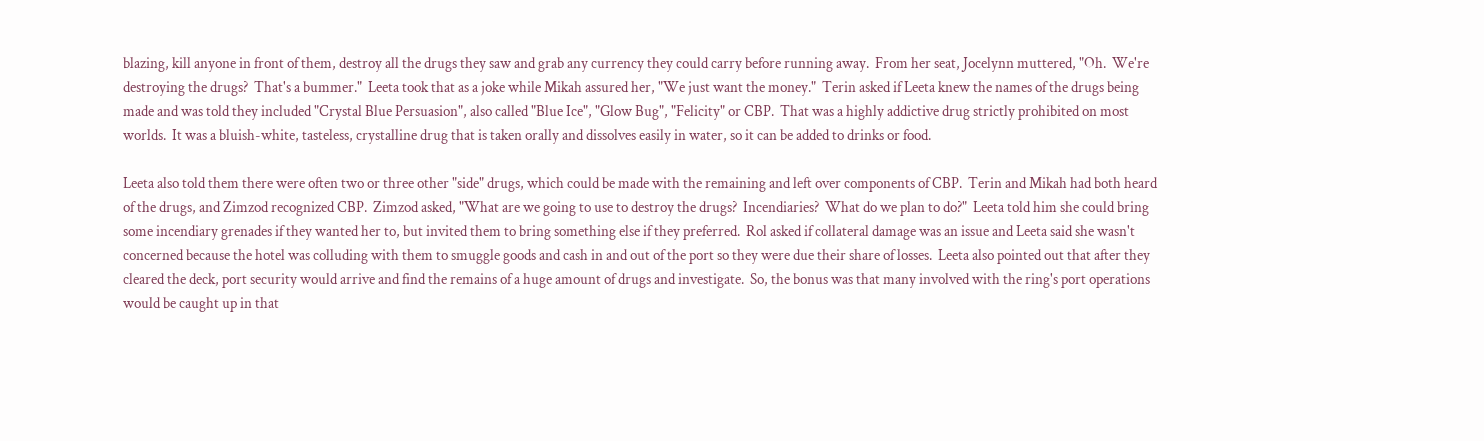blazing, kill anyone in front of them, destroy all the drugs they saw and grab any currency they could carry before running away.  From her seat, Jocelynn muttered, "Oh.  We're destroying the drugs?  That's a bummer."  Leeta took that as a joke while Mikah assured her, "We just want the money."  Terin asked if Leeta knew the names of the drugs being made and was told they included "Crystal Blue Persuasion", also called "Blue Ice", "Glow Bug", "Felicity" or CBP.  That was a highly addictive drug strictly prohibited on most worlds.  It was a bluish-white, tasteless, crystalline drug that is taken orally and dissolves easily in water, so it can be added to drinks or food.

Leeta also told them there were often two or three other "side" drugs, which could be made with the remaining and left over components of CBP.  Terin and Mikah had both heard of the drugs, and Zimzod recognized CBP.  Zimzod asked, "What are we going to use to destroy the drugs?  Incendiaries?  What do we plan to do?"  Leeta told him she could bring some incendiary grenades if they wanted her to, but invited them to bring something else if they preferred.  Rol asked if collateral damage was an issue and Leeta said she wasn't concerned because the hotel was colluding with them to smuggle goods and cash in and out of the port so they were due their share of losses.  Leeta also pointed out that after they cleared the deck, port security would arrive and find the remains of a huge amount of drugs and investigate.  So, the bonus was that many involved with the ring's port operations would be caught up in that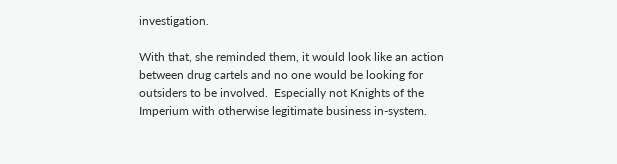investigation.

With that, she reminded them, it would look like an action between drug cartels and no one would be looking for outsiders to be involved.  Especially not Knights of the Imperium with otherwise legitimate business in-system.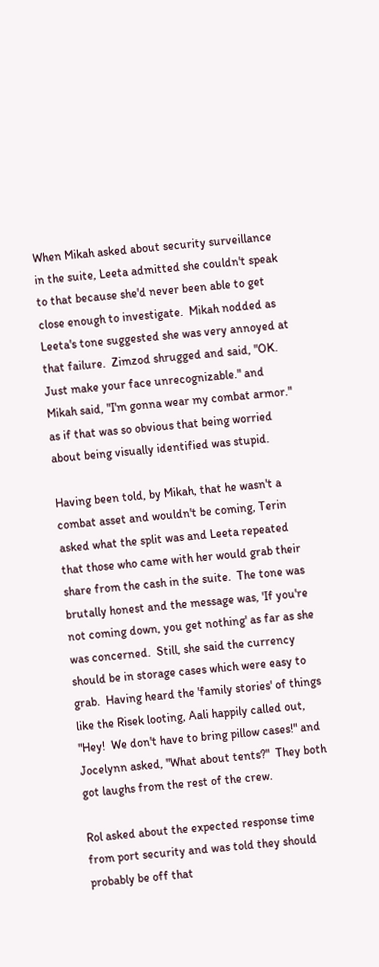When Mikah asked about security surveillance in the suite, Leeta admitted she couldn't speak to that because she'd never been able to get close enough to investigate.  Mikah nodded as Leeta's tone suggested she was very annoyed at that failure.  Zimzod shrugged and said, "OK.  Just make your face unrecognizable." and Mikah said, "I'm gonna wear my combat armor." as if that was so obvious that being worried about being visually identified was stupid.

Having been told, by Mikah, that he wasn't a combat asset and wouldn't be coming, Terin asked what the split was and Leeta repeated that those who came with her would grab their share from the cash in the suite.  The tone was brutally honest and the message was, 'If you're not coming down, you get nothing' as far as she was concerned.  Still, she said the currency should be in storage cases which were easy to grab.  Having heard the 'family stories' of things like the Risek looting, Aali happily called out, "Hey!  We don't have to bring pillow cases!" and Jocelynn asked, "What about tents?"  They both got laughs from the rest of the crew.

Rol asked about the expected response time from port security and was told they should probably be off that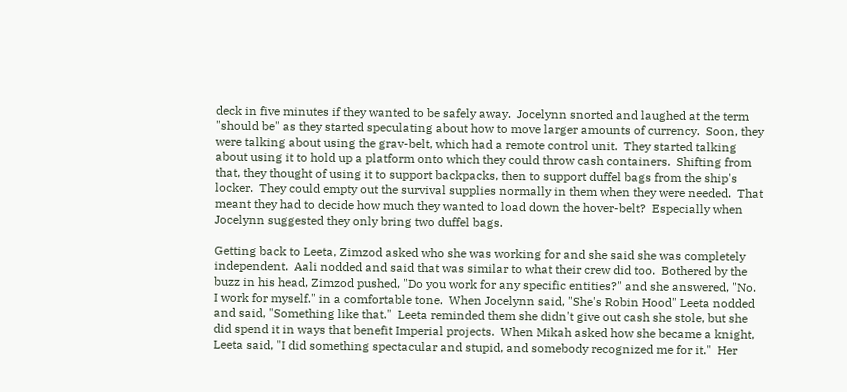deck in five minutes if they wanted to be safely away.  Jocelynn snorted and laughed at the term "should be" as they started speculating about how to move larger amounts of currency.  Soon, they were talking about using the grav-belt, which had a remote control unit.  They started talking about using it to hold up a platform onto which they could throw cash containers.  Shifting from that, they thought of using it to support backpacks, then to support duffel bags from the ship's locker.  They could empty out the survival supplies normally in them when they were needed.  That meant they had to decide how much they wanted to load down the hover-belt?  Especially when Jocelynn suggested they only bring two duffel bags.

Getting back to Leeta, Zimzod asked who she was working for and she said she was completely independent.  Aali nodded and said that was similar to what their crew did too.  Bothered by the buzz in his head, Zimzod pushed, "Do you work for any specific entities?" and she answered, "No.  I work for myself." in a comfortable tone.  When Jocelynn said, "She's Robin Hood" Leeta nodded and said, "Something like that."  Leeta reminded them she didn't give out cash she stole, but she did spend it in ways that benefit Imperial projects.  When Mikah asked how she became a knight, Leeta said, "I did something spectacular and stupid, and somebody recognized me for it."  Her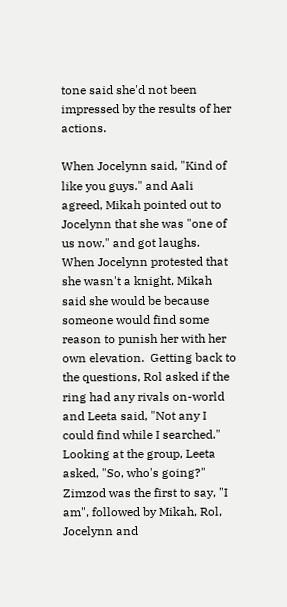tone said she'd not been impressed by the results of her actions.

When Jocelynn said, "Kind of like you guys." and Aali agreed, Mikah pointed out to Jocelynn that she was "one of us now." and got laughs.  When Jocelynn protested that she wasn't a knight, Mikah said she would be because someone would find some reason to punish her with her own elevation.  Getting back to the questions, Rol asked if the ring had any rivals on-world and Leeta said, "Not any I could find while I searched."  Looking at the group, Leeta asked, "So, who's going?"  Zimzod was the first to say, "I am", followed by Mikah, Rol, Jocelynn and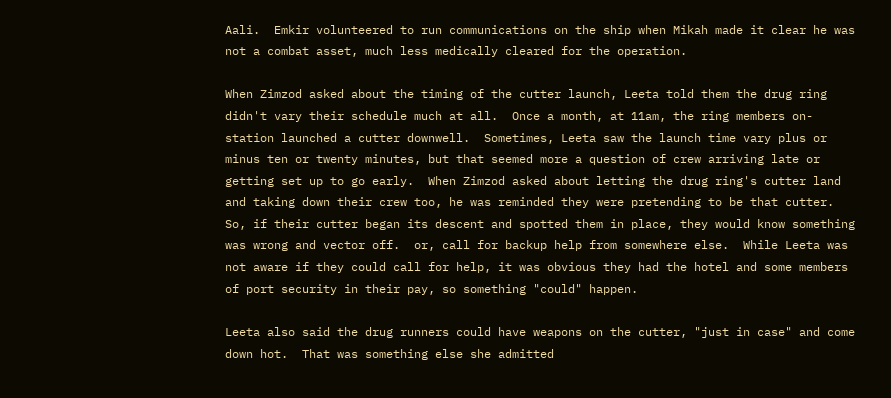Aali.  Emkir volunteered to run communications on the ship when Mikah made it clear he was not a combat asset, much less medically cleared for the operation.

When Zimzod asked about the timing of the cutter launch, Leeta told them the drug ring didn't vary their schedule much at all.  Once a month, at 11am, the ring members on-station launched a cutter downwell.  Sometimes, Leeta saw the launch time vary plus or minus ten or twenty minutes, but that seemed more a question of crew arriving late or getting set up to go early.  When Zimzod asked about letting the drug ring's cutter land and taking down their crew too, he was reminded they were pretending to be that cutter.  So, if their cutter began its descent and spotted them in place, they would know something was wrong and vector off.  or, call for backup help from somewhere else.  While Leeta was not aware if they could call for help, it was obvious they had the hotel and some members of port security in their pay, so something "could" happen.

Leeta also said the drug runners could have weapons on the cutter, "just in case" and come down hot.  That was something else she admitted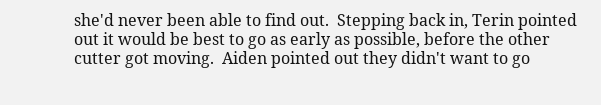she'd never been able to find out.  Stepping back in, Terin pointed out it would be best to go as early as possible, before the other cutter got moving.  Aiden pointed out they didn't want to go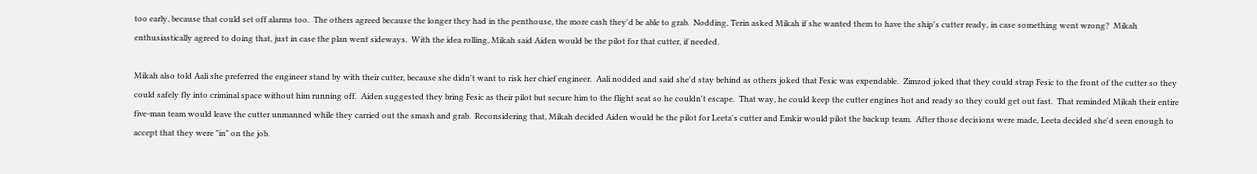too early, because that could set off alarms too.  The others agreed because the longer they had in the penthouse, the more cash they'd be able to grab.  Nodding, Terin asked Mikah if she wanted them to have the ship's cutter ready, in case something went wrong?  Mikah enthusiastically agreed to doing that, just in case the plan went sideways.  With the idea rolling, Mikah said Aiden would be the pilot for that cutter, if needed.

Mikah also told Aali she preferred the engineer stand by with their cutter, because she didn't want to risk her chief engineer.  Aali nodded and said she'd stay behind as others joked that Fesic was expendable.  Zimzod joked that they could strap Fesic to the front of the cutter so they could safely fly into criminal space without him running off.  Aiden suggested they bring Fesic as their pilot but secure him to the flight seat so he couldn't escape.  That way, he could keep the cutter engines hot and ready so they could get out fast.  That reminded Mikah their entire five-man team would leave the cutter unmanned while they carried out the smash and grab.  Reconsidering that, Mikah decided Aiden would be the pilot for Leeta's cutter and Emkir would pilot the backup team.  After those decisions were made, Leeta decided she'd seen enough to accept that they were "in" on the job.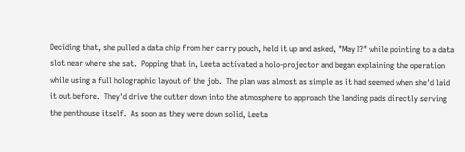Deciding that, she pulled a data chip from her carry pouch, held it up and asked, "May I?" while pointing to a data slot near where she sat.  Popping that in, Leeta activated a holo-projector and began explaining the operation while using a full holographic layout of the job.  The plan was almost as simple as it had seemed when she'd laid it out before.  They'd drive the cutter down into the atmosphere to approach the landing pads directly serving the penthouse itself.  As soon as they were down solid, Leeta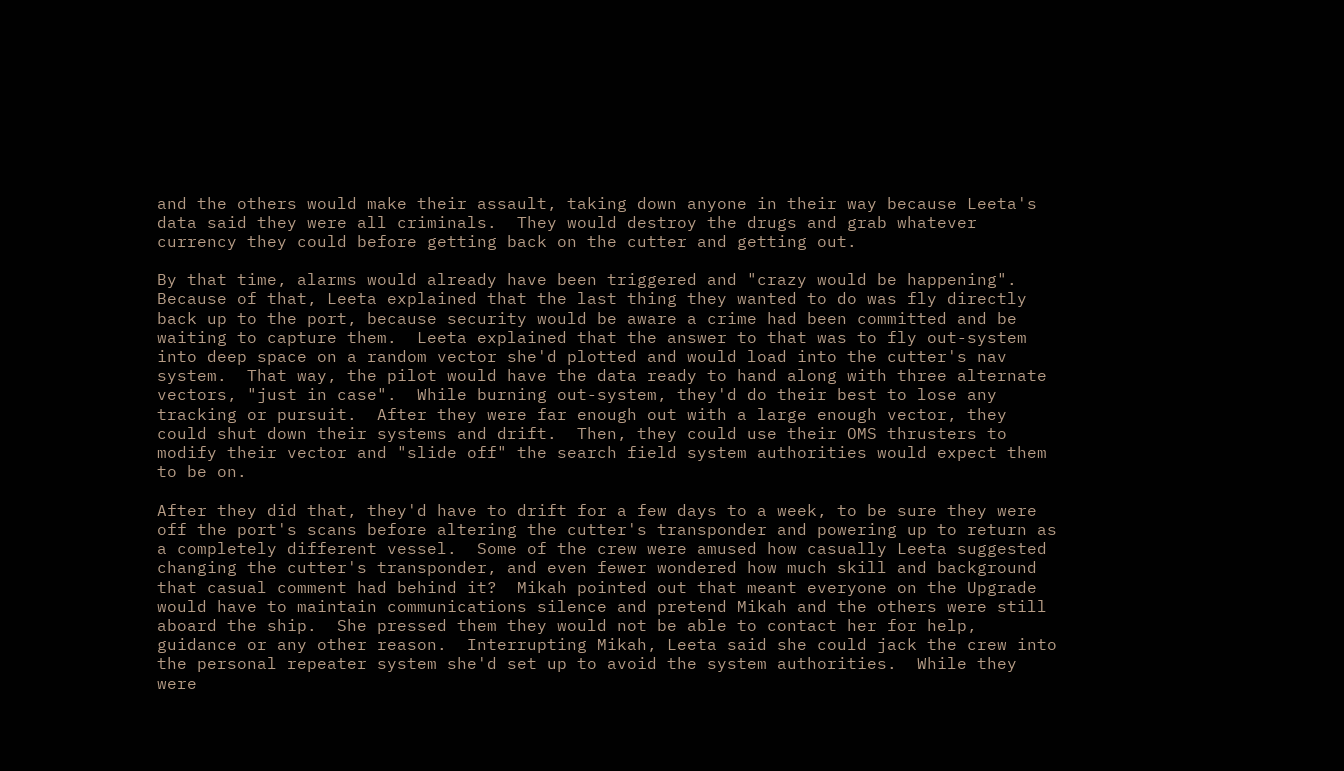and the others would make their assault, taking down anyone in their way because Leeta's data said they were all criminals.  They would destroy the drugs and grab whatever currency they could before getting back on the cutter and getting out.

By that time, alarms would already have been triggered and "crazy would be happening".  Because of that, Leeta explained that the last thing they wanted to do was fly directly back up to the port, because security would be aware a crime had been committed and be waiting to capture them.  Leeta explained that the answer to that was to fly out-system into deep space on a random vector she'd plotted and would load into the cutter's nav system.  That way, the pilot would have the data ready to hand along with three alternate vectors, "just in case".  While burning out-system, they'd do their best to lose any tracking or pursuit.  After they were far enough out with a large enough vector, they could shut down their systems and drift.  Then, they could use their OMS thrusters to modify their vector and "slide off" the search field system authorities would expect them to be on.

After they did that, they'd have to drift for a few days to a week, to be sure they were off the port's scans before altering the cutter's transponder and powering up to return as a completely different vessel.  Some of the crew were amused how casually Leeta suggested changing the cutter's transponder, and even fewer wondered how much skill and background that casual comment had behind it?  Mikah pointed out that meant everyone on the Upgrade would have to maintain communications silence and pretend Mikah and the others were still aboard the ship.  She pressed them they would not be able to contact her for help, guidance or any other reason.  Interrupting Mikah, Leeta said she could jack the crew into the personal repeater system she'd set up to avoid the system authorities.  While they were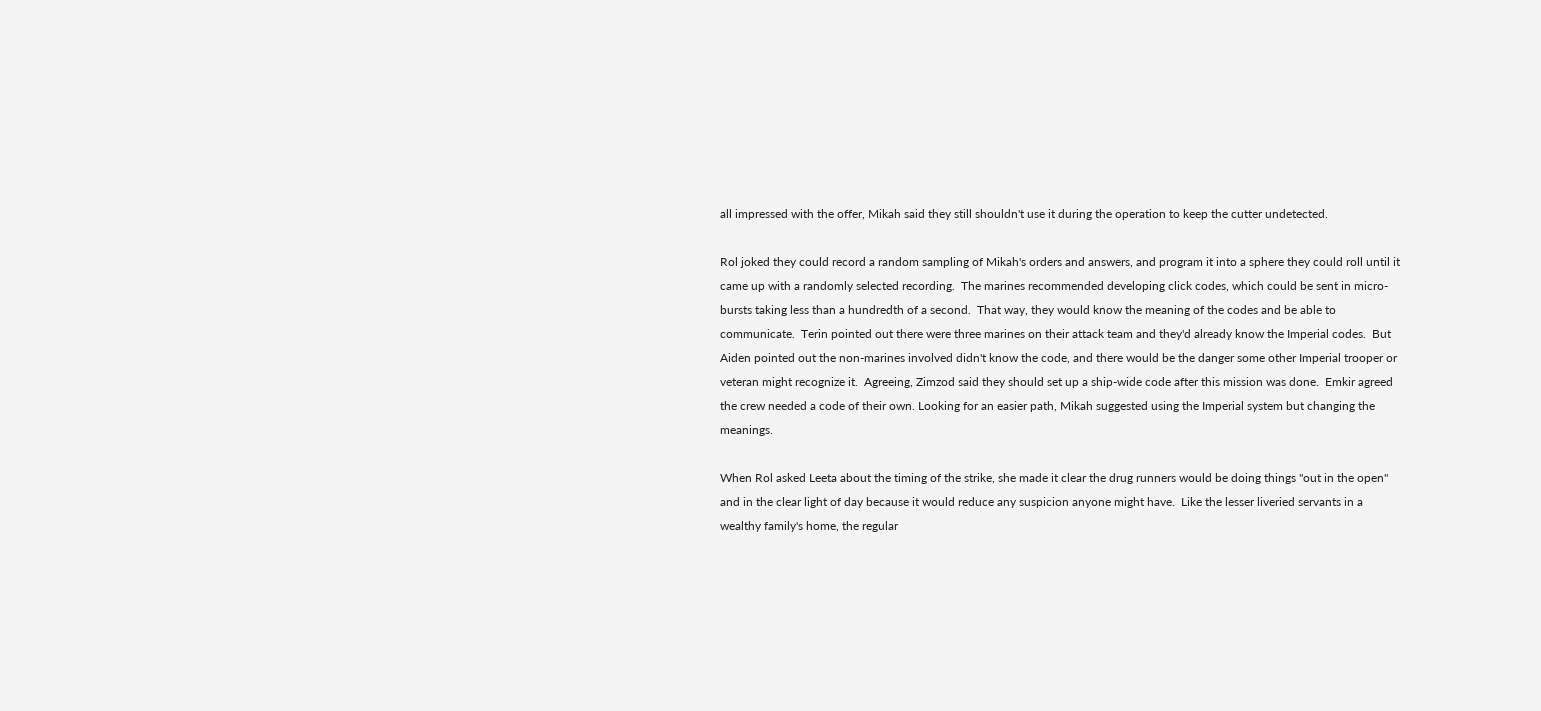all impressed with the offer, Mikah said they still shouldn't use it during the operation to keep the cutter undetected.

Rol joked they could record a random sampling of Mikah's orders and answers, and program it into a sphere they could roll until it came up with a randomly selected recording.  The marines recommended developing click codes, which could be sent in micro-bursts taking less than a hundredth of a second.  That way, they would know the meaning of the codes and be able to communicate.  Terin pointed out there were three marines on their attack team and they'd already know the Imperial codes.  But Aiden pointed out the non-marines involved didn't know the code, and there would be the danger some other Imperial trooper or veteran might recognize it.  Agreeing, Zimzod said they should set up a ship-wide code after this mission was done.  Emkir agreed the crew needed a code of their own. Looking for an easier path, Mikah suggested using the Imperial system but changing the meanings.

When Rol asked Leeta about the timing of the strike, she made it clear the drug runners would be doing things "out in the open" and in the clear light of day because it would reduce any suspicion anyone might have.  Like the lesser liveried servants in a wealthy family's home, the regular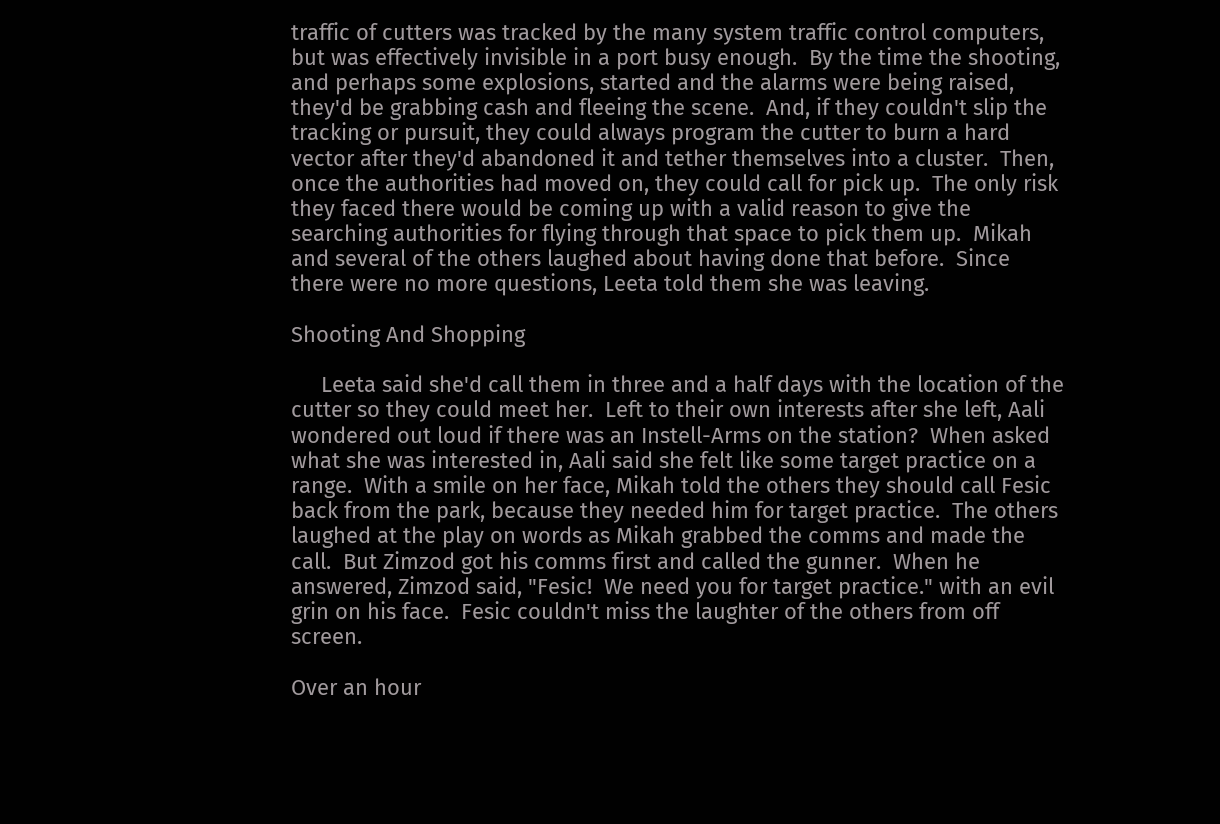traffic of cutters was tracked by the many system traffic control computers, but was effectively invisible in a port busy enough.  By the time the shooting, and perhaps some explosions, started and the alarms were being raised, they'd be grabbing cash and fleeing the scene.  And, if they couldn't slip the tracking or pursuit, they could always program the cutter to burn a hard vector after they'd abandoned it and tether themselves into a cluster.  Then, once the authorities had moved on, they could call for pick up.  The only risk they faced there would be coming up with a valid reason to give the searching authorities for flying through that space to pick them up.  Mikah and several of the others laughed about having done that before.  Since there were no more questions, Leeta told them she was leaving.

Shooting And Shopping

     Leeta said she'd call them in three and a half days with the location of the cutter so they could meet her.  Left to their own interests after she left, Aali wondered out loud if there was an Instell-Arms on the station?  When asked what she was interested in, Aali said she felt like some target practice on a range.  With a smile on her face, Mikah told the others they should call Fesic back from the park, because they needed him for target practice.  The others laughed at the play on words as Mikah grabbed the comms and made the call.  But Zimzod got his comms first and called the gunner.  When he answered, Zimzod said, "Fesic!  We need you for target practice." with an evil grin on his face.  Fesic couldn't miss the laughter of the others from off screen.

Over an hour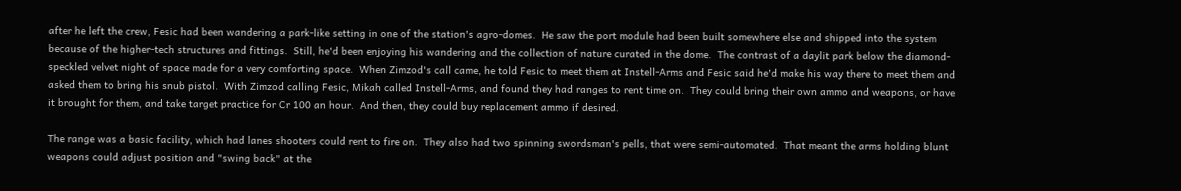after he left the crew, Fesic had been wandering a park-like setting in one of the station's agro-domes.  He saw the port module had been built somewhere else and shipped into the system because of the higher-tech structures and fittings.  Still, he'd been enjoying his wandering and the collection of nature curated in the dome.  The contrast of a daylit park below the diamond-speckled velvet night of space made for a very comforting space.  When Zimzod's call came, he told Fesic to meet them at Instell-Arms and Fesic said he'd make his way there to meet them and asked them to bring his snub pistol.  With Zimzod calling Fesic, Mikah called Instell-Arms, and found they had ranges to rent time on.  They could bring their own ammo and weapons, or have it brought for them, and take target practice for Cr 100 an hour.  And then, they could buy replacement ammo if desired.

The range was a basic facility, which had lanes shooters could rent to fire on.  They also had two spinning swordsman's pells, that were semi-automated.  That meant the arms holding blunt weapons could adjust position and "swing back" at the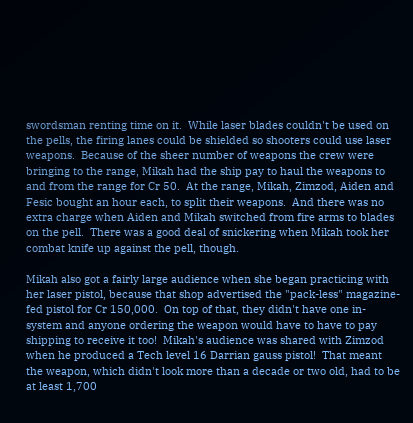swordsman renting time on it.  While laser blades couldn't be used on the pells, the firing lanes could be shielded so shooters could use laser weapons.  Because of the sheer number of weapons the crew were bringing to the range, Mikah had the ship pay to haul the weapons to and from the range for Cr 50.  At the range, Mikah, Zimzod, Aiden and Fesic bought an hour each, to split their weapons.  And there was no extra charge when Aiden and Mikah switched from fire arms to blades on the pell.  There was a good deal of snickering when Mikah took her combat knife up against the pell, though.

Mikah also got a fairly large audience when she began practicing with her laser pistol, because that shop advertised the "pack-less" magazine-fed pistol for Cr 150,000.  On top of that, they didn't have one in-system and anyone ordering the weapon would have to have to pay shipping to receive it too!  Mikah's audience was shared with Zimzod when he produced a Tech level 16 Darrian gauss pistol!  That meant the weapon, which didn't look more than a decade or two old, had to be at least 1,700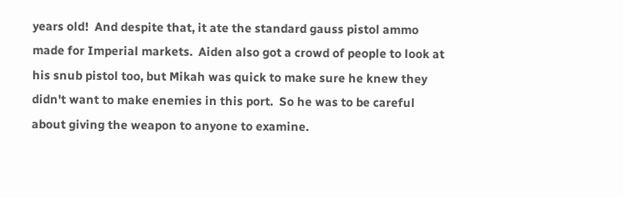years old!  And despite that, it ate the standard gauss pistol ammo made for Imperial markets.  Aiden also got a crowd of people to look at his snub pistol too, but Mikah was quick to make sure he knew they didn't want to make enemies in this port.  So he was to be careful about giving the weapon to anyone to examine.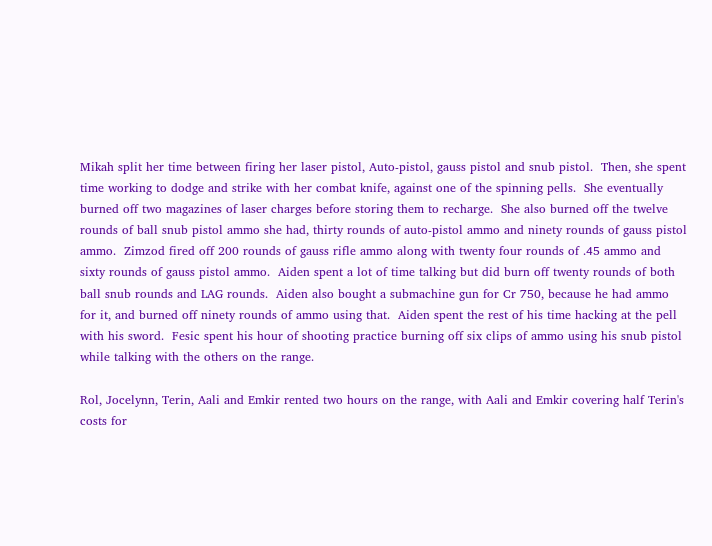Mikah split her time between firing her laser pistol, Auto-pistol, gauss pistol and snub pistol.  Then, she spent time working to dodge and strike with her combat knife, against one of the spinning pells.  She eventually burned off two magazines of laser charges before storing them to recharge.  She also burned off the twelve rounds of ball snub pistol ammo she had, thirty rounds of auto-pistol ammo and ninety rounds of gauss pistol ammo.  Zimzod fired off 200 rounds of gauss rifle ammo along with twenty four rounds of .45 ammo and sixty rounds of gauss pistol ammo.  Aiden spent a lot of time talking but did burn off twenty rounds of both ball snub rounds and LAG rounds.  Aiden also bought a submachine gun for Cr 750, because he had ammo for it, and burned off ninety rounds of ammo using that.  Aiden spent the rest of his time hacking at the pell with his sword.  Fesic spent his hour of shooting practice burning off six clips of ammo using his snub pistol while talking with the others on the range.

Rol, Jocelynn, Terin, Aali and Emkir rented two hours on the range, with Aali and Emkir covering half Terin's costs for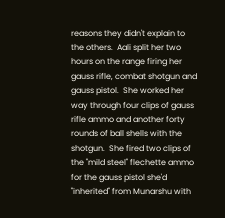reasons they didn't explain to the others.  Aali split her two hours on the range firing her gauss rifle, combat shotgun and gauss pistol.  She worked her way through four clips of gauss rifle ammo and another forty rounds of ball shells with the shotgun.  She fired two clips of the "mild steel" flechette ammo for the gauss pistol she'd "inherited" from Munarshu with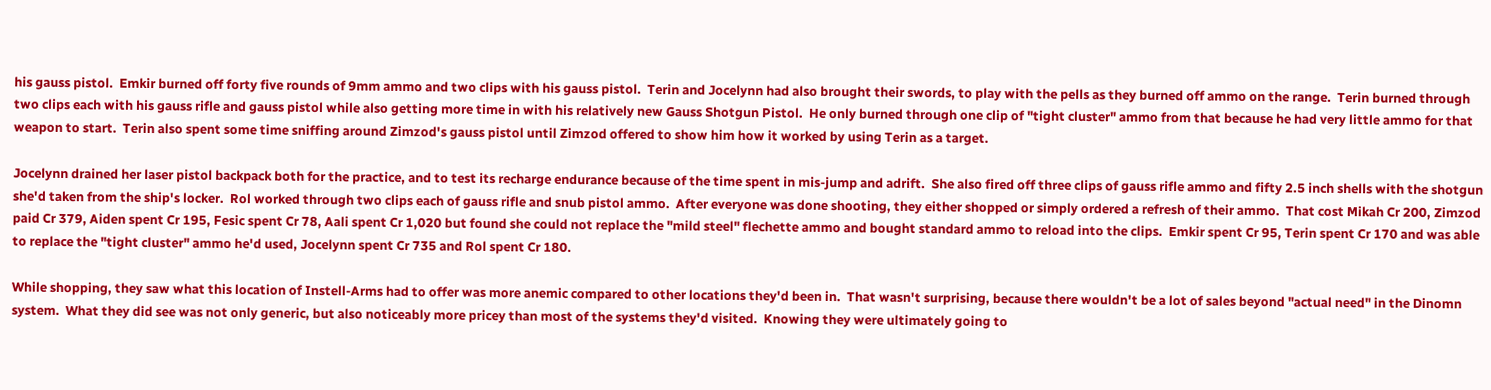his gauss pistol.  Emkir burned off forty five rounds of 9mm ammo and two clips with his gauss pistol.  Terin and Jocelynn had also brought their swords, to play with the pells as they burned off ammo on the range.  Terin burned through two clips each with his gauss rifle and gauss pistol while also getting more time in with his relatively new Gauss Shotgun Pistol.  He only burned through one clip of "tight cluster" ammo from that because he had very little ammo for that weapon to start.  Terin also spent some time sniffing around Zimzod's gauss pistol until Zimzod offered to show him how it worked by using Terin as a target.

Jocelynn drained her laser pistol backpack both for the practice, and to test its recharge endurance because of the time spent in mis-jump and adrift.  She also fired off three clips of gauss rifle ammo and fifty 2.5 inch shells with the shotgun she'd taken from the ship's locker.  Rol worked through two clips each of gauss rifle and snub pistol ammo.  After everyone was done shooting, they either shopped or simply ordered a refresh of their ammo.  That cost Mikah Cr 200, Zimzod paid Cr 379, Aiden spent Cr 195, Fesic spent Cr 78, Aali spent Cr 1,020 but found she could not replace the "mild steel" flechette ammo and bought standard ammo to reload into the clips.  Emkir spent Cr 95, Terin spent Cr 170 and was able to replace the "tight cluster" ammo he'd used, Jocelynn spent Cr 735 and Rol spent Cr 180.

While shopping, they saw what this location of Instell-Arms had to offer was more anemic compared to other locations they'd been in.  That wasn't surprising, because there wouldn't be a lot of sales beyond "actual need" in the Dinomn system.  What they did see was not only generic, but also noticeably more pricey than most of the systems they'd visited.  Knowing they were ultimately going to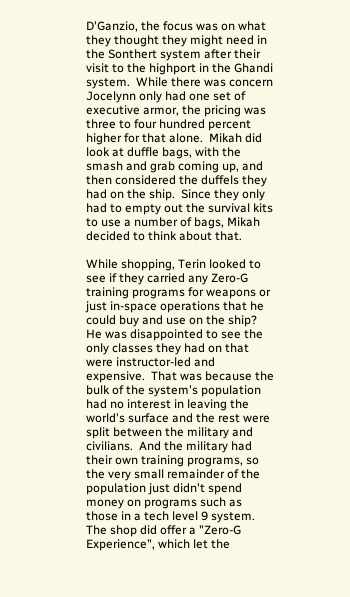D'Ganzio, the focus was on what they thought they might need in the Sonthert system after their visit to the highport in the Ghandi system.  While there was concern Jocelynn only had one set of executive armor, the pricing was three to four hundred percent higher for that alone.  Mikah did look at duffle bags, with the smash and grab coming up, and then considered the duffels they had on the ship.  Since they only had to empty out the survival kits to use a number of bags, Mikah decided to think about that.

While shopping, Terin looked to see if they carried any Zero-G training programs for weapons or just in-space operations that he could buy and use on the ship?  He was disappointed to see the only classes they had on that were instructor-led and expensive.  That was because the bulk of the system's population had no interest in leaving the world's surface and the rest were split between the military and civilians.  And the military had their own training programs, so the very small remainder of the population just didn't spend money on programs such as those in a tech level 9 system.  The shop did offer a "Zero-G Experience", which let the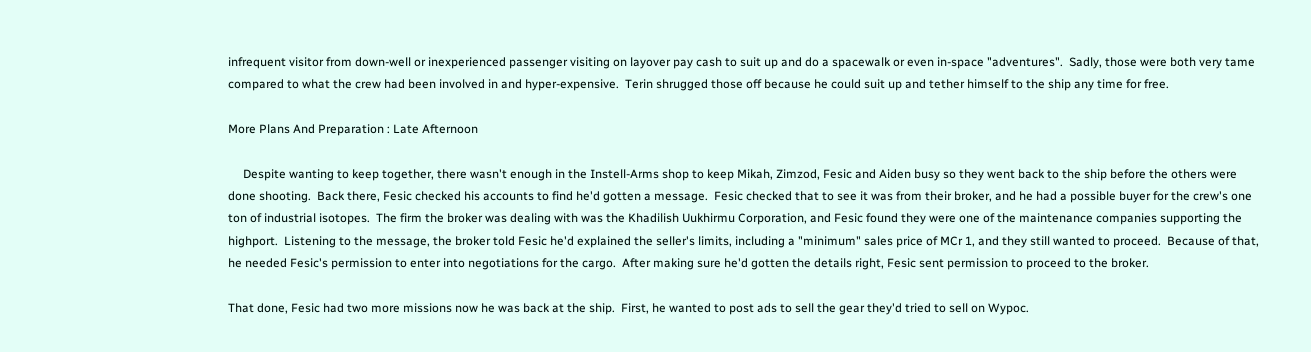infrequent visitor from down-well or inexperienced passenger visiting on layover pay cash to suit up and do a spacewalk or even in-space "adventures".  Sadly, those were both very tame compared to what the crew had been involved in and hyper-expensive.  Terin shrugged those off because he could suit up and tether himself to the ship any time for free.

More Plans And Preparation : Late Afternoon

     Despite wanting to keep together, there wasn't enough in the Instell-Arms shop to keep Mikah, Zimzod, Fesic and Aiden busy so they went back to the ship before the others were done shooting.  Back there, Fesic checked his accounts to find he'd gotten a message.  Fesic checked that to see it was from their broker, and he had a possible buyer for the crew's one ton of industrial isotopes.  The firm the broker was dealing with was the Khadilish Uukhirmu Corporation, and Fesic found they were one of the maintenance companies supporting the highport.  Listening to the message, the broker told Fesic he'd explained the seller's limits, including a "minimum" sales price of MCr 1, and they still wanted to proceed.  Because of that, he needed Fesic's permission to enter into negotiations for the cargo.  After making sure he'd gotten the details right, Fesic sent permission to proceed to the broker.

That done, Fesic had two more missions now he was back at the ship.  First, he wanted to post ads to sell the gear they'd tried to sell on Wypoc.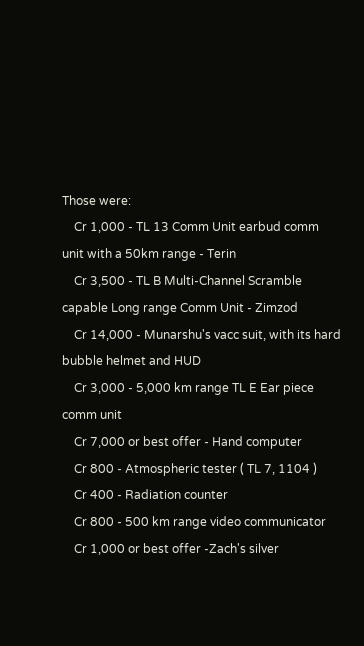Those were:
    Cr 1,000 - TL 13 Comm Unit earbud comm unit with a 50km range - Terin
    Cr 3,500 - TL B Multi-Channel Scramble capable Long range Comm Unit - Zimzod
    Cr 14,000 - Munarshu's vacc suit, with its hard bubble helmet and HUD
    Cr 3,000 - 5,000 km range TL E Ear piece comm unit
    Cr 7,000 or best offer - Hand computer
    Cr 800 - Atmospheric tester ( TL 7, 1104 )
    Cr 400 - Radiation counter
    Cr 800 - 500 km range video communicator
    Cr 1,000 or best offer -Zach's silver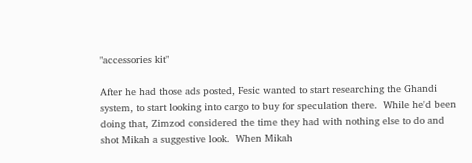"accessories kit"

After he had those ads posted, Fesic wanted to start researching the Ghandi system, to start looking into cargo to buy for speculation there.  While he'd been doing that, Zimzod considered the time they had with nothing else to do and shot Mikah a suggestive look.  When Mikah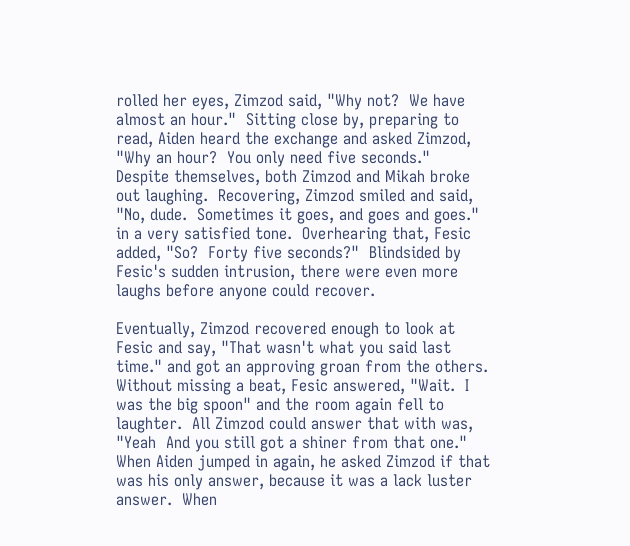rolled her eyes, Zimzod said, "Why not?  We have almost an hour."  Sitting close by, preparing to read, Aiden heard the exchange and asked Zimzod, "Why an hour?  You only need five seconds."  Despite themselves, both Zimzod and Mikah broke out laughing.  Recovering, Zimzod smiled and said, "No, dude.  Sometimes it goes, and goes and goes." in a very satisfied tone.  Overhearing that, Fesic added, "So?  Forty five seconds?"  Blindsided by Fesic's sudden intrusion, there were even more laughs before anyone could recover.

Eventually, Zimzod recovered enough to look at Fesic and say, "That wasn't what you said last time." and got an approving groan from the others.  Without missing a beat, Fesic answered, "Wait.  I was the big spoon" and the room again fell to laughter.  All Zimzod could answer that with was, "Yeah  And you still got a shiner from that one."  When Aiden jumped in again, he asked Zimzod if that was his only answer, because it was a lack luster answer.  When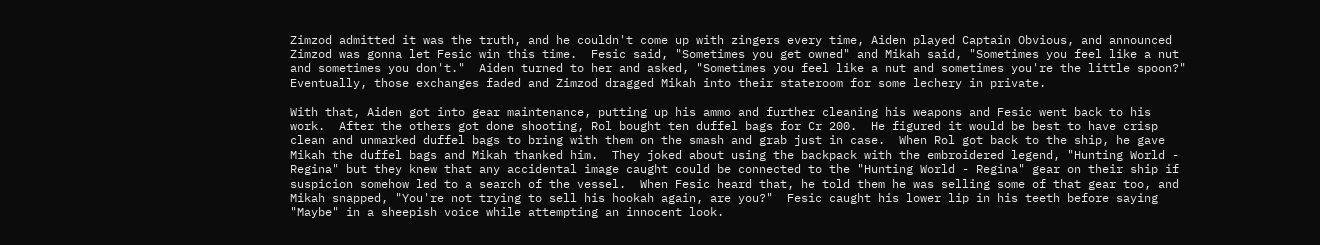Zimzod admitted it was the truth, and he couldn't come up with zingers every time, Aiden played Captain Obvious, and announced Zimzod was gonna let Fesic win this time.  Fesic said, "Sometimes you get owned" and Mikah said, "Sometimes you feel like a nut and sometimes you don't."  Aiden turned to her and asked, "Sometimes you feel like a nut and sometimes you're the little spoon?"  Eventually, those exchanges faded and Zimzod dragged Mikah into their stateroom for some lechery in private.

With that, Aiden got into gear maintenance, putting up his ammo and further cleaning his weapons and Fesic went back to his work.  After the others got done shooting, Rol bought ten duffel bags for Cr 200.  He figured it would be best to have crisp clean and unmarked duffel bags to bring with them on the smash and grab just in case.  When Rol got back to the ship, he gave Mikah the duffel bags and Mikah thanked him.  They joked about using the backpack with the embroidered legend, "Hunting World - Regina" but they knew that any accidental image caught could be connected to the "Hunting World - Regina" gear on their ship if suspicion somehow led to a search of the vessel.  When Fesic heard that, he told them he was selling some of that gear too, and Mikah snapped, "You're not trying to sell his hookah again, are you?"  Fesic caught his lower lip in his teeth before saying "Maybe" in a sheepish voice while attempting an innocent look.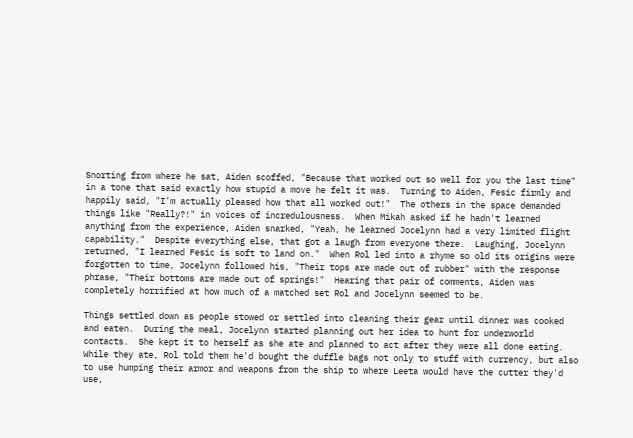Snorting from where he sat, Aiden scoffed, "Because that worked out so well for you the last time" in a tone that said exactly how stupid a move he felt it was.  Turning to Aiden, Fesic firmly and happily said, "I'm actually pleased how that all worked out!"  The others in the space demanded things like "Really?!" in voices of incredulousness.  When Mikah asked if he hadn't learned anything from the experience, Aiden snarked, "Yeah, he learned Jocelynn had a very limited flight capability."  Despite everything else, that got a laugh from everyone there.  Laughing, Jocelynn returned, "I learned Fesic is soft to land on."  When Rol led into a rhyme so old its origins were forgotten to time, Jocelynn followed his, "Their tops are made out of rubber" with the response phrase, "Their bottoms are made out of springs!"  Hearing that pair of comments, Aiden was completely horrified at how much of a matched set Rol and Jocelynn seemed to be.

Things settled down as people stowed or settled into cleaning their gear until dinner was cooked and eaten.  During the meal, Jocelynn started planning out her idea to hunt for underworld contacts.  She kept it to herself as she ate and planned to act after they were all done eating.  While they ate, Rol told them he'd bought the duffle bags not only to stuff with currency, but also to use humping their armor and weapons from the ship to where Leeta would have the cutter they'd use,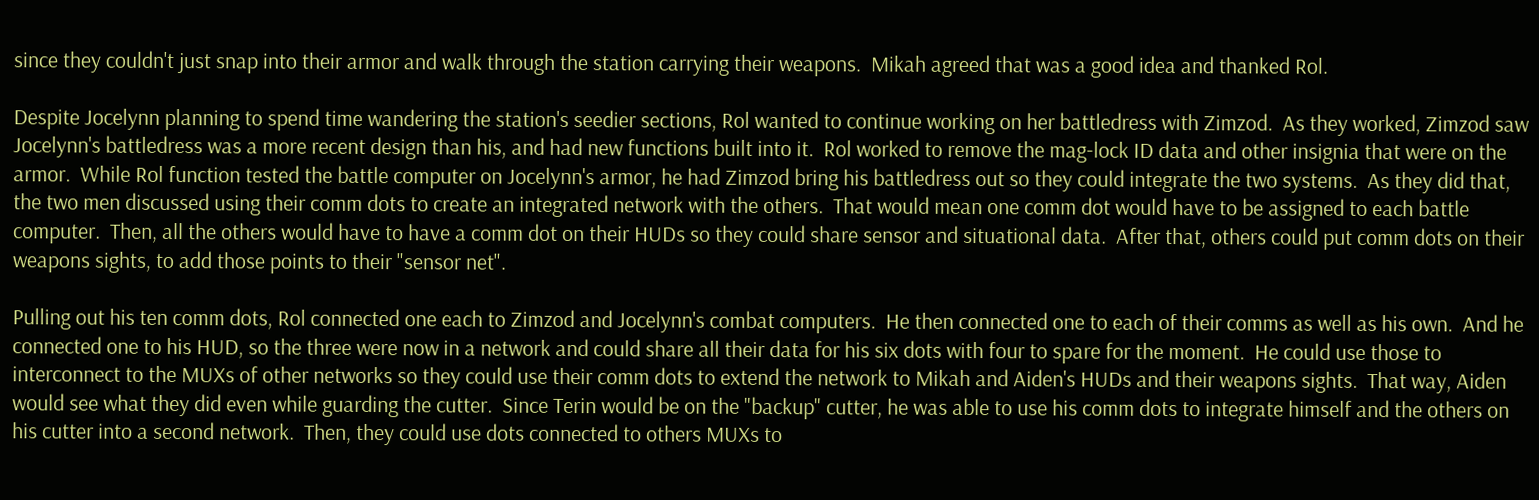since they couldn't just snap into their armor and walk through the station carrying their weapons.  Mikah agreed that was a good idea and thanked Rol.

Despite Jocelynn planning to spend time wandering the station's seedier sections, Rol wanted to continue working on her battledress with Zimzod.  As they worked, Zimzod saw Jocelynn's battledress was a more recent design than his, and had new functions built into it.  Rol worked to remove the mag-lock ID data and other insignia that were on the armor.  While Rol function tested the battle computer on Jocelynn's armor, he had Zimzod bring his battledress out so they could integrate the two systems.  As they did that, the two men discussed using their comm dots to create an integrated network with the others.  That would mean one comm dot would have to be assigned to each battle computer.  Then, all the others would have to have a comm dot on their HUDs so they could share sensor and situational data.  After that, others could put comm dots on their weapons sights, to add those points to their "sensor net".

Pulling out his ten comm dots, Rol connected one each to Zimzod and Jocelynn's combat computers.  He then connected one to each of their comms as well as his own.  And he connected one to his HUD, so the three were now in a network and could share all their data for his six dots with four to spare for the moment.  He could use those to interconnect to the MUXs of other networks so they could use their comm dots to extend the network to Mikah and Aiden's HUDs and their weapons sights.  That way, Aiden would see what they did even while guarding the cutter.  Since Terin would be on the "backup" cutter, he was able to use his comm dots to integrate himself and the others on his cutter into a second network.  Then, they could use dots connected to others MUXs to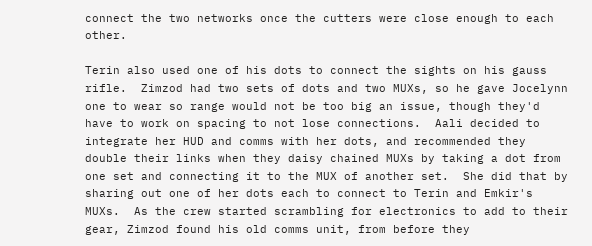connect the two networks once the cutters were close enough to each other.

Terin also used one of his dots to connect the sights on his gauss rifle.  Zimzod had two sets of dots and two MUXs, so he gave Jocelynn one to wear so range would not be too big an issue, though they'd have to work on spacing to not lose connections.  Aali decided to integrate her HUD and comms with her dots, and recommended they double their links when they daisy chained MUXs by taking a dot from one set and connecting it to the MUX of another set.  She did that by sharing out one of her dots each to connect to Terin and Emkir's MUXs.  As the crew started scrambling for electronics to add to their gear, Zimzod found his old comms unit, from before they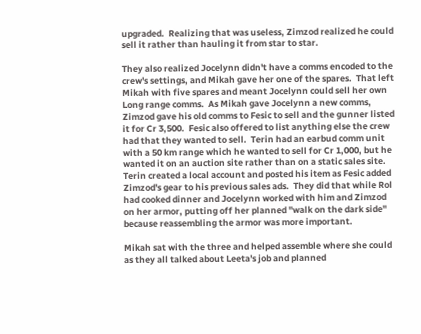upgraded.  Realizing that was useless, Zimzod realized he could sell it rather than hauling it from star to star.

They also realized Jocelynn didn't have a comms encoded to the crew's settings, and Mikah gave her one of the spares.  That left Mikah with five spares and meant Jocelynn could sell her own Long range comms.  As Mikah gave Jocelynn a new comms, Zimzod gave his old comms to Fesic to sell and the gunner listed it for Cr 3,500.  Fesic also offered to list anything else the crew had that they wanted to sell.  Terin had an earbud comm unit with a 50 km range which he wanted to sell for Cr 1,000, but he wanted it on an auction site rather than on a static sales site.  Terin created a local account and posted his item as Fesic added Zimzod's gear to his previous sales ads.  They did that while Rol had cooked dinner and Jocelynn worked with him and Zimzod on her armor, putting off her planned "walk on the dark side" because reassembling the armor was more important.

Mikah sat with the three and helped assemble where she could as they all talked about Leeta's job and planned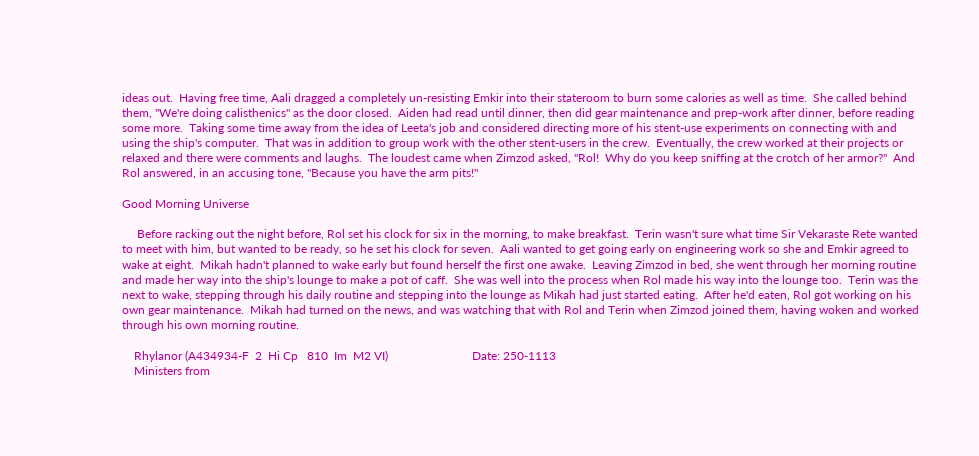ideas out.  Having free time, Aali dragged a completely un-resisting Emkir into their stateroom to burn some calories as well as time.  She called behind them, "We're doing calisthenics" as the door closed.  Aiden had read until dinner, then did gear maintenance and prep-work after dinner, before reading some more.  Taking some time away from the idea of Leeta's job and considered directing more of his stent-use experiments on connecting with and using the ship's computer.  That was in addition to group work with the other stent-users in the crew.  Eventually, the crew worked at their projects or relaxed and there were comments and laughs.  The loudest came when Zimzod asked, "Rol!  Why do you keep sniffing at the crotch of her armor?"  And Rol answered, in an accusing tone, "Because you have the arm pits!"

Good Morning Universe

     Before racking out the night before, Rol set his clock for six in the morning, to make breakfast.  Terin wasn't sure what time Sir Vekaraste Rete wanted to meet with him, but wanted to be ready, so he set his clock for seven.  Aali wanted to get going early on engineering work so she and Emkir agreed to wake at eight.  Mikah hadn't planned to wake early but found herself the first one awake.  Leaving Zimzod in bed, she went through her morning routine and made her way into the ship's lounge to make a pot of caff.  She was well into the process when Rol made his way into the lounge too.  Terin was the next to wake, stepping through his daily routine and stepping into the lounge as Mikah had just started eating.  After he'd eaten, Rol got working on his own gear maintenance.  Mikah had turned on the news, and was watching that with Rol and Terin when Zimzod joined them, having woken and worked through his own morning routine.

    Rhylanor (A434934-F  2  Hi Cp   810  Im  M2 VI)                            Date: 250-1113
    Ministers from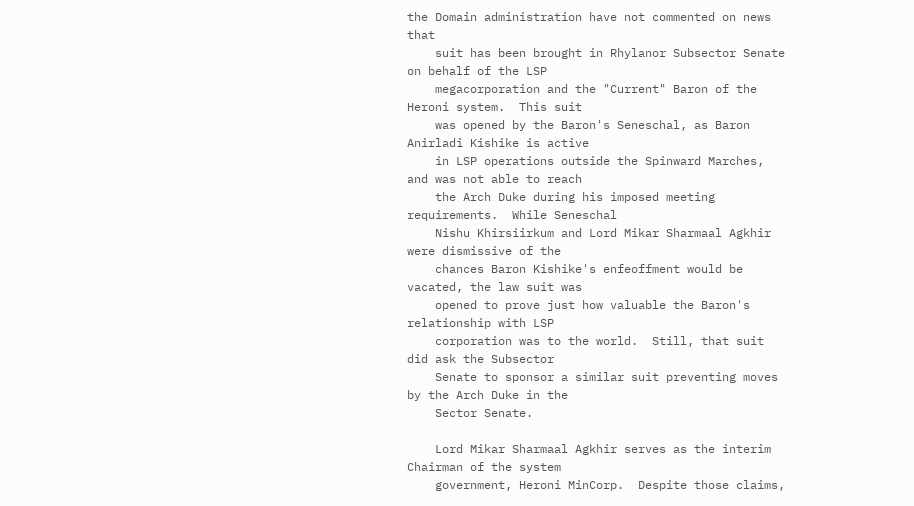the Domain administration have not commented on news that
    suit has been brought in Rhylanor Subsector Senate on behalf of the LSP
    megacorporation and the "Current" Baron of the Heroni system.  This suit
    was opened by the Baron's Seneschal, as Baron Anirladi Kishike is active
    in LSP operations outside the Spinward Marches, and was not able to reach
    the Arch Duke during his imposed meeting requirements.  While Seneschal
    Nishu Khirsiirkum and Lord Mikar Sharmaal Agkhir were dismissive of the
    chances Baron Kishike's enfeoffment would be vacated, the law suit was
    opened to prove just how valuable the Baron's relationship with LSP
    corporation was to the world.  Still, that suit did ask the Subsector
    Senate to sponsor a similar suit preventing moves by the Arch Duke in the
    Sector Senate.

    Lord Mikar Sharmaal Agkhir serves as the interim Chairman of the system
    government, Heroni MinCorp.  Despite those claims,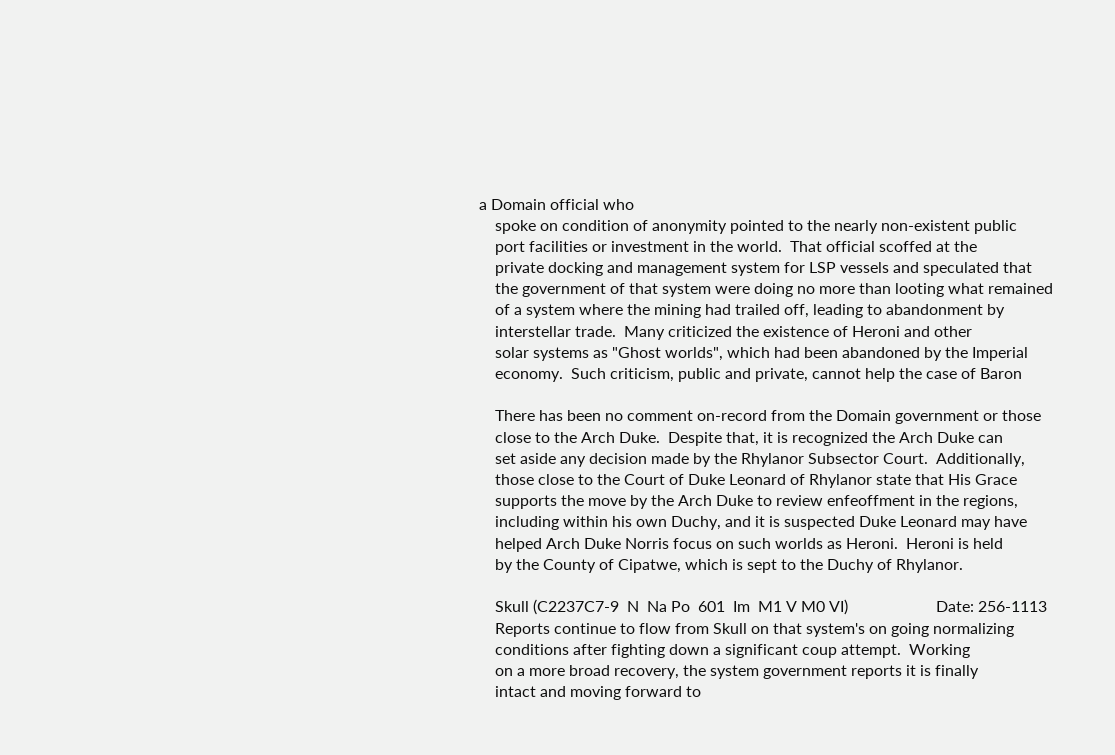a Domain official who
    spoke on condition of anonymity pointed to the nearly non-existent public
    port facilities or investment in the world.  That official scoffed at the
    private docking and management system for LSP vessels and speculated that
    the government of that system were doing no more than looting what remained
    of a system where the mining had trailed off, leading to abandonment by
    interstellar trade.  Many criticized the existence of Heroni and other
    solar systems as "Ghost worlds", which had been abandoned by the Imperial
    economy.  Such criticism, public and private, cannot help the case of Baron

    There has been no comment on-record from the Domain government or those
    close to the Arch Duke.  Despite that, it is recognized the Arch Duke can
    set aside any decision made by the Rhylanor Subsector Court.  Additionally,
    those close to the Court of Duke Leonard of Rhylanor state that His Grace
    supports the move by the Arch Duke to review enfeoffment in the regions,
    including within his own Duchy, and it is suspected Duke Leonard may have
    helped Arch Duke Norris focus on such worlds as Heroni.  Heroni is held
    by the County of Cipatwe, which is sept to the Duchy of Rhylanor.

    Skull (C2237C7-9  N  Na Po  601  Im  M1 V M0 VI)                      Date: 256-1113
    Reports continue to flow from Skull on that system's on going normalizing
    conditions after fighting down a significant coup attempt.  Working
    on a more broad recovery, the system government reports it is finally
    intact and moving forward to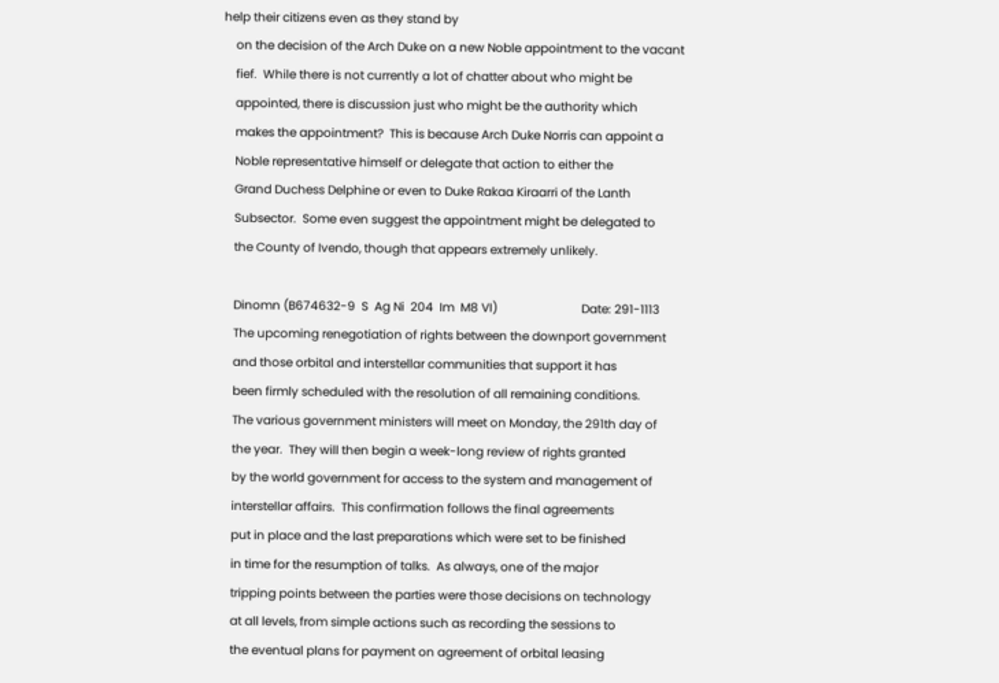help their citizens even as they stand by
    on the decision of the Arch Duke on a new Noble appointment to the vacant
    fief.  While there is not currently a lot of chatter about who might be
    appointed, there is discussion just who might be the authority which
    makes the appointment?  This is because Arch Duke Norris can appoint a
    Noble representative himself or delegate that action to either the
    Grand Duchess Delphine or even to Duke Rakaa Kiraarri of the Lanth
    Subsector.  Some even suggest the appointment might be delegated to
    the County of Ivendo, though that appears extremely unlikely.

    Dinomn (B674632-9  S  Ag Ni  204  Im  M8 VI)                            Date: 291-1113
    The upcoming renegotiation of rights between the downport government
    and those orbital and interstellar communities that support it has
    been firmly scheduled with the resolution of all remaining conditions.
    The various government ministers will meet on Monday, the 291th day of
    the year.  They will then begin a week-long review of rights granted
    by the world government for access to the system and management of
    interstellar affairs.  This confirmation follows the final agreements
    put in place and the last preparations which were set to be finished
    in time for the resumption of talks.  As always, one of the major
    tripping points between the parties were those decisions on technology
    at all levels, from simple actions such as recording the sessions to
    the eventual plans for payment on agreement of orbital leasing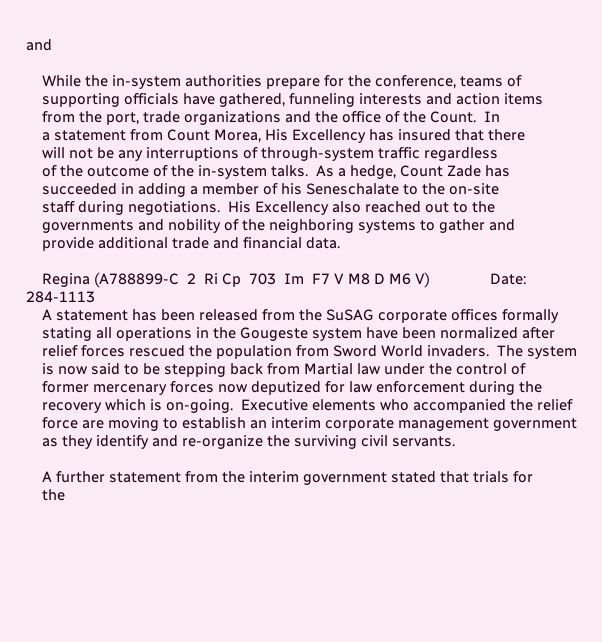and

    While the in-system authorities prepare for the conference, teams of
    supporting officials have gathered, funneling interests and action items
    from the port, trade organizations and the office of the Count.  In
    a statement from Count Morea, His Excellency has insured that there
    will not be any interruptions of through-system traffic regardless
    of the outcome of the in-system talks.  As a hedge, Count Zade has
    succeeded in adding a member of his Seneschalate to the on-site
    staff during negotiations.  His Excellency also reached out to the
    governments and nobility of the neighboring systems to gather and
    provide additional trade and financial data.

    Regina (A788899-C  2  Ri Cp  703  Im  F7 V M8 D M6 V)               Date: 284-1113
    A statement has been released from the SuSAG corporate offices formally
    stating all operations in the Gougeste system have been normalized after
    relief forces rescued the population from Sword World invaders.  The system
    is now said to be stepping back from Martial law under the control of
    former mercenary forces now deputized for law enforcement during the
    recovery which is on-going.  Executive elements who accompanied the relief
    force are moving to establish an interim corporate management government
    as they identify and re-organize the surviving civil servants.

    A further statement from the interim government stated that trials for
    the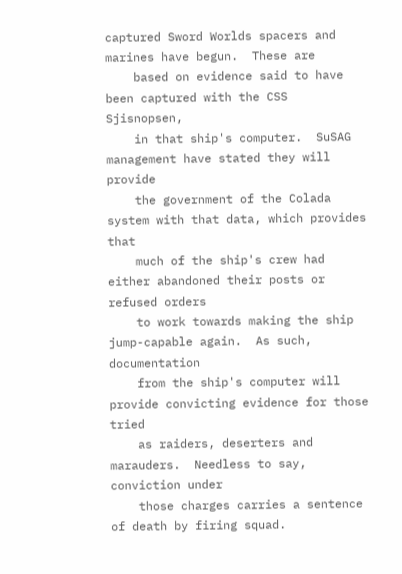captured Sword Worlds spacers and marines have begun.  These are
    based on evidence said to have been captured with the CSS Sjisnopsen,
    in that ship's computer.  SuSAG management have stated they will provide
    the government of the Colada system with that data, which provides that
    much of the ship's crew had either abandoned their posts or refused orders
    to work towards making the ship jump-capable again.  As such, documentation
    from the ship's computer will provide convicting evidence for those tried
    as raiders, deserters and marauders.  Needless to say, conviction under
    those charges carries a sentence of death by firing squad.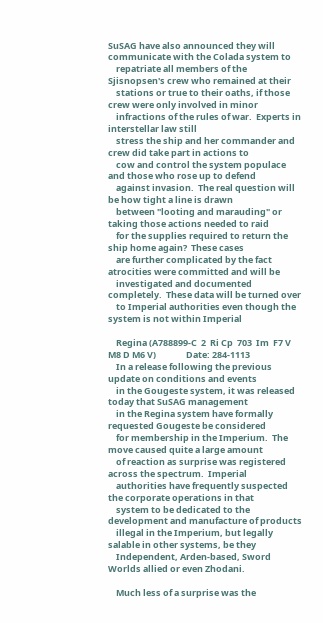SuSAG have also announced they will communicate with the Colada system to
    repatriate all members of the Sjisnopsen's crew who remained at their
    stations or true to their oaths, if those crew were only involved in minor
    infractions of the rules of war.  Experts in interstellar law still
    stress the ship and her commander and crew did take part in actions to
    cow and control the system populace and those who rose up to defend
    against invasion.  The real question will be how tight a line is drawn
    between "looting and marauding" or taking those actions needed to raid
    for the supplies required to return the ship home again?  These cases
    are further complicated by the fact atrocities were committed and will be
    investigated and documented completely.  These data will be turned over
    to Imperial authorities even though the system is not within Imperial

    Regina (A788899-C  2  Ri Cp  703  Im  F7 V M8 D M6 V)               Date: 284-1113
    In a release following the previous update on conditions and events
    in the Gougeste system, it was released today that SuSAG management
    in the Regina system have formally requested Gougeste be considered
    for membership in the Imperium.  The move caused quite a large amount
    of reaction as surprise was registered across the spectrum.  Imperial
    authorities have frequently suspected the corporate operations in that
    system to be dedicated to the development and manufacture of products
    illegal in the Imperium, but legally salable in other systems, be they
    Independent, Arden-based, Sword Worlds allied or even Zhodani.

    Much less of a surprise was the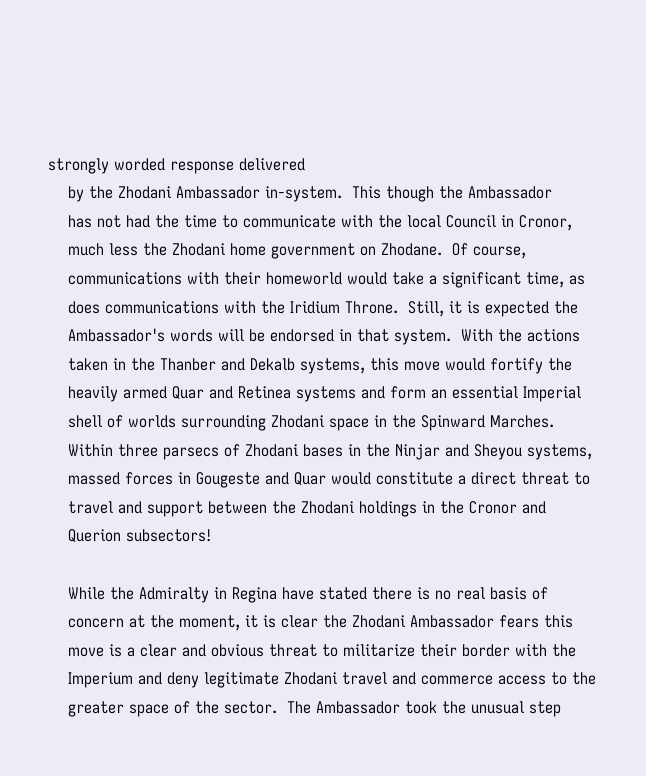strongly worded response delivered
    by the Zhodani Ambassador in-system.  This though the Ambassador
    has not had the time to communicate with the local Council in Cronor,
    much less the Zhodani home government on Zhodane.  Of course,
    communications with their homeworld would take a significant time, as
    does communications with the Iridium Throne.  Still, it is expected the
    Ambassador's words will be endorsed in that system.  With the actions
    taken in the Thanber and Dekalb systems, this move would fortify the
    heavily armed Quar and Retinea systems and form an essential Imperial
    shell of worlds surrounding Zhodani space in the Spinward Marches.
    Within three parsecs of Zhodani bases in the Ninjar and Sheyou systems,
    massed forces in Gougeste and Quar would constitute a direct threat to
    travel and support between the Zhodani holdings in the Cronor and
    Querion subsectors!

    While the Admiralty in Regina have stated there is no real basis of
    concern at the moment, it is clear the Zhodani Ambassador fears this
    move is a clear and obvious threat to militarize their border with the
    Imperium and deny legitimate Zhodani travel and commerce access to the
    greater space of the sector.  The Ambassador took the unusual step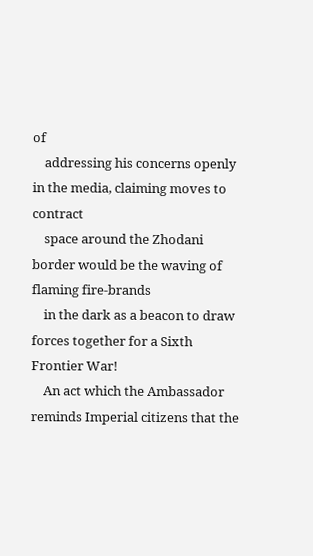of
    addressing his concerns openly in the media, claiming moves to contract
    space around the Zhodani border would be the waving of flaming fire-brands
    in the dark as a beacon to draw forces together for a Sixth Frontier War!
    An act which the Ambassador reminds Imperial citizens that the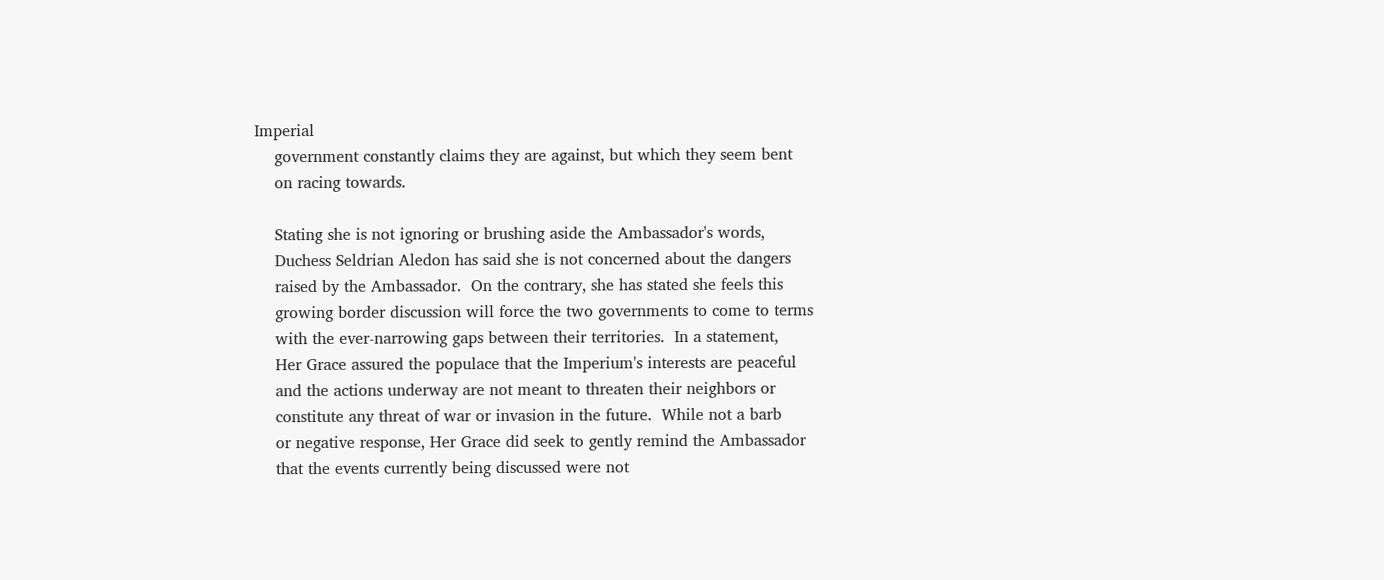Imperial
    government constantly claims they are against, but which they seem bent
    on racing towards.

    Stating she is not ignoring or brushing aside the Ambassador's words,
    Duchess Seldrian Aledon has said she is not concerned about the dangers
    raised by the Ambassador.  On the contrary, she has stated she feels this
    growing border discussion will force the two governments to come to terms
    with the ever-narrowing gaps between their territories.  In a statement,
    Her Grace assured the populace that the Imperium's interests are peaceful
    and the actions underway are not meant to threaten their neighbors or
    constitute any threat of war or invasion in the future.  While not a barb
    or negative response, Her Grace did seek to gently remind the Ambassador
    that the events currently being discussed were not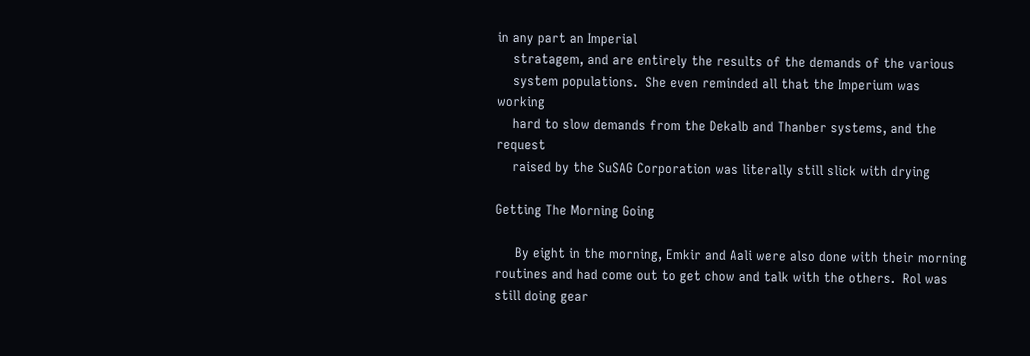in any part an Imperial
    stratagem, and are entirely the results of the demands of the various
    system populations.  She even reminded all that the Imperium was working
    hard to slow demands from the Dekalb and Thanber systems, and the request
    raised by the SuSAG Corporation was literally still slick with drying

Getting The Morning Going

     By eight in the morning, Emkir and Aali were also done with their morning routines and had come out to get chow and talk with the others.  Rol was still doing gear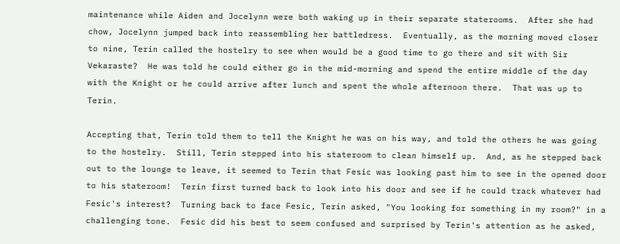maintenance while Aiden and Jocelynn were both waking up in their separate staterooms.  After she had chow, Jocelynn jumped back into reassembling her battledress.  Eventually, as the morning moved closer to nine, Terin called the hostelry to see when would be a good time to go there and sit with Sir Vekaraste?  He was told he could either go in the mid-morning and spend the entire middle of the day with the Knight or he could arrive after lunch and spent the whole afternoon there.  That was up to Terin.

Accepting that, Terin told them to tell the Knight he was on his way, and told the others he was going to the hostelry.  Still, Terin stepped into his stateroom to clean himself up.  And, as he stepped back out to the lounge to leave, it seemed to Terin that Fesic was looking past him to see in the opened door to his stateroom!  Terin first turned back to look into his door and see if he could track whatever had Fesic's interest?  Turning back to face Fesic, Terin asked, "You looking for something in my room?" in a challenging tone.  Fesic did his best to seem confused and surprised by Terin's attention as he asked,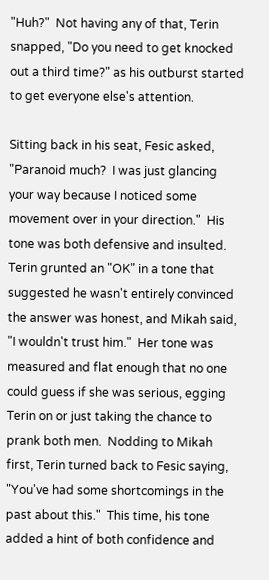"Huh?"  Not having any of that, Terin snapped, "Do you need to get knocked out a third time?" as his outburst started to get everyone else's attention.

Sitting back in his seat, Fesic asked, "Paranoid much?  I was just glancing your way because I noticed some movement over in your direction."  His tone was both defensive and insulted.  Terin grunted an "OK" in a tone that suggested he wasn't entirely convinced the answer was honest, and Mikah said, "I wouldn't trust him."  Her tone was measured and flat enough that no one could guess if she was serious, egging Terin on or just taking the chance to prank both men.  Nodding to Mikah first, Terin turned back to Fesic saying, "You've had some shortcomings in the past about this."  This time, his tone added a hint of both confidence and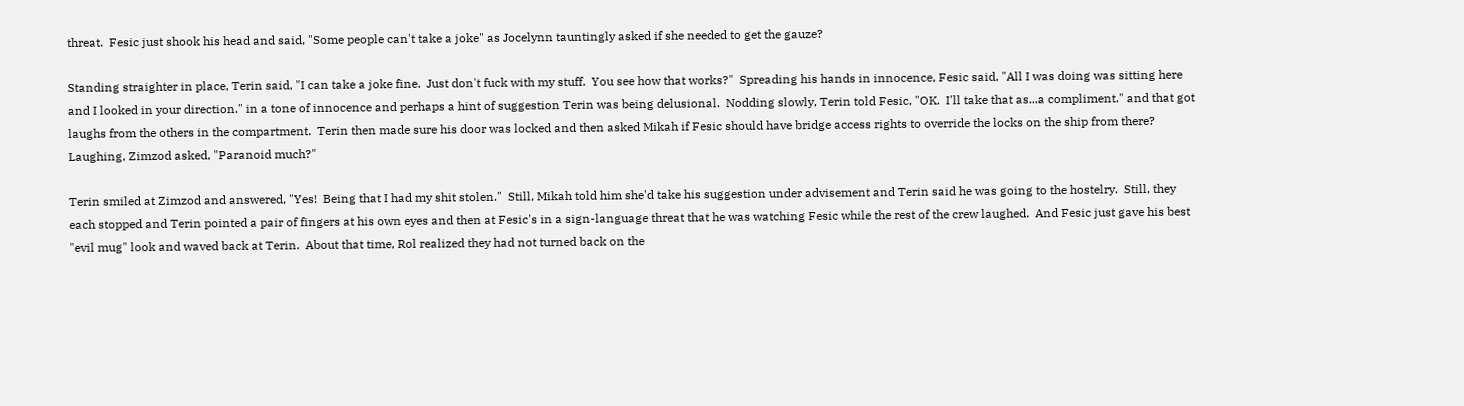threat.  Fesic just shook his head and said, "Some people can't take a joke" as Jocelynn tauntingly asked if she needed to get the gauze?

Standing straighter in place, Terin said, "I can take a joke fine.  Just don't fuck with my stuff.  You see how that works?"  Spreading his hands in innocence, Fesic said, "All I was doing was sitting here and I looked in your direction." in a tone of innocence and perhaps a hint of suggestion Terin was being delusional.  Nodding slowly, Terin told Fesic, "OK.  I'll take that as...a compliment." and that got laughs from the others in the compartment.  Terin then made sure his door was locked and then asked Mikah if Fesic should have bridge access rights to override the locks on the ship from there?  Laughing, Zimzod asked, "Paranoid much?"

Terin smiled at Zimzod and answered, "Yes!  Being that I had my shit stolen."  Still, Mikah told him she'd take his suggestion under advisement and Terin said he was going to the hostelry.  Still, they each stopped and Terin pointed a pair of fingers at his own eyes and then at Fesic's in a sign-language threat that he was watching Fesic while the rest of the crew laughed.  And Fesic just gave his best "evil mug" look and waved back at Terin.  About that time, Rol realized they had not turned back on the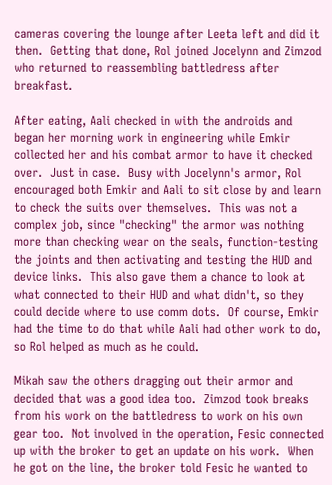cameras covering the lounge after Leeta left and did it then.  Getting that done, Rol joined Jocelynn and Zimzod who returned to reassembling battledress after breakfast.

After eating, Aali checked in with the androids and began her morning work in engineering while Emkir collected her and his combat armor to have it checked over.  Just in case.  Busy with Jocelynn's armor, Rol encouraged both Emkir and Aali to sit close by and learn to check the suits over themselves.  This was not a complex job, since "checking" the armor was nothing more than checking wear on the seals, function-testing the joints and then activating and testing the HUD and device links.  This also gave them a chance to look at what connected to their HUD and what didn't, so they could decide where to use comm dots.  Of course, Emkir had the time to do that while Aali had other work to do, so Rol helped as much as he could.

Mikah saw the others dragging out their armor and decided that was a good idea too.  Zimzod took breaks from his work on the battledress to work on his own gear too.  Not involved in the operation, Fesic connected up with the broker to get an update on his work.  When he got on the line, the broker told Fesic he wanted to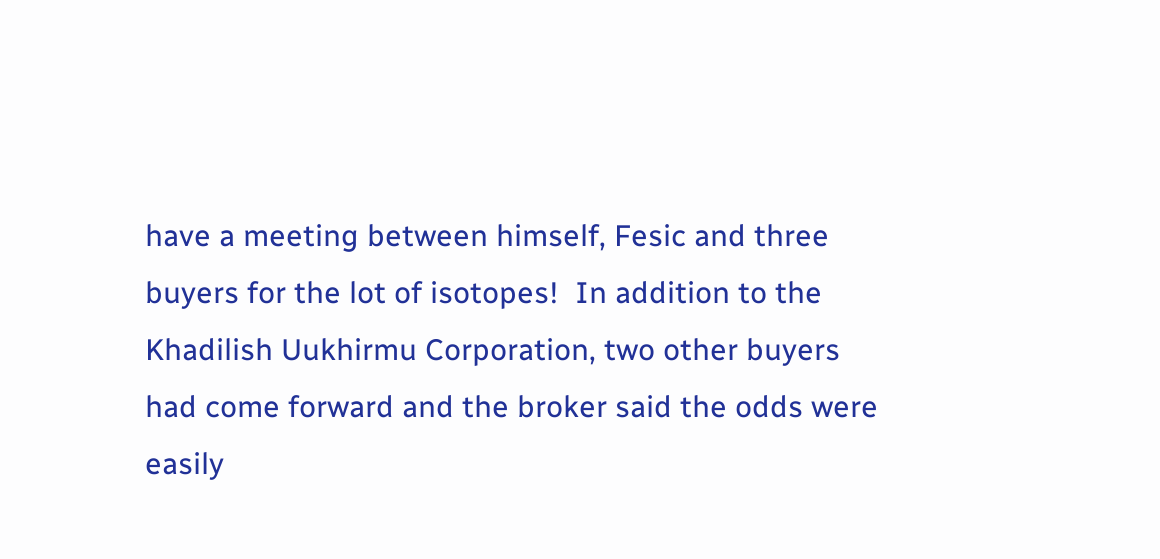have a meeting between himself, Fesic and three buyers for the lot of isotopes!  In addition to the Khadilish Uukhirmu Corporation, two other buyers had come forward and the broker said the odds were easily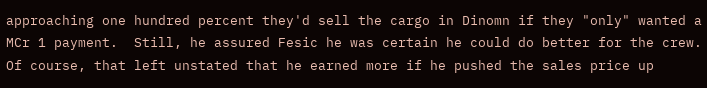approaching one hundred percent they'd sell the cargo in Dinomn if they "only" wanted a MCr 1 payment.  Still, he assured Fesic he was certain he could do better for the crew.  Of course, that left unstated that he earned more if he pushed the sales price up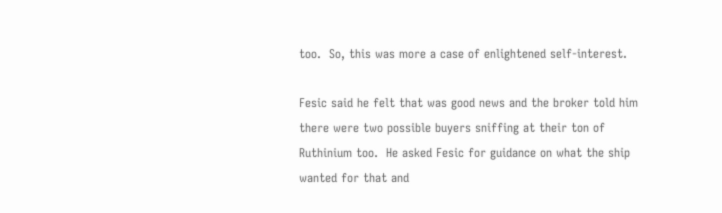too.  So, this was more a case of enlightened self-interest.

Fesic said he felt that was good news and the broker told him there were two possible buyers sniffing at their ton of Ruthinium too.  He asked Fesic for guidance on what the ship wanted for that and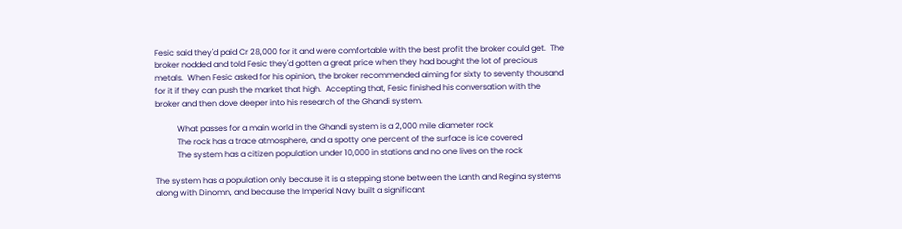Fesic said they'd paid Cr 28,000 for it and were comfortable with the best profit the broker could get.  The broker nodded and told Fesic they'd gotten a great price when they had bought the lot of precious metals.  When Fesic asked for his opinion, the broker recommended aiming for sixty to seventy thousand for it if they can push the market that high.  Accepting that, Fesic finished his conversation with the broker and then dove deeper into his research of the Ghandi system.

           What passes for a main world in the Ghandi system is a 2,000 mile diameter rock
           The rock has a trace atmosphere, and a spotty one percent of the surface is ice covered
           The system has a citizen population under 10,000 in stations and no one lives on the rock

The system has a population only because it is a stepping stone between the Lanth and Regina systems along with Dinomn, and because the Imperial Navy built a significant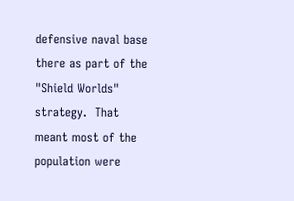defensive naval base there as part of the "Shield Worlds" strategy.  That meant most of the population were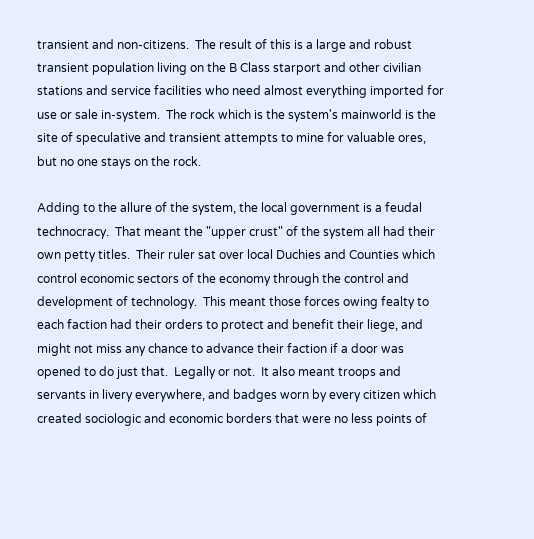transient and non-citizens.  The result of this is a large and robust transient population living on the B Class starport and other civilian stations and service facilities who need almost everything imported for use or sale in-system.  The rock which is the system's mainworld is the site of speculative and transient attempts to mine for valuable ores, but no one stays on the rock.

Adding to the allure of the system, the local government is a feudal technocracy.  That meant the "upper crust" of the system all had their own petty titles.  Their ruler sat over local Duchies and Counties which control economic sectors of the economy through the control and development of technology.  This meant those forces owing fealty to each faction had their orders to protect and benefit their liege, and might not miss any chance to advance their faction if a door was opened to do just that.  Legally or not.  It also meant troops and servants in livery everywhere, and badges worn by every citizen which created sociologic and economic borders that were no less points of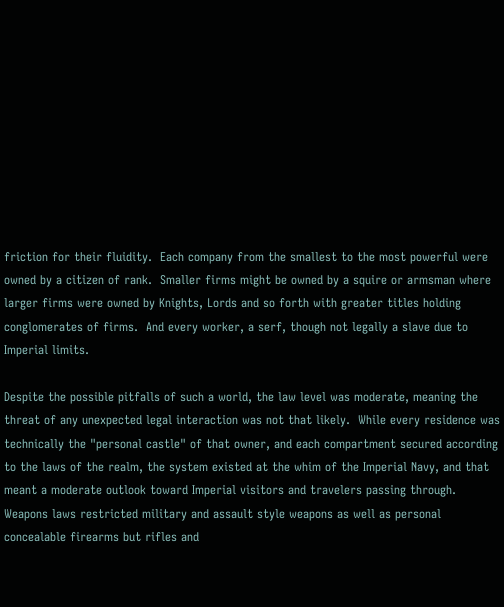friction for their fluidity.  Each company from the smallest to the most powerful were owned by a citizen of rank.  Smaller firms might be owned by a squire or armsman where larger firms were owned by Knights, Lords and so forth with greater titles holding conglomerates of firms.  And every worker, a serf, though not legally a slave due to Imperial limits.

Despite the possible pitfalls of such a world, the law level was moderate, meaning the threat of any unexpected legal interaction was not that likely.  While every residence was technically the "personal castle" of that owner, and each compartment secured according to the laws of the realm, the system existed at the whim of the Imperial Navy, and that meant a moderate outlook toward Imperial visitors and travelers passing through.  Weapons laws restricted military and assault style weapons as well as personal concealable firearms but rifles and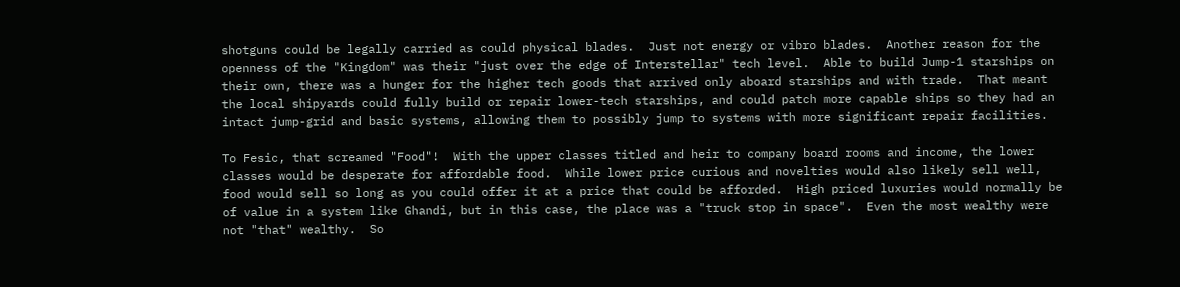shotguns could be legally carried as could physical blades.  Just not energy or vibro blades.  Another reason for the openness of the "Kingdom" was their "just over the edge of Interstellar" tech level.  Able to build Jump-1 starships on their own, there was a hunger for the higher tech goods that arrived only aboard starships and with trade.  That meant the local shipyards could fully build or repair lower-tech starships, and could patch more capable ships so they had an intact jump-grid and basic systems, allowing them to possibly jump to systems with more significant repair facilities.

To Fesic, that screamed "Food"!  With the upper classes titled and heir to company board rooms and income, the lower classes would be desperate for affordable food.  While lower price curious and novelties would also likely sell well, food would sell so long as you could offer it at a price that could be afforded.  High priced luxuries would normally be of value in a system like Ghandi, but in this case, the place was a "truck stop in space".  Even the most wealthy were not "that" wealthy.  So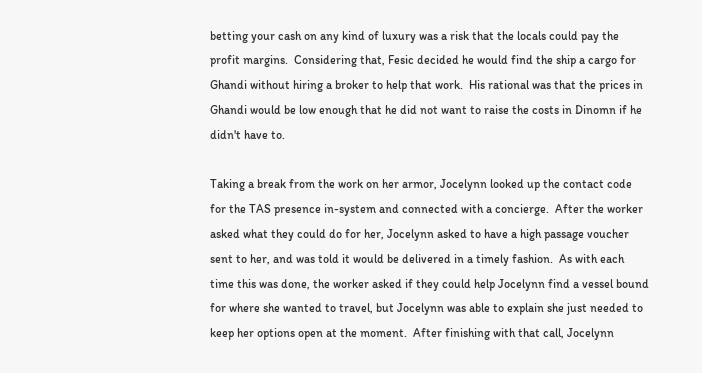betting your cash on any kind of luxury was a risk that the locals could pay the profit margins.  Considering that, Fesic decided he would find the ship a cargo for Ghandi without hiring a broker to help that work.  His rational was that the prices in Ghandi would be low enough that he did not want to raise the costs in Dinomn if he didn't have to.

Taking a break from the work on her armor, Jocelynn looked up the contact code for the TAS presence in-system and connected with a concierge.  After the worker asked what they could do for her, Jocelynn asked to have a high passage voucher sent to her, and was told it would be delivered in a timely fashion.  As with each time this was done, the worker asked if they could help Jocelynn find a vessel bound for where she wanted to travel, but Jocelynn was able to explain she just needed to keep her options open at the moment.  After finishing with that call, Jocelynn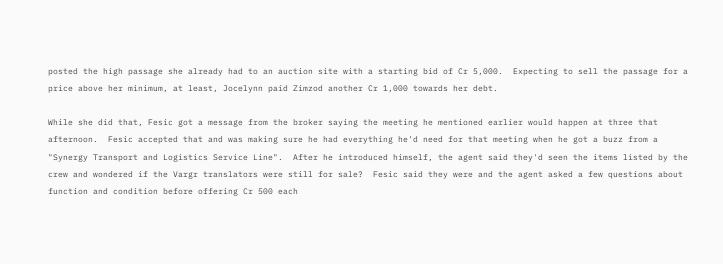posted the high passage she already had to an auction site with a starting bid of Cr 5,000.  Expecting to sell the passage for a price above her minimum, at least, Jocelynn paid Zimzod another Cr 1,000 towards her debt.

While she did that, Fesic got a message from the broker saying the meeting he mentioned earlier would happen at three that afternoon.  Fesic accepted that and was making sure he had everything he'd need for that meeting when he got a buzz from a "Synergy Transport and Logistics Service Line".  After he introduced himself, the agent said they'd seen the items listed by the crew and wondered if the Vargr translators were still for sale?  Fesic said they were and the agent asked a few questions about function and condition before offering Cr 500 each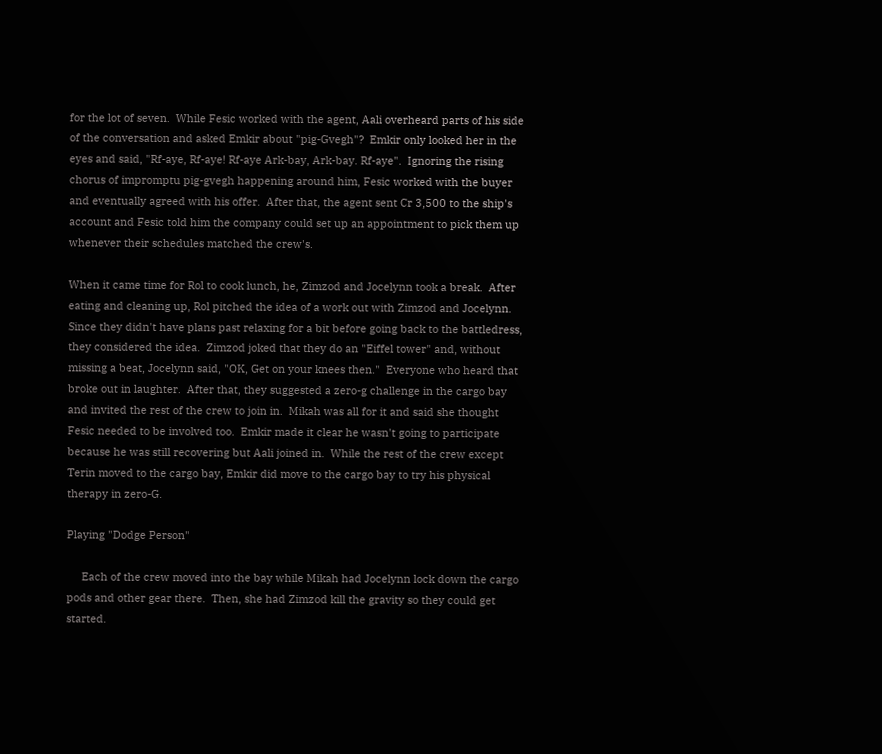for the lot of seven.  While Fesic worked with the agent, Aali overheard parts of his side of the conversation and asked Emkir about "pig-Gvegh"?  Emkir only looked her in the eyes and said, "Rf-aye, Rf-aye! Rf-aye Ark-bay, Ark-bay. Rf-aye".  Ignoring the rising chorus of impromptu pig-gvegh happening around him, Fesic worked with the buyer and eventually agreed with his offer.  After that, the agent sent Cr 3,500 to the ship's account and Fesic told him the company could set up an appointment to pick them up whenever their schedules matched the crew's.

When it came time for Rol to cook lunch, he, Zimzod and Jocelynn took a break.  After eating and cleaning up, Rol pitched the idea of a work out with Zimzod and Jocelynn.  Since they didn't have plans past relaxing for a bit before going back to the battledress, they considered the idea.  Zimzod joked that they do an "Eiffel tower" and, without missing a beat, Jocelynn said, "OK, Get on your knees then."  Everyone who heard that broke out in laughter.  After that, they suggested a zero-g challenge in the cargo bay and invited the rest of the crew to join in.  Mikah was all for it and said she thought Fesic needed to be involved too.  Emkir made it clear he wasn't going to participate because he was still recovering but Aali joined in.  While the rest of the crew except Terin moved to the cargo bay, Emkir did move to the cargo bay to try his physical therapy in zero-G.

Playing "Dodge Person"

     Each of the crew moved into the bay while Mikah had Jocelynn lock down the cargo pods and other gear there.  Then, she had Zimzod kill the gravity so they could get started.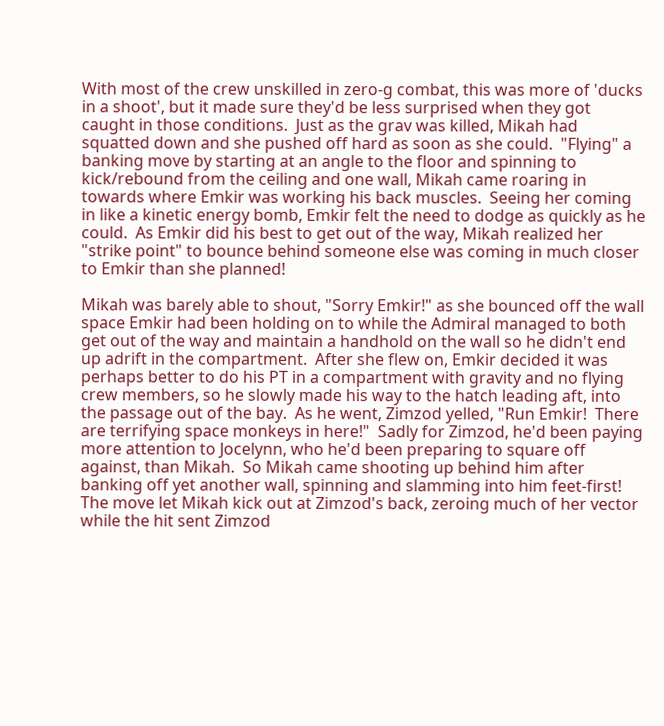With most of the crew unskilled in zero-g combat, this was more of 'ducks in a shoot', but it made sure they'd be less surprised when they got caught in those conditions.  Just as the grav was killed, Mikah had squatted down and she pushed off hard as soon as she could.  "Flying" a banking move by starting at an angle to the floor and spinning to kick/rebound from the ceiling and one wall, Mikah came roaring in towards where Emkir was working his back muscles.  Seeing her coming in like a kinetic energy bomb, Emkir felt the need to dodge as quickly as he could.  As Emkir did his best to get out of the way, Mikah realized her "strike point" to bounce behind someone else was coming in much closer to Emkir than she planned!

Mikah was barely able to shout, "Sorry Emkir!" as she bounced off the wall space Emkir had been holding on to while the Admiral managed to both get out of the way and maintain a handhold on the wall so he didn't end up adrift in the compartment.  After she flew on, Emkir decided it was perhaps better to do his PT in a compartment with gravity and no flying crew members, so he slowly made his way to the hatch leading aft, into the passage out of the bay.  As he went, Zimzod yelled, "Run Emkir!  There are terrifying space monkeys in here!"  Sadly for Zimzod, he'd been paying more attention to Jocelynn, who he'd been preparing to square off against, than Mikah.  So Mikah came shooting up behind him after banking off yet another wall, spinning and slamming into him feet-first!  The move let Mikah kick out at Zimzod's back, zeroing much of her vector while the hit sent Zimzod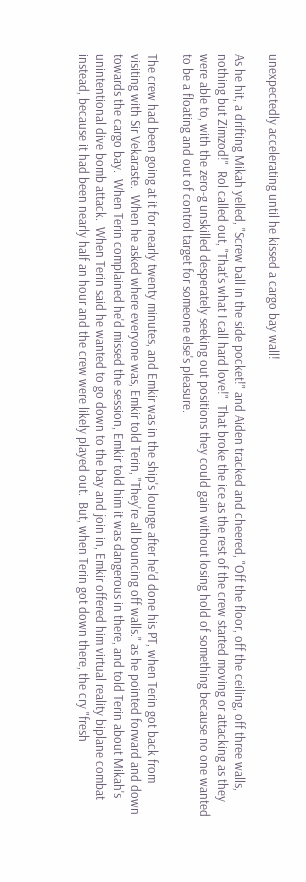unexpectedly accelerating until he kissed a cargo bay wall!

As he hit, a drifting Mikah yelled, "Screw ball in the side pocket!" and Aiden tracked and cheered, "Off the floor, off the ceiling, off three walls, nothing but Zimzod!"  Rol called out, "That's what I call hard love!"  That broke the ice as the rest of the crew started moving or attacking as they were able to, with the zero-g unskilled desperately seeking out positions they could gain without losing hold of something because no one wanted to be a floating and out of control target for someone else's pleasure.

The crew had been going at it for nearly twenty minutes, and Emkir was in the ship's lounge after he'd done his PT, when Terin got back from visiting with Sir Vekaraste.  When he asked where everyone was, Emkir told Terin, "They're all bouncing off walls." as he pointed forward and down towards the cargo bay.  When Terin complained he'd missed the session, Emkir told him it was dangerous in there, and told Terin about Mikah's unintentional dive bomb attack.  When Terin said he wanted to go down to the bay and join in, Emkir offered him virtual reality biplane combat instead, because it had been nearly half an hour and the crew were likely played out.  But, when Terin got down there, the cry "fresh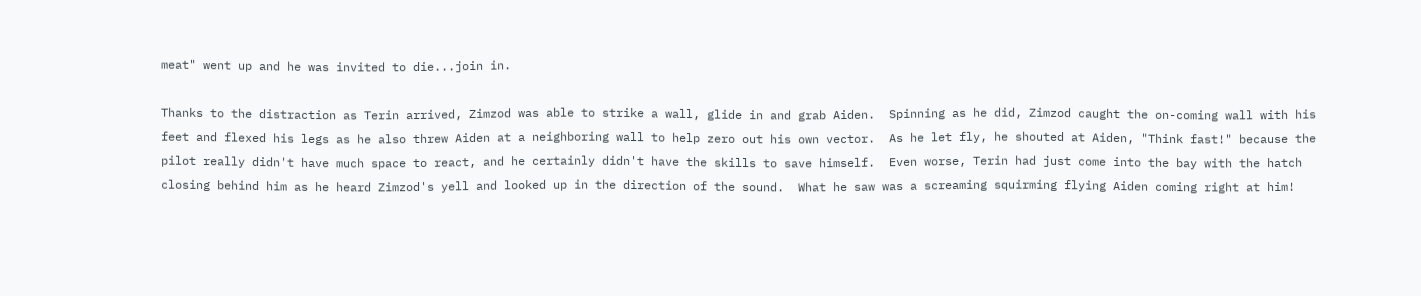meat" went up and he was invited to die...join in.

Thanks to the distraction as Terin arrived, Zimzod was able to strike a wall, glide in and grab Aiden.  Spinning as he did, Zimzod caught the on-coming wall with his feet and flexed his legs as he also threw Aiden at a neighboring wall to help zero out his own vector.  As he let fly, he shouted at Aiden, "Think fast!" because the pilot really didn't have much space to react, and he certainly didn't have the skills to save himself.  Even worse, Terin had just come into the bay with the hatch closing behind him as he heard Zimzod's yell and looked up in the direction of the sound.  What he saw was a screaming squirming flying Aiden coming right at him!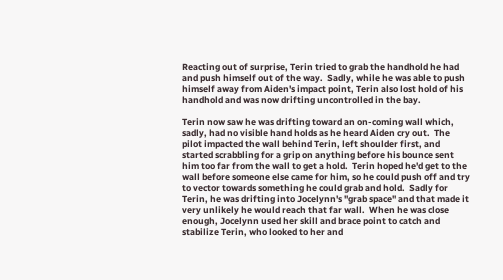Reacting out of surprise, Terin tried to grab the handhold he had and push himself out of the way.  Sadly, while he was able to push himself away from Aiden's impact point, Terin also lost hold of his handhold and was now drifting uncontrolled in the bay.

Terin now saw he was drifting toward an on-coming wall which, sadly, had no visible hand holds as he heard Aiden cry out.  The pilot impacted the wall behind Terin, left shoulder first, and started scrabbling for a grip on anything before his bounce sent him too far from the wall to get a hold.  Terin hoped he'd get to the wall before someone else came for him, so he could push off and try to vector towards something he could grab and hold.  Sadly for Terin, he was drifting into Jocelynn's "grab space" and that made it very unlikely he would reach that far wall.  When he was close enough, Jocelynn used her skill and brace point to catch and stabilize Terin, who looked to her and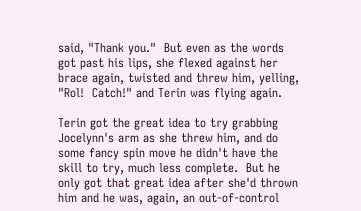said, "Thank you."  But even as the words got past his lips, she flexed against her brace again, twisted and threw him, yelling, "Rol!  Catch!" and Terin was flying again.

Terin got the great idea to try grabbing Jocelynn's arm as she threw him, and do some fancy spin move he didn't have the skill to try, much less complete.  But he only got that great idea after she'd thrown him and he was, again, an out-of-control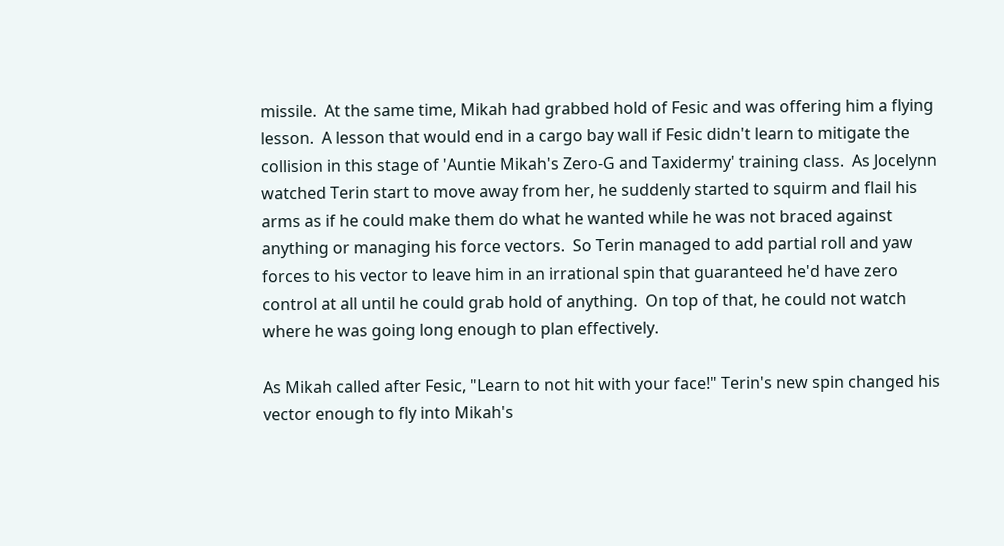missile.  At the same time, Mikah had grabbed hold of Fesic and was offering him a flying lesson.  A lesson that would end in a cargo bay wall if Fesic didn't learn to mitigate the collision in this stage of 'Auntie Mikah's Zero-G and Taxidermy' training class.  As Jocelynn watched Terin start to move away from her, he suddenly started to squirm and flail his arms as if he could make them do what he wanted while he was not braced against anything or managing his force vectors.  So Terin managed to add partial roll and yaw forces to his vector to leave him in an irrational spin that guaranteed he'd have zero control at all until he could grab hold of anything.  On top of that, he could not watch where he was going long enough to plan effectively.

As Mikah called after Fesic, "Learn to not hit with your face!" Terin's new spin changed his vector enough to fly into Mikah's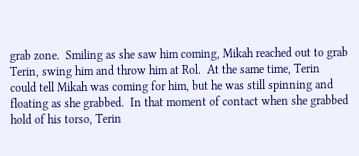grab zone.  Smiling as she saw him coming, Mikah reached out to grab Terin, swing him and throw him at Rol.  At the same time, Terin could tell Mikah was coming for him, but he was still spinning and floating as she grabbed.  In that moment of contact when she grabbed hold of his torso, Terin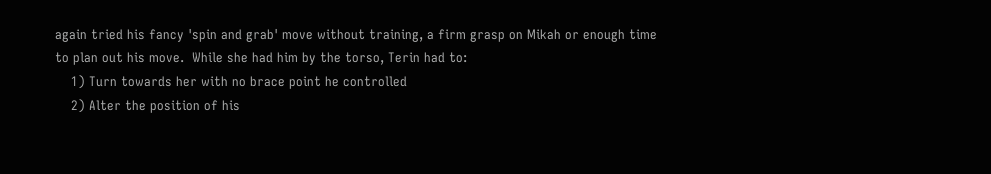again tried his fancy 'spin and grab' move without training, a firm grasp on Mikah or enough time to plan out his move.  While she had him by the torso, Terin had to:
    1) Turn towards her with no brace point he controlled
    2) Alter the position of his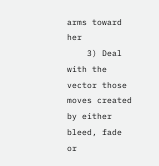arms toward her
    3) Deal with the vector those moves created by either bleed, fade or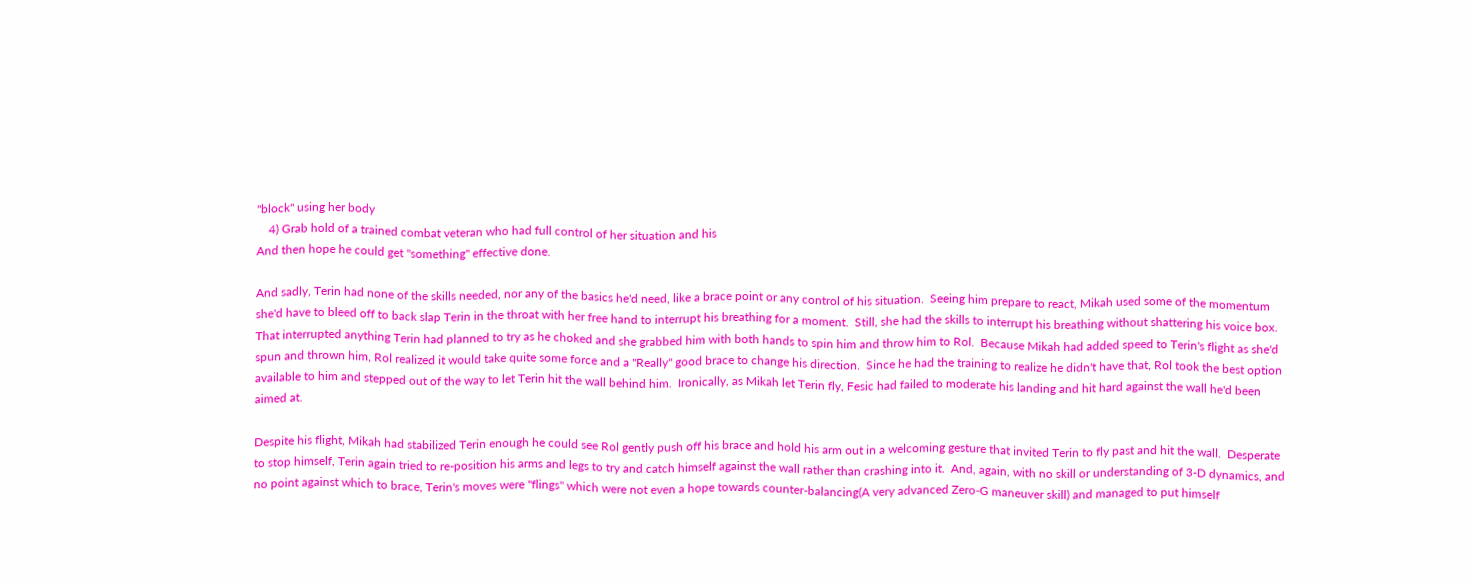"block" using her body
    4) Grab hold of a trained combat veteran who had full control of her situation and his
And then hope he could get "something" effective done.

And sadly, Terin had none of the skills needed, nor any of the basics he'd need, like a brace point or any control of his situation.  Seeing him prepare to react, Mikah used some of the momentum she'd have to bleed off to back slap Terin in the throat with her free hand to interrupt his breathing for a moment.  Still, she had the skills to interrupt his breathing without shattering his voice box.  That interrupted anything Terin had planned to try as he choked and she grabbed him with both hands to spin him and throw him to Rol.  Because Mikah had added speed to Terin's flight as she'd spun and thrown him, Rol realized it would take quite some force and a "Really" good brace to change his direction.  Since he had the training to realize he didn't have that, Rol took the best option available to him and stepped out of the way to let Terin hit the wall behind him.  Ironically, as Mikah let Terin fly, Fesic had failed to moderate his landing and hit hard against the wall he'd been aimed at.

Despite his flight, Mikah had stabilized Terin enough he could see Rol gently push off his brace and hold his arm out in a welcoming gesture that invited Terin to fly past and hit the wall.  Desperate to stop himself, Terin again tried to re-position his arms and legs to try and catch himself against the wall rather than crashing into it.  And, again, with no skill or understanding of 3-D dynamics, and no point against which to brace, Terin's moves were "flings" which were not even a hope towards counter-balancing(A very advanced Zero-G maneuver skill) and managed to put himself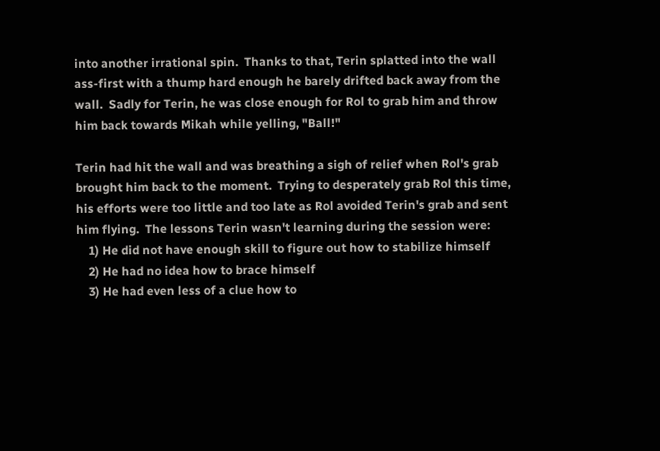into another irrational spin.  Thanks to that, Terin splatted into the wall ass-first with a thump hard enough he barely drifted back away from the wall.  Sadly for Terin, he was close enough for Rol to grab him and throw him back towards Mikah while yelling, "Ball!"

Terin had hit the wall and was breathing a sigh of relief when Rol's grab brought him back to the moment.  Trying to desperately grab Rol this time, his efforts were too little and too late as Rol avoided Terin's grab and sent him flying.  The lessons Terin wasn't learning during the session were:
    1) He did not have enough skill to figure out how to stabilize himself
    2) He had no idea how to brace himself
    3) He had even less of a clue how to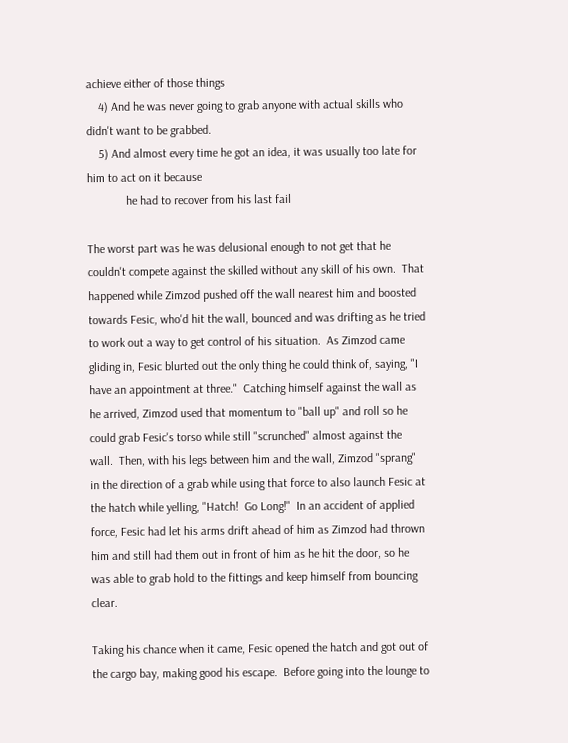achieve either of those things
    4) And he was never going to grab anyone with actual skills who didn't want to be grabbed.
    5) And almost every time he got an idea, it was usually too late for him to act on it because
             he had to recover from his last fail

The worst part was he was delusional enough to not get that he couldn't compete against the skilled without any skill of his own.  That happened while Zimzod pushed off the wall nearest him and boosted towards Fesic, who'd hit the wall, bounced and was drifting as he tried to work out a way to get control of his situation.  As Zimzod came gliding in, Fesic blurted out the only thing he could think of, saying, "I have an appointment at three."  Catching himself against the wall as he arrived, Zimzod used that momentum to "ball up" and roll so he could grab Fesic's torso while still "scrunched" almost against the wall.  Then, with his legs between him and the wall, Zimzod "sprang" in the direction of a grab while using that force to also launch Fesic at the hatch while yelling, "Hatch!  Go Long!"  In an accident of applied force, Fesic had let his arms drift ahead of him as Zimzod had thrown him and still had them out in front of him as he hit the door, so he was able to grab hold to the fittings and keep himself from bouncing clear.

Taking his chance when it came, Fesic opened the hatch and got out of the cargo bay, making good his escape.  Before going into the lounge to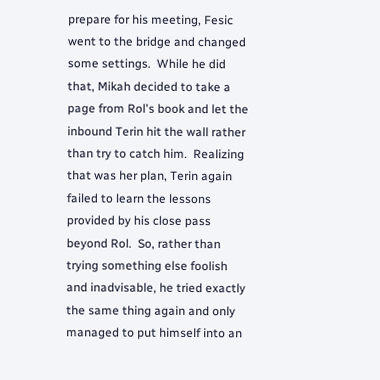prepare for his meeting, Fesic went to the bridge and changed some settings.  While he did that, Mikah decided to take a page from Rol's book and let the inbound Terin hit the wall rather than try to catch him.  Realizing that was her plan, Terin again failed to learn the lessons provided by his close pass beyond Rol.  So, rather than trying something else foolish and inadvisable, he tried exactly the same thing again and only managed to put himself into an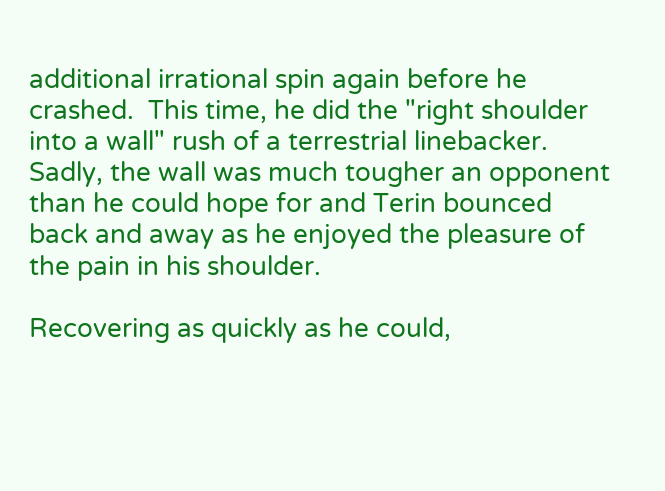additional irrational spin again before he crashed.  This time, he did the "right shoulder into a wall" rush of a terrestrial linebacker.  Sadly, the wall was much tougher an opponent than he could hope for and Terin bounced back and away as he enjoyed the pleasure of the pain in his shoulder.

Recovering as quickly as he could,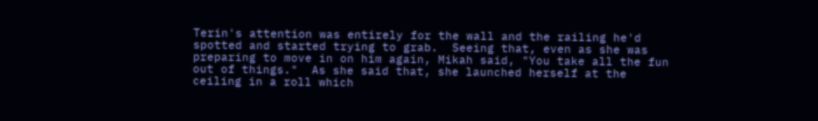Terin's attention was entirely for the wall and the railing he'd spotted and started trying to grab.  Seeing that, even as she was preparing to move in on him again, Mikah said, "You take all the fun out of things."  As she said that, she launched herself at the ceiling in a roll which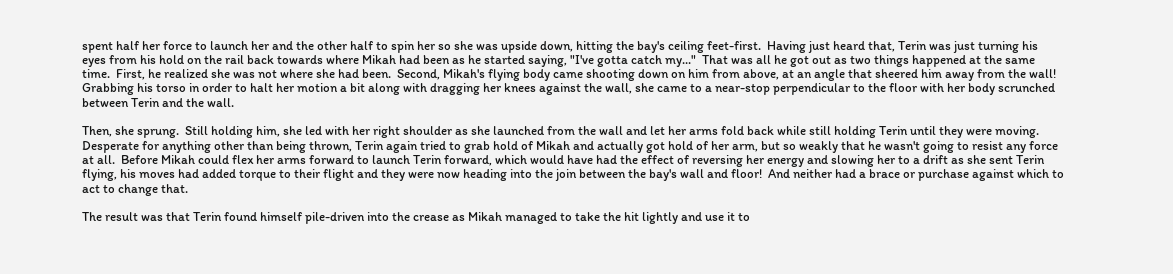spent half her force to launch her and the other half to spin her so she was upside down, hitting the bay's ceiling feet-first.  Having just heard that, Terin was just turning his eyes from his hold on the rail back towards where Mikah had been as he started saying, "I've gotta catch my..."  That was all he got out as two things happened at the same time.  First, he realized she was not where she had been.  Second, Mikah's flying body came shooting down on him from above, at an angle that sheered him away from the wall!  Grabbing his torso in order to halt her motion a bit along with dragging her knees against the wall, she came to a near-stop perpendicular to the floor with her body scrunched between Terin and the wall.

Then, she sprung.  Still holding him, she led with her right shoulder as she launched from the wall and let her arms fold back while still holding Terin until they were moving.  Desperate for anything other than being thrown, Terin again tried to grab hold of Mikah and actually got hold of her arm, but so weakly that he wasn't going to resist any force at all.  Before Mikah could flex her arms forward to launch Terin forward, which would have had the effect of reversing her energy and slowing her to a drift as she sent Terin flying, his moves had added torque to their flight and they were now heading into the join between the bay's wall and floor!  And neither had a brace or purchase against which to act to change that.

The result was that Terin found himself pile-driven into the crease as Mikah managed to take the hit lightly and use it to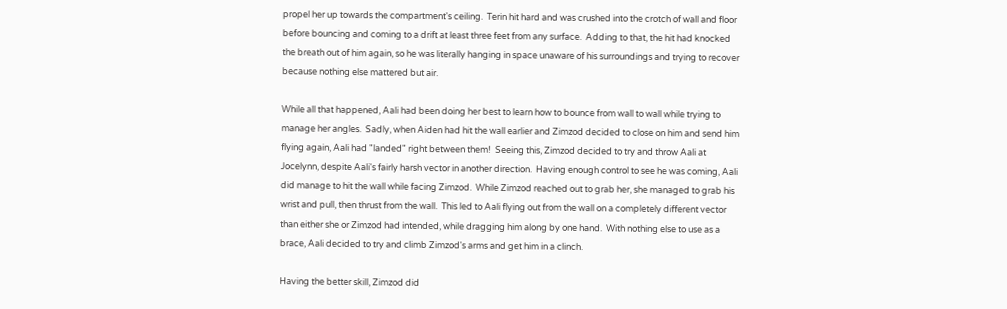propel her up towards the compartment's ceiling.  Terin hit hard and was crushed into the crotch of wall and floor before bouncing and coming to a drift at least three feet from any surface.  Adding to that, the hit had knocked the breath out of him again, so he was literally hanging in space unaware of his surroundings and trying to recover because nothing else mattered but air.

While all that happened, Aali had been doing her best to learn how to bounce from wall to wall while trying to manage her angles.  Sadly, when Aiden had hit the wall earlier and Zimzod decided to close on him and send him flying again, Aali had "landed" right between them!  Seeing this, Zimzod decided to try and throw Aali at Jocelynn, despite Aali's fairly harsh vector in another direction.  Having enough control to see he was coming, Aali did manage to hit the wall while facing Zimzod.  While Zimzod reached out to grab her, she managed to grab his wrist and pull, then thrust from the wall.  This led to Aali flying out from the wall on a completely different vector than either she or Zimzod had intended, while dragging him along by one hand.  With nothing else to use as a brace, Aali decided to try and climb Zimzod's arms and get him in a clinch.

Having the better skill, Zimzod did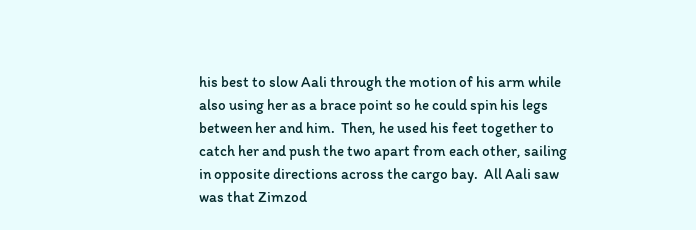his best to slow Aali through the motion of his arm while also using her as a brace point so he could spin his legs between her and him.  Then, he used his feet together to catch her and push the two apart from each other, sailing in opposite directions across the cargo bay.  All Aali saw was that Zimzod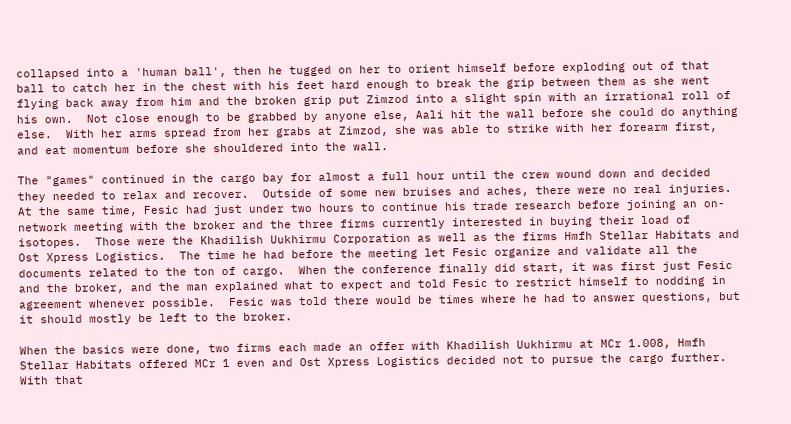collapsed into a 'human ball', then he tugged on her to orient himself before exploding out of that ball to catch her in the chest with his feet hard enough to break the grip between them as she went flying back away from him and the broken grip put Zimzod into a slight spin with an irrational roll of his own.  Not close enough to be grabbed by anyone else, Aali hit the wall before she could do anything else.  With her arms spread from her grabs at Zimzod, she was able to strike with her forearm first, and eat momentum before she shouldered into the wall.

The "games" continued in the cargo bay for almost a full hour until the crew wound down and decided they needed to relax and recover.  Outside of some new bruises and aches, there were no real injuries.  At the same time, Fesic had just under two hours to continue his trade research before joining an on-network meeting with the broker and the three firms currently interested in buying their load of isotopes.  Those were the Khadilish Uukhirmu Corporation as well as the firms Hmfh Stellar Habitats and Ost Xpress Logistics.  The time he had before the meeting let Fesic organize and validate all the documents related to the ton of cargo.  When the conference finally did start, it was first just Fesic and the broker, and the man explained what to expect and told Fesic to restrict himself to nodding in agreement whenever possible.  Fesic was told there would be times where he had to answer questions, but it should mostly be left to the broker.

When the basics were done, two firms each made an offer with Khadilish Uukhirmu at MCr 1.008, Hmfh Stellar Habitats offered MCr 1 even and Ost Xpress Logistics decided not to pursue the cargo further.  With that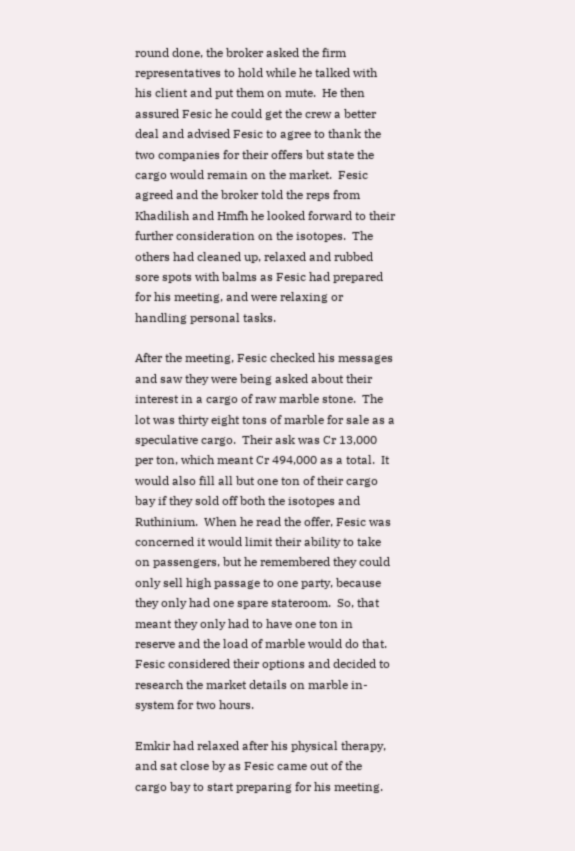round done, the broker asked the firm representatives to hold while he talked with his client and put them on mute.  He then assured Fesic he could get the crew a better deal and advised Fesic to agree to thank the two companies for their offers but state the cargo would remain on the market.  Fesic agreed and the broker told the reps from Khadilish and Hmfh he looked forward to their further consideration on the isotopes.  The others had cleaned up, relaxed and rubbed sore spots with balms as Fesic had prepared for his meeting, and were relaxing or handling personal tasks.

After the meeting, Fesic checked his messages and saw they were being asked about their interest in a cargo of raw marble stone.  The lot was thirty eight tons of marble for sale as a speculative cargo.  Their ask was Cr 13,000 per ton, which meant Cr 494,000 as a total.  It would also fill all but one ton of their cargo bay if they sold off both the isotopes and Ruthinium.  When he read the offer, Fesic was concerned it would limit their ability to take on passengers, but he remembered they could only sell high passage to one party, because they only had one spare stateroom.  So, that meant they only had to have one ton in reserve and the load of marble would do that.  Fesic considered their options and decided to research the market details on marble in-system for two hours.

Emkir had relaxed after his physical therapy, and sat close by as Fesic came out of the cargo bay to start preparing for his meeting.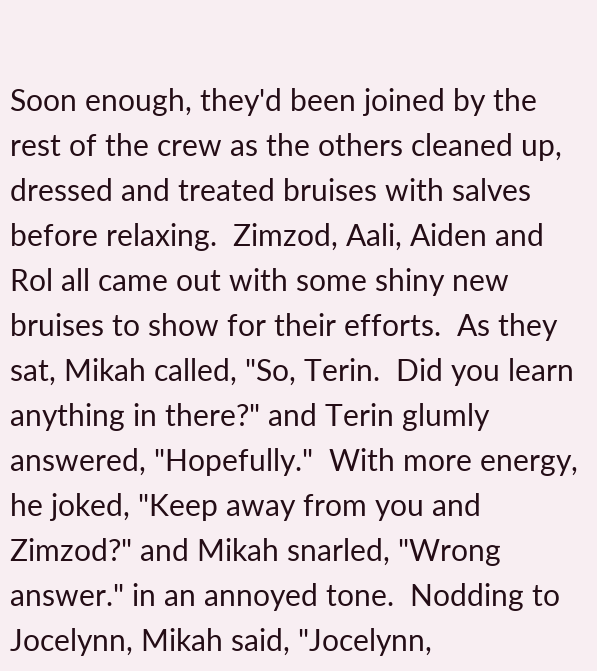Soon enough, they'd been joined by the rest of the crew as the others cleaned up, dressed and treated bruises with salves before relaxing.  Zimzod, Aali, Aiden and Rol all came out with some shiny new bruises to show for their efforts.  As they sat, Mikah called, "So, Terin.  Did you learn anything in there?" and Terin glumly answered, "Hopefully."  With more energy, he joked, "Keep away from you and Zimzod?" and Mikah snarled, "Wrong answer." in an annoyed tone.  Nodding to Jocelynn, Mikah said, "Jocelynn,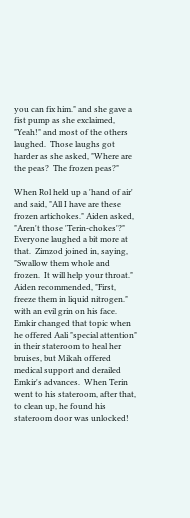you can fix him." and she gave a fist pump as she exclaimed, "Yeah!" and most of the others laughed.  Those laughs got harder as she asked, "Where are the peas?  The frozen peas?"

When Rol held up a 'hand of air' and said, "All I have are these frozen artichokes." Aiden asked, "Aren't those 'Terin-chokes'?"  Everyone laughed a bit more at that.  Zimzod joined in, saying, "Swallow them whole and frozen.  It will help your throat."  Aiden recommended, "First, freeze them in liquid nitrogen." with an evil grin on his face.  Emkir changed that topic when he offered Aali "special attention" in their stateroom to heal her bruises, but Mikah offered medical support and derailed Emkir's advances.  When Terin went to his stateroom, after that, to clean up, he found his stateroom door was unlocked!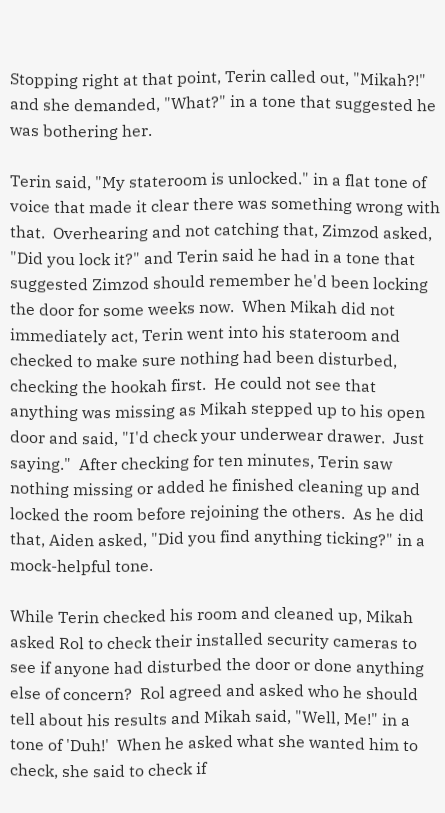Stopping right at that point, Terin called out, "Mikah?!" and she demanded, "What?" in a tone that suggested he was bothering her.

Terin said, "My stateroom is unlocked." in a flat tone of voice that made it clear there was something wrong with that.  Overhearing and not catching that, Zimzod asked, "Did you lock it?" and Terin said he had in a tone that suggested Zimzod should remember he'd been locking the door for some weeks now.  When Mikah did not immediately act, Terin went into his stateroom and checked to make sure nothing had been disturbed, checking the hookah first.  He could not see that anything was missing as Mikah stepped up to his open door and said, "I'd check your underwear drawer.  Just saying."  After checking for ten minutes, Terin saw nothing missing or added he finished cleaning up and locked the room before rejoining the others.  As he did that, Aiden asked, "Did you find anything ticking?" in a mock-helpful tone.

While Terin checked his room and cleaned up, Mikah asked Rol to check their installed security cameras to see if anyone had disturbed the door or done anything else of concern?  Rol agreed and asked who he should tell about his results and Mikah said, "Well, Me!" in a tone of 'Duh!'  When he asked what she wanted him to check, she said to check if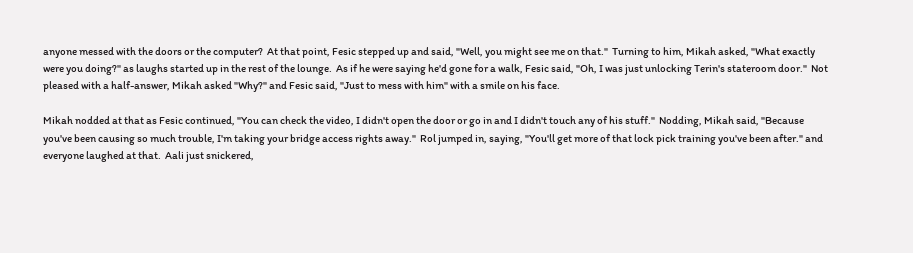anyone messed with the doors or the computer?  At that point, Fesic stepped up and said, "Well, you might see me on that."  Turning to him, Mikah asked, "What exactly were you doing?" as laughs started up in the rest of the lounge.  As if he were saying he'd gone for a walk, Fesic said, "Oh, I was just unlocking Terin's stateroom door."  Not pleased with a half-answer, Mikah asked "Why?" and Fesic said, "Just to mess with him" with a smile on his face.

Mikah nodded at that as Fesic continued, "You can check the video, I didn't open the door or go in and I didn't touch any of his stuff."  Nodding, Mikah said, "Because you've been causing so much trouble, I'm taking your bridge access rights away."  Rol jumped in, saying, "You'll get more of that lock pick training you've been after." and everyone laughed at that.  Aali just snickered,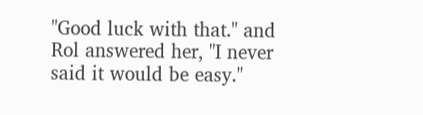"Good luck with that." and Rol answered her, "I never said it would be easy."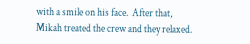with a smile on his face.  After that, Mikah treated the crew and they relaxed.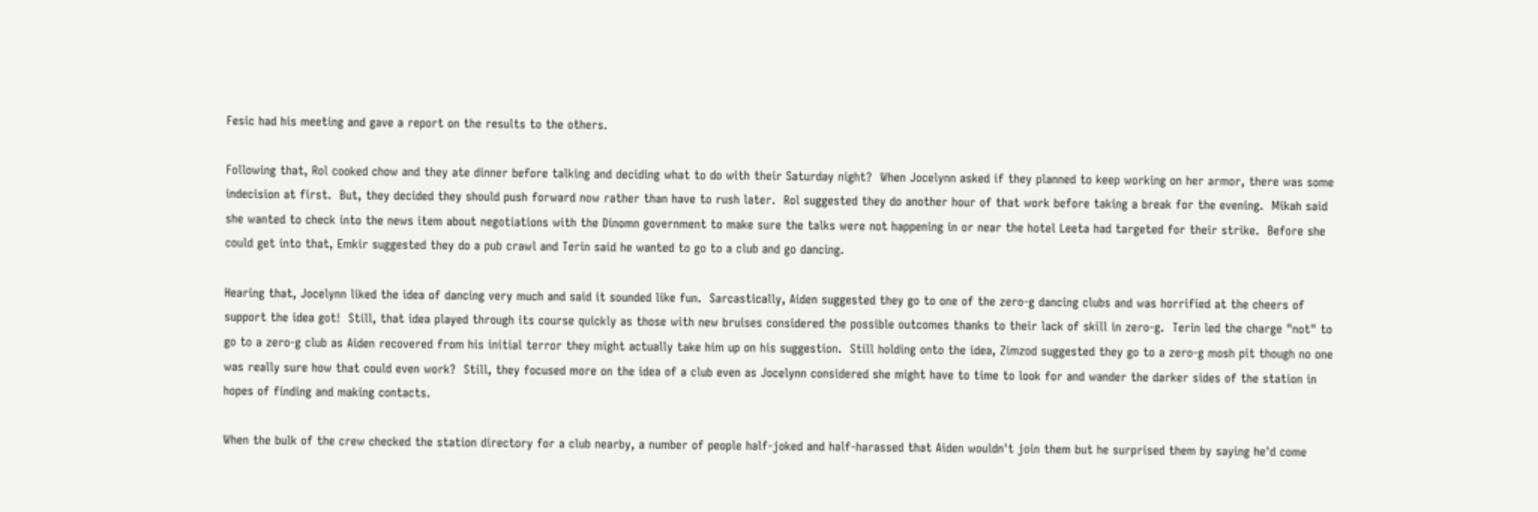Fesic had his meeting and gave a report on the results to the others.

Following that, Rol cooked chow and they ate dinner before talking and deciding what to do with their Saturday night?  When Jocelynn asked if they planned to keep working on her armor, there was some indecision at first.  But, they decided they should push forward now rather than have to rush later.  Rol suggested they do another hour of that work before taking a break for the evening.  Mikah said she wanted to check into the news item about negotiations with the Dinomn government to make sure the talks were not happening in or near the hotel Leeta had targeted for their strike.  Before she could get into that, Emkir suggested they do a pub crawl and Terin said he wanted to go to a club and go dancing.

Hearing that, Jocelynn liked the idea of dancing very much and said it sounded like fun.  Sarcastically, Aiden suggested they go to one of the zero-g dancing clubs and was horrified at the cheers of support the idea got!  Still, that idea played through its course quickly as those with new bruises considered the possible outcomes thanks to their lack of skill in zero-g.  Terin led the charge "not" to go to a zero-g club as Aiden recovered from his initial terror they might actually take him up on his suggestion.  Still holding onto the idea, Zimzod suggested they go to a zero-g mosh pit though no one was really sure how that could even work?  Still, they focused more on the idea of a club even as Jocelynn considered she might have to time to look for and wander the darker sides of the station in hopes of finding and making contacts.

When the bulk of the crew checked the station directory for a club nearby, a number of people half-joked and half-harassed that Aiden wouldn't join them but he surprised them by saying he'd come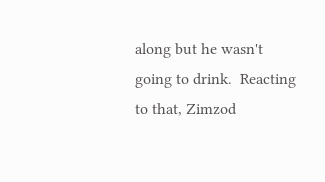along but he wasn't going to drink.  Reacting to that, Zimzod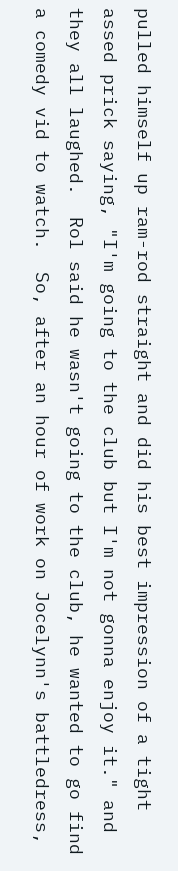pulled himself up ram-rod straight and did his best impression of a tight assed prick saying, "I'm going to the club but I'm not gonna enjoy it." and they all laughed.  Rol said he wasn't going to the club, he wanted to go find a comedy vid to watch.  So, after an hour of work on Jocelynn's battledress,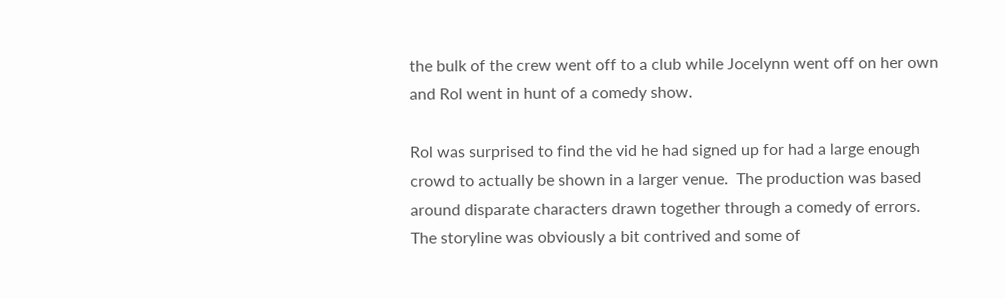the bulk of the crew went off to a club while Jocelynn went off on her own and Rol went in hunt of a comedy show.

Rol was surprised to find the vid he had signed up for had a large enough crowd to actually be shown in a larger venue.  The production was based around disparate characters drawn together through a comedy of errors.  The storyline was obviously a bit contrived and some of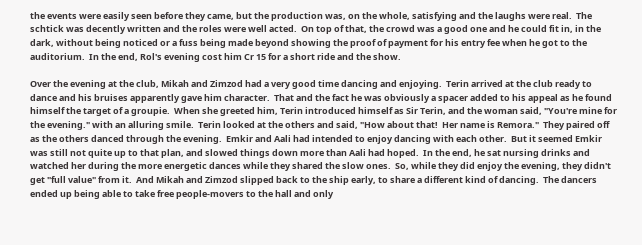the events were easily seen before they came, but the production was, on the whole, satisfying and the laughs were real.  The schtick was decently written and the roles were well acted.  On top of that, the crowd was a good one and he could fit in, in the dark, without being noticed or a fuss being made beyond showing the proof of payment for his entry fee when he got to the auditorium.  In the end, Rol's evening cost him Cr 15 for a short ride and the show.

Over the evening at the club, Mikah and Zimzod had a very good time dancing and enjoying.  Terin arrived at the club ready to dance and his bruises apparently gave him character.  That and the fact he was obviously a spacer added to his appeal as he found himself the target of a groupie.  When she greeted him, Terin introduced himself as Sir Terin, and the woman said, "You're mine for the evening." with an alluring smile.  Terin looked at the others and said, "How about that!  Her name is Remora."  They paired off as the others danced through the evening.  Emkir and Aali had intended to enjoy dancing with each other.  But it seemed Emkir was still not quite up to that plan, and slowed things down more than Aali had hoped.  In the end, he sat nursing drinks and watched her during the more energetic dances while they shared the slow ones.  So, while they did enjoy the evening, they didn't get "full value" from it.  And Mikah and Zimzod slipped back to the ship early, to share a different kind of dancing.  The dancers ended up being able to take free people-movers to the hall and only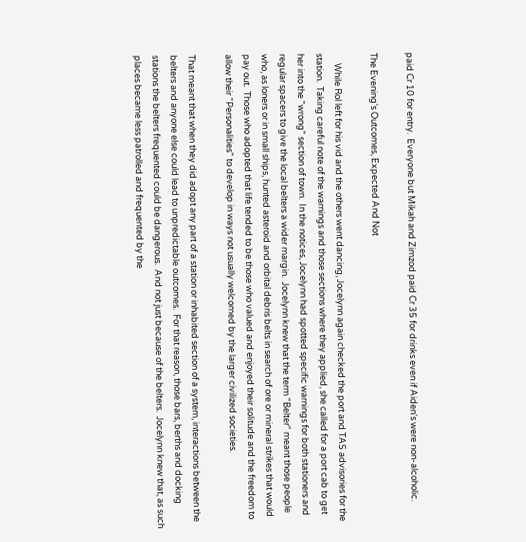paid Cr 10 for entry.  Everyone but Mikah and Zimzod paid Cr 35 for drinks even if Aiden's were non-alcoholic.

The Evening's Outcomes, Expected And Not

     While Rol left for his vid and the others went dancing, Jocelynn again checked the port and TAS advisories for the station.  Taking careful note of the warnings and those sections where they applied, she called for a port cab to get her into the "wrong" section of town.  In the notices, Jocelynn had spotted specific warnings for both stationers and regular spacers to give the local belters a wider margin.  Jocelynn knew that the term "Belter" meant those people who, as loners or in small ships, hunted asteroid and orbital debris belts in search of ore or mineral strikes that would pay out.  Those who adopted that life tended to be those who valued and enjoyed their solitude and the freedom to allow their "Personalities" to develop in ways not usually welcomed by the larger civilized societies.

That meant that when they did adopt any part of a station or inhabited section of a system, interactions between the belters and anyone else could lead to unpredictable outcomes.  For that reason, those bars, berths and docking stations the belters frequented could be dangerous.  And not just because of the belters.  Jocelynn knew that, as such places became less patrolled and frequented by the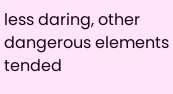less daring, other dangerous elements tended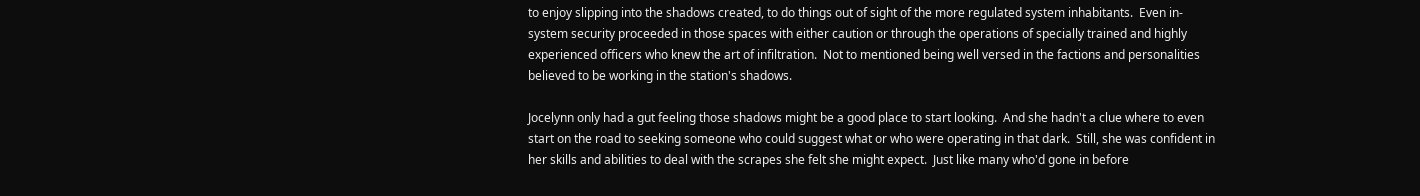to enjoy slipping into the shadows created, to do things out of sight of the more regulated system inhabitants.  Even in-system security proceeded in those spaces with either caution or through the operations of specially trained and highly experienced officers who knew the art of infiltration.  Not to mentioned being well versed in the factions and personalities believed to be working in the station's shadows.

Jocelynn only had a gut feeling those shadows might be a good place to start looking.  And she hadn't a clue where to even start on the road to seeking someone who could suggest what or who were operating in that dark.  Still, she was confident in her skills and abilities to deal with the scrapes she felt she might expect.  Just like many who'd gone in before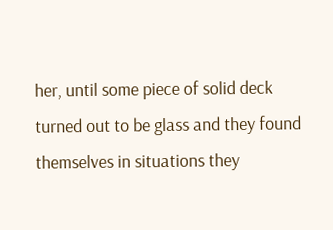her, until some piece of solid deck turned out to be glass and they found themselves in situations they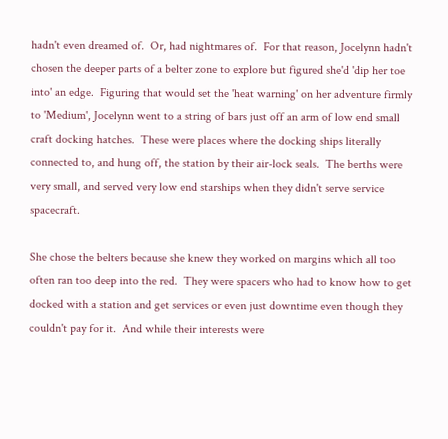hadn't even dreamed of.  Or, had nightmares of.  For that reason, Jocelynn hadn't chosen the deeper parts of a belter zone to explore but figured she'd 'dip her toe into' an edge.  Figuring that would set the 'heat warning' on her adventure firmly to 'Medium', Jocelynn went to a string of bars just off an arm of low end small craft docking hatches.  These were places where the docking ships literally connected to, and hung off, the station by their air-lock seals.  The berths were very small, and served very low end starships when they didn't serve service spacecraft.

She chose the belters because she knew they worked on margins which all too often ran too deep into the red.  They were spacers who had to know how to get docked with a station and get services or even just downtime even though they couldn't pay for it.  And while their interests were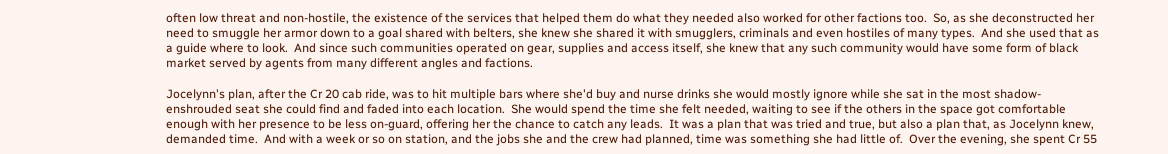often low threat and non-hostile, the existence of the services that helped them do what they needed also worked for other factions too.  So, as she deconstructed her need to smuggle her armor down to a goal shared with belters, she knew she shared it with smugglers, criminals and even hostiles of many types.  And she used that as a guide where to look.  And since such communities operated on gear, supplies and access itself, she knew that any such community would have some form of black market served by agents from many different angles and factions.

Jocelynn's plan, after the Cr 20 cab ride, was to hit multiple bars where she'd buy and nurse drinks she would mostly ignore while she sat in the most shadow-enshrouded seat she could find and faded into each location.  She would spend the time she felt needed, waiting to see if the others in the space got comfortable enough with her presence to be less on-guard, offering her the chance to catch any leads.  It was a plan that was tried and true, but also a plan that, as Jocelynn knew, demanded time.  And with a week or so on station, and the jobs she and the crew had planned, time was something she had little of.  Over the evening, she spent Cr 55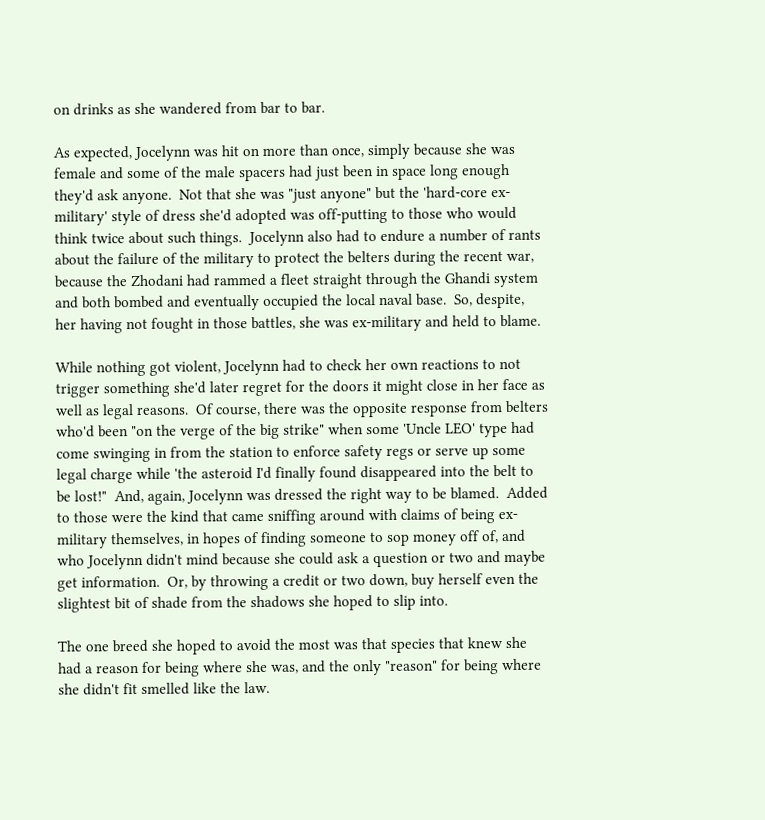on drinks as she wandered from bar to bar.

As expected, Jocelynn was hit on more than once, simply because she was female and some of the male spacers had just been in space long enough they'd ask anyone.  Not that she was "just anyone" but the 'hard-core ex-military' style of dress she'd adopted was off-putting to those who would think twice about such things.  Jocelynn also had to endure a number of rants about the failure of the military to protect the belters during the recent war, because the Zhodani had rammed a fleet straight through the Ghandi system and both bombed and eventually occupied the local naval base.  So, despite, her having not fought in those battles, she was ex-military and held to blame.

While nothing got violent, Jocelynn had to check her own reactions to not trigger something she'd later regret for the doors it might close in her face as well as legal reasons.  Of course, there was the opposite response from belters who'd been "on the verge of the big strike" when some 'Uncle LEO' type had come swinging in from the station to enforce safety regs or serve up some legal charge while 'the asteroid I'd finally found disappeared into the belt to be lost!"  And, again, Jocelynn was dressed the right way to be blamed.  Added to those were the kind that came sniffing around with claims of being ex-military themselves, in hopes of finding someone to sop money off of, and who Jocelynn didn't mind because she could ask a question or two and maybe get information.  Or, by throwing a credit or two down, buy herself even the slightest bit of shade from the shadows she hoped to slip into.

The one breed she hoped to avoid the most was that species that knew she had a reason for being where she was, and the only "reason" for being where she didn't fit smelled like the law.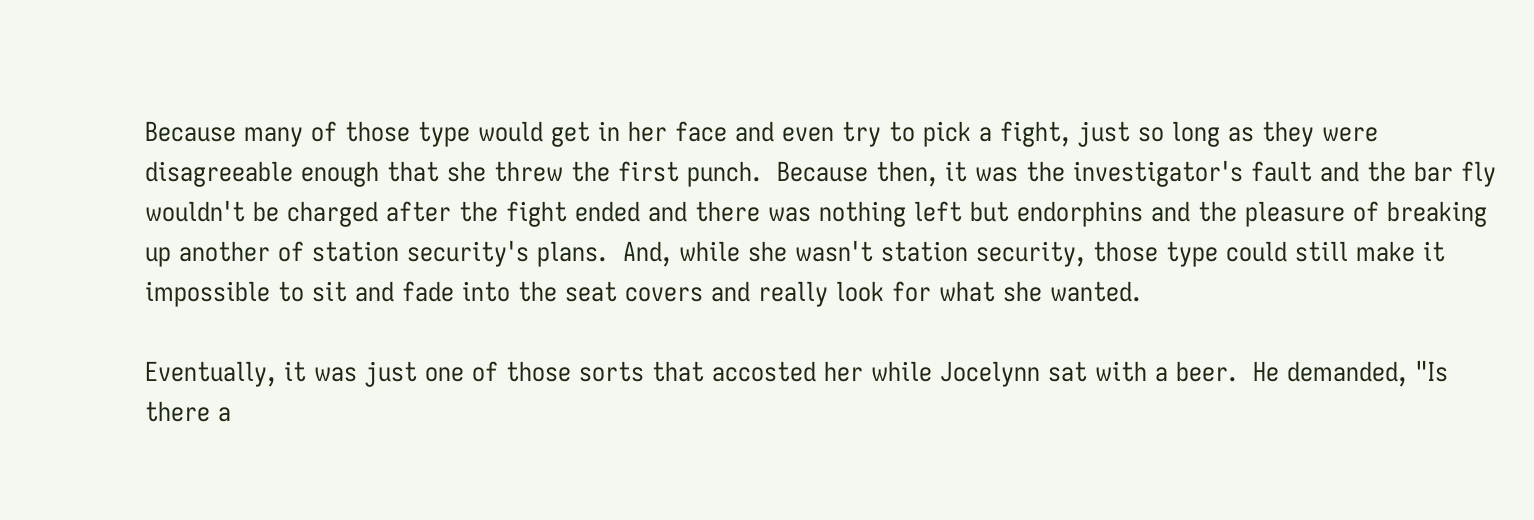Because many of those type would get in her face and even try to pick a fight, just so long as they were disagreeable enough that she threw the first punch.  Because then, it was the investigator's fault and the bar fly wouldn't be charged after the fight ended and there was nothing left but endorphins and the pleasure of breaking up another of station security's plans.  And, while she wasn't station security, those type could still make it impossible to sit and fade into the seat covers and really look for what she wanted.

Eventually, it was just one of those sorts that accosted her while Jocelynn sat with a beer.  He demanded, "Is there a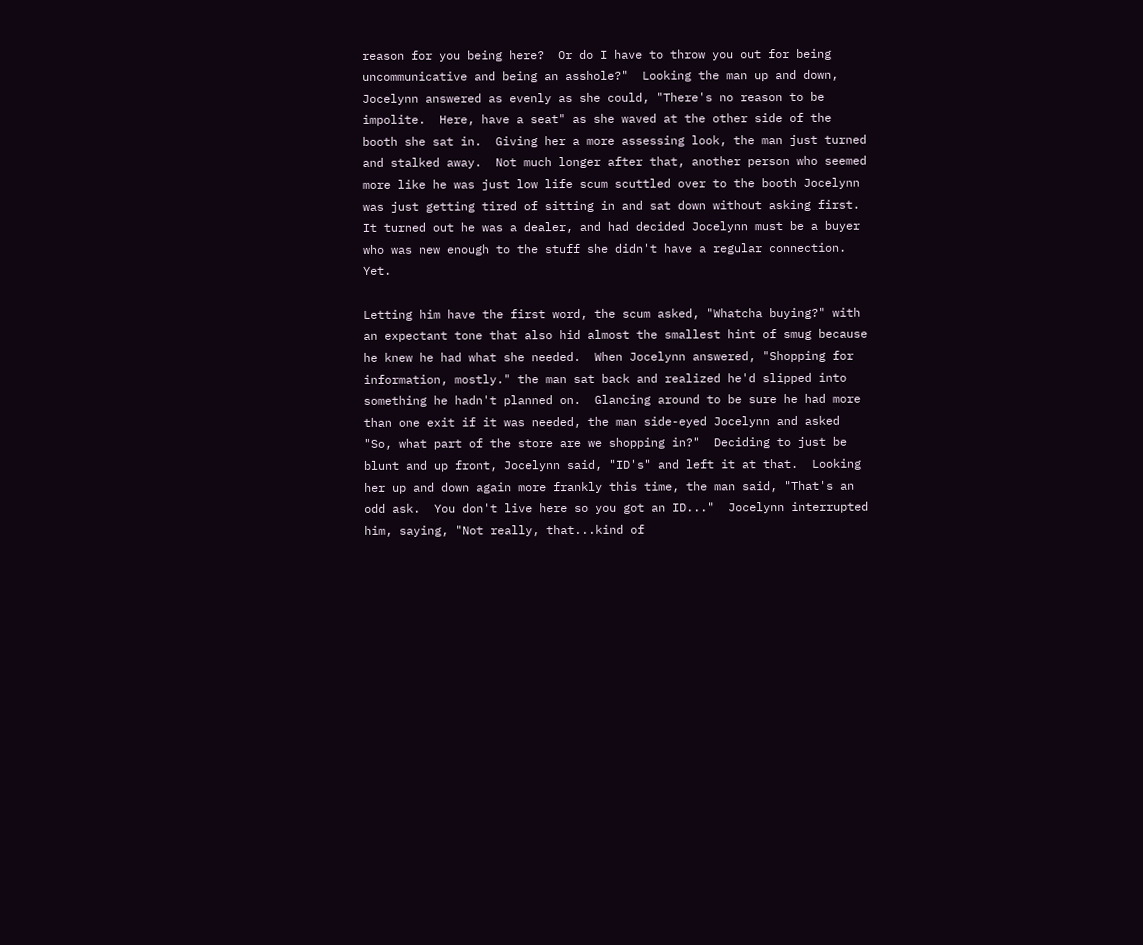reason for you being here?  Or do I have to throw you out for being uncommunicative and being an asshole?"  Looking the man up and down, Jocelynn answered as evenly as she could, "There's no reason to be impolite.  Here, have a seat" as she waved at the other side of the booth she sat in.  Giving her a more assessing look, the man just turned and stalked away.  Not much longer after that, another person who seemed more like he was just low life scum scuttled over to the booth Jocelynn was just getting tired of sitting in and sat down without asking first.  It turned out he was a dealer, and had decided Jocelynn must be a buyer who was new enough to the stuff she didn't have a regular connection.  Yet.

Letting him have the first word, the scum asked, "Whatcha buying?" with an expectant tone that also hid almost the smallest hint of smug because he knew he had what she needed.  When Jocelynn answered, "Shopping for information, mostly." the man sat back and realized he'd slipped into something he hadn't planned on.  Glancing around to be sure he had more than one exit if it was needed, the man side-eyed Jocelynn and asked "So, what part of the store are we shopping in?"  Deciding to just be blunt and up front, Jocelynn said, "ID's" and left it at that.  Looking her up and down again more frankly this time, the man said, "That's an odd ask.  You don't live here so you got an ID..."  Jocelynn interrupted him, saying, "Not really, that...kind of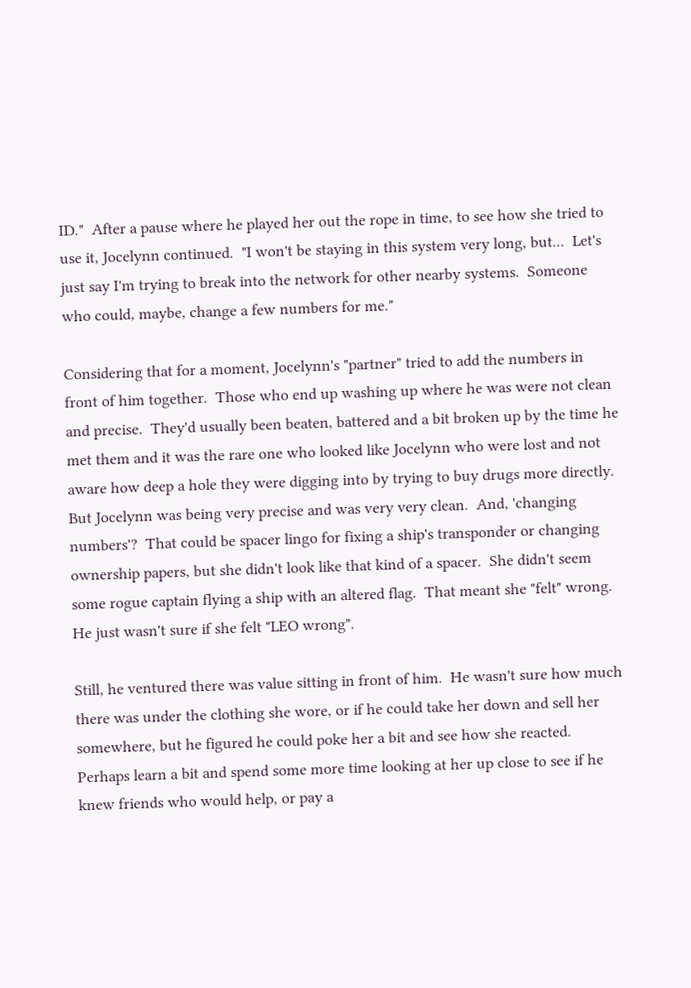ID."  After a pause where he played her out the rope in time, to see how she tried to use it, Jocelynn continued.  "I won't be staying in this system very long, but...  Let's just say I'm trying to break into the network for other nearby systems.  Someone who could, maybe, change a few numbers for me."

Considering that for a moment, Jocelynn's "partner" tried to add the numbers in front of him together.  Those who end up washing up where he was were not clean and precise.  They'd usually been beaten, battered and a bit broken up by the time he met them and it was the rare one who looked like Jocelynn who were lost and not aware how deep a hole they were digging into by trying to buy drugs more directly.  But Jocelynn was being very precise and was very very clean.  And, 'changing numbers'?  That could be spacer lingo for fixing a ship's transponder or changing ownership papers, but she didn't look like that kind of a spacer.  She didn't seem some rogue captain flying a ship with an altered flag.  That meant she "felt" wrong.  He just wasn't sure if she felt "LEO wrong".

Still, he ventured there was value sitting in front of him.  He wasn't sure how much there was under the clothing she wore, or if he could take her down and sell her somewhere, but he figured he could poke her a bit and see how she reacted.  Perhaps learn a bit and spend some more time looking at her up close to see if he knew friends who would help, or pay a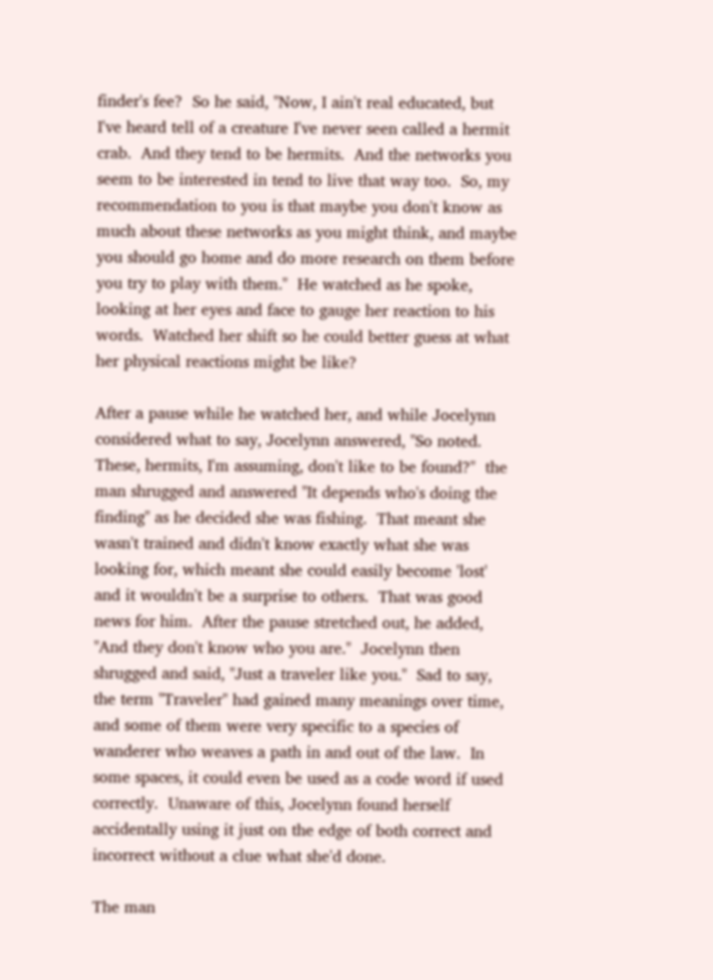finder's fee?  So he said, "Now, I ain't real educated, but I've heard tell of a creature I've never seen called a hermit crab.  And they tend to be hermits.  And the networks you seem to be interested in tend to live that way too.  So, my recommendation to you is that maybe you don't know as much about these networks as you might think, and maybe you should go home and do more research on them before you try to play with them."  He watched as he spoke, looking at her eyes and face to gauge her reaction to his words.  Watched her shift so he could better guess at what her physical reactions might be like?

After a pause while he watched her, and while Jocelynn considered what to say, Jocelynn answered, "So noted.  These, hermits, I'm assuming, don't like to be found?"  the man shrugged and answered "It depends who's doing the finding" as he decided she was fishing.  That meant she wasn't trained and didn't know exactly what she was looking for, which meant she could easily become 'lost' and it wouldn't be a surprise to others.  That was good news for him.  After the pause stretched out, he added, "And they don't know who you are."  Jocelynn then shrugged and said, "Just a traveler like you."  Sad to say, the term "Traveler" had gained many meanings over time, and some of them were very specific to a species of wanderer who weaves a path in and out of the law.  In some spaces, it could even be used as a code word if used correctly.  Unaware of this, Jocelynn found herself accidentally using it just on the edge of both correct and incorrect without a clue what she'd done.

The man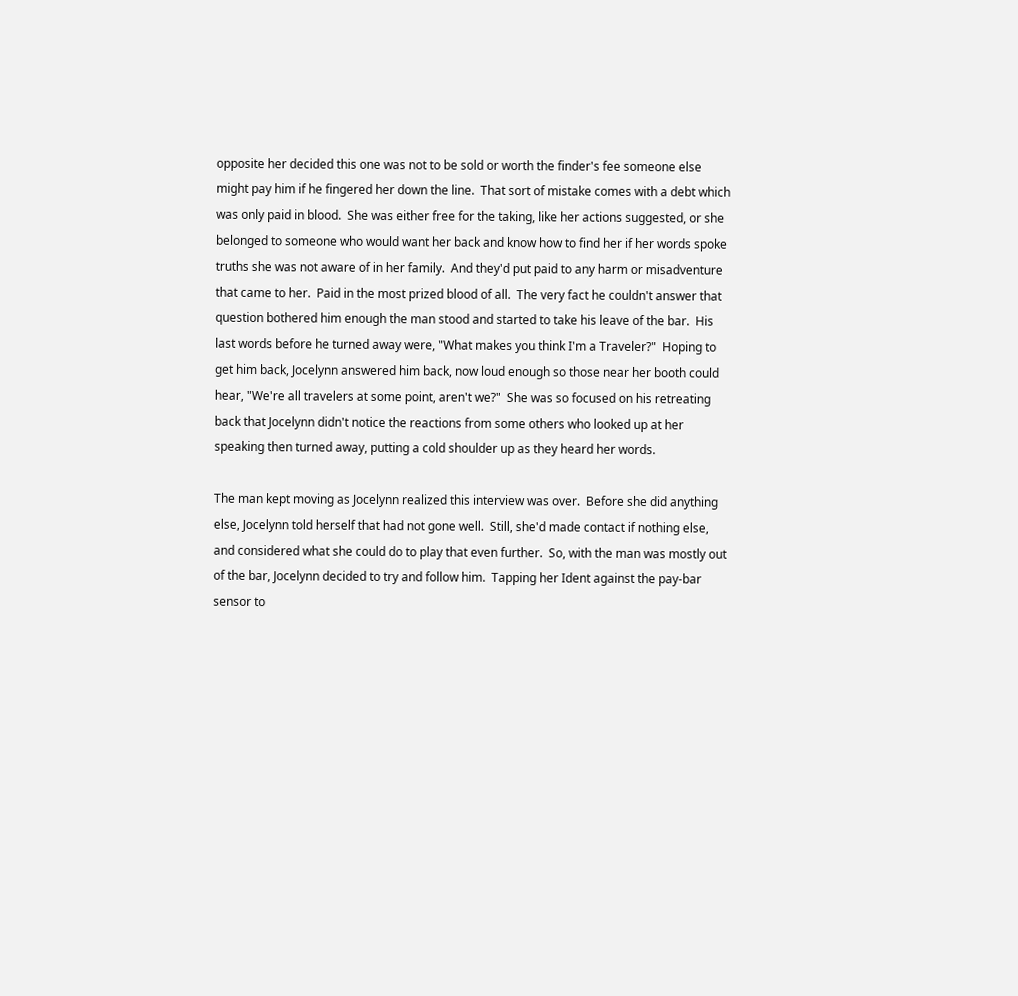opposite her decided this one was not to be sold or worth the finder's fee someone else might pay him if he fingered her down the line.  That sort of mistake comes with a debt which was only paid in blood.  She was either free for the taking, like her actions suggested, or she belonged to someone who would want her back and know how to find her if her words spoke truths she was not aware of in her family.  And they'd put paid to any harm or misadventure that came to her.  Paid in the most prized blood of all.  The very fact he couldn't answer that question bothered him enough the man stood and started to take his leave of the bar.  His last words before he turned away were, "What makes you think I'm a Traveler?"  Hoping to get him back, Jocelynn answered him back, now loud enough so those near her booth could hear, "We're all travelers at some point, aren't we?"  She was so focused on his retreating back that Jocelynn didn't notice the reactions from some others who looked up at her speaking then turned away, putting a cold shoulder up as they heard her words.

The man kept moving as Jocelynn realized this interview was over.  Before she did anything else, Jocelynn told herself that had not gone well.  Still, she'd made contact if nothing else, and considered what she could do to play that even further.  So, with the man was mostly out of the bar, Jocelynn decided to try and follow him.  Tapping her Ident against the pay-bar sensor to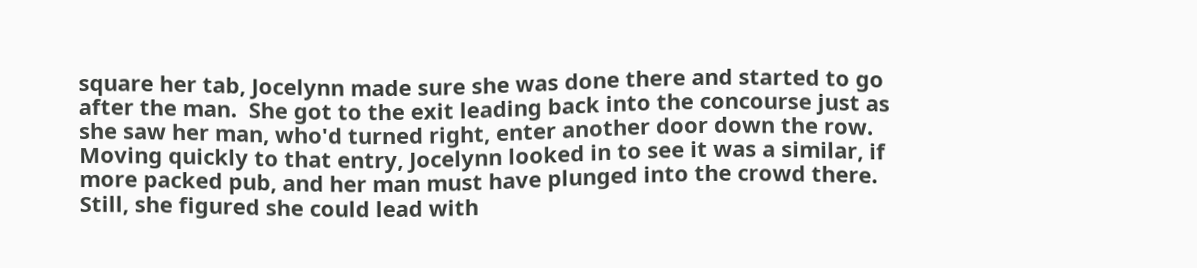square her tab, Jocelynn made sure she was done there and started to go after the man.  She got to the exit leading back into the concourse just as she saw her man, who'd turned right, enter another door down the row.  Moving quickly to that entry, Jocelynn looked in to see it was a similar, if more packed pub, and her man must have plunged into the crowd there.  Still, she figured she could lead with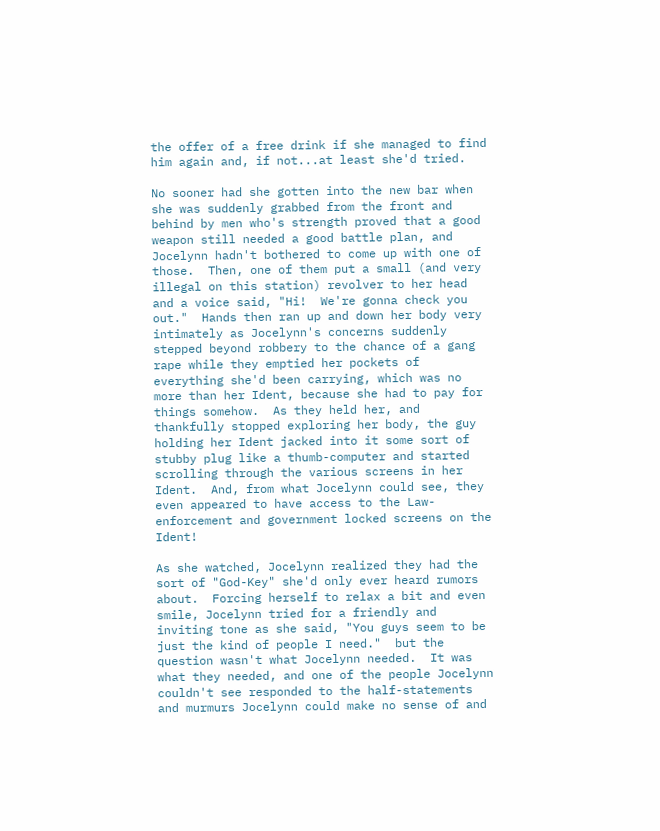the offer of a free drink if she managed to find him again and, if not...at least she'd tried.

No sooner had she gotten into the new bar when she was suddenly grabbed from the front and behind by men who's strength proved that a good weapon still needed a good battle plan, and Jocelynn hadn't bothered to come up with one of those.  Then, one of them put a small (and very illegal on this station) revolver to her head and a voice said, "Hi!  We're gonna check you out."  Hands then ran up and down her body very intimately as Jocelynn's concerns suddenly stepped beyond robbery to the chance of a gang rape while they emptied her pockets of everything she'd been carrying, which was no more than her Ident, because she had to pay for things somehow.  As they held her, and thankfully stopped exploring her body, the guy holding her Ident jacked into it some sort of stubby plug like a thumb-computer and started scrolling through the various screens in her Ident.  And, from what Jocelynn could see, they even appeared to have access to the Law-enforcement and government locked screens on the Ident!

As she watched, Jocelynn realized they had the sort of "God-Key" she'd only ever heard rumors about.  Forcing herself to relax a bit and even smile, Jocelynn tried for a friendly and inviting tone as she said, "You guys seem to be just the kind of people I need."  but the question wasn't what Jocelynn needed.  It was what they needed, and one of the people Jocelynn couldn't see responded to the half-statements and murmurs Jocelynn could make no sense of and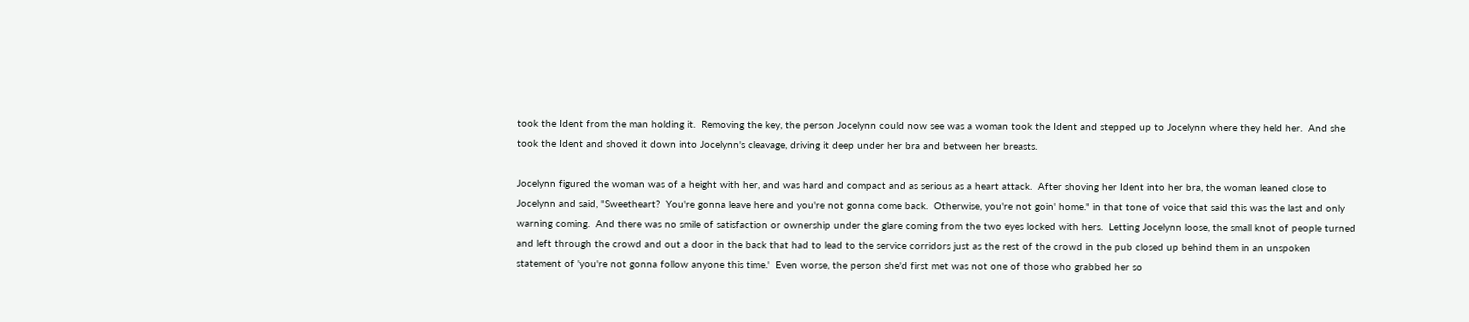took the Ident from the man holding it.  Removing the key, the person Jocelynn could now see was a woman took the Ident and stepped up to Jocelynn where they held her.  And she took the Ident and shoved it down into Jocelynn's cleavage, driving it deep under her bra and between her breasts.

Jocelynn figured the woman was of a height with her, and was hard and compact and as serious as a heart attack.  After shoving her Ident into her bra, the woman leaned close to Jocelynn and said, "Sweetheart?  You're gonna leave here and you're not gonna come back.  Otherwise, you're not goin' home." in that tone of voice that said this was the last and only warning coming.  And there was no smile of satisfaction or ownership under the glare coming from the two eyes locked with hers.  Letting Jocelynn loose, the small knot of people turned and left through the crowd and out a door in the back that had to lead to the service corridors just as the rest of the crowd in the pub closed up behind them in an unspoken statement of 'you're not gonna follow anyone this time.'  Even worse, the person she'd first met was not one of those who grabbed her so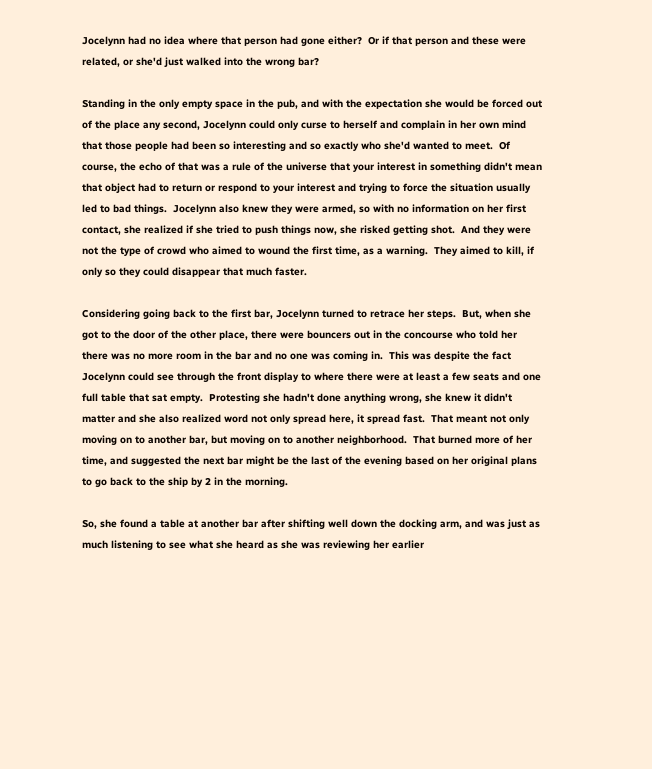Jocelynn had no idea where that person had gone either?  Or if that person and these were related, or she'd just walked into the wrong bar?

Standing in the only empty space in the pub, and with the expectation she would be forced out of the place any second, Jocelynn could only curse to herself and complain in her own mind that those people had been so interesting and so exactly who she'd wanted to meet.  Of course, the echo of that was a rule of the universe that your interest in something didn't mean that object had to return or respond to your interest and trying to force the situation usually led to bad things.  Jocelynn also knew they were armed, so with no information on her first contact, she realized if she tried to push things now, she risked getting shot.  And they were not the type of crowd who aimed to wound the first time, as a warning.  They aimed to kill, if only so they could disappear that much faster.

Considering going back to the first bar, Jocelynn turned to retrace her steps.  But, when she got to the door of the other place, there were bouncers out in the concourse who told her there was no more room in the bar and no one was coming in.  This was despite the fact Jocelynn could see through the front display to where there were at least a few seats and one full table that sat empty.  Protesting she hadn't done anything wrong, she knew it didn't matter and she also realized word not only spread here, it spread fast.  That meant not only moving on to another bar, but moving on to another neighborhood.  That burned more of her time, and suggested the next bar might be the last of the evening based on her original plans to go back to the ship by 2 in the morning.

So, she found a table at another bar after shifting well down the docking arm, and was just as much listening to see what she heard as she was reviewing her earlier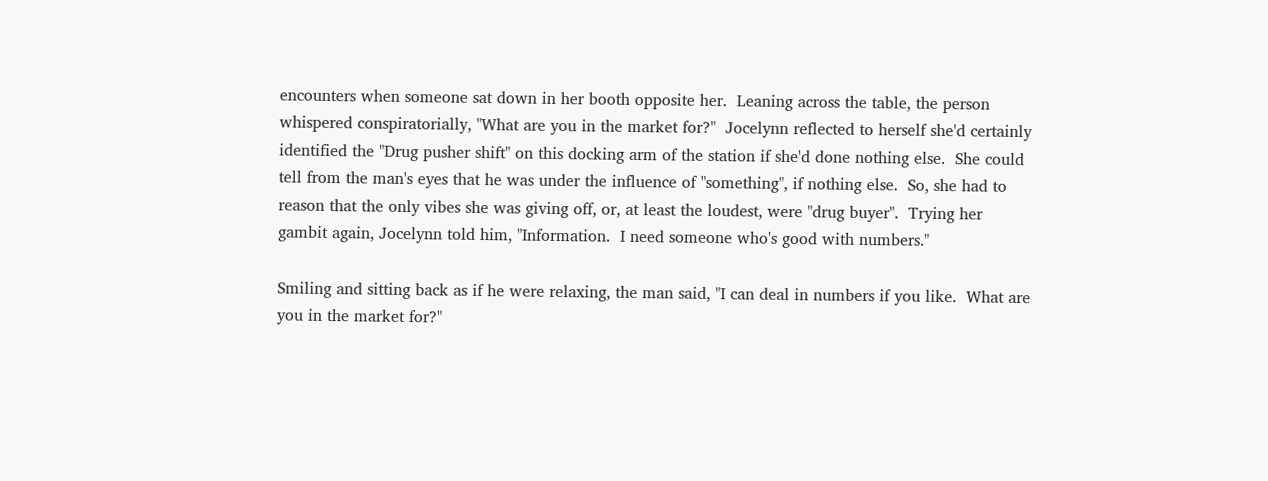encounters when someone sat down in her booth opposite her.  Leaning across the table, the person whispered conspiratorially, "What are you in the market for?"  Jocelynn reflected to herself she'd certainly identified the "Drug pusher shift" on this docking arm of the station if she'd done nothing else.  She could tell from the man's eyes that he was under the influence of "something", if nothing else.  So, she had to reason that the only vibes she was giving off, or, at least the loudest, were "drug buyer".  Trying her gambit again, Jocelynn told him, "Information.  I need someone who's good with numbers."

Smiling and sitting back as if he were relaxing, the man said, "I can deal in numbers if you like.  What are you in the market for?"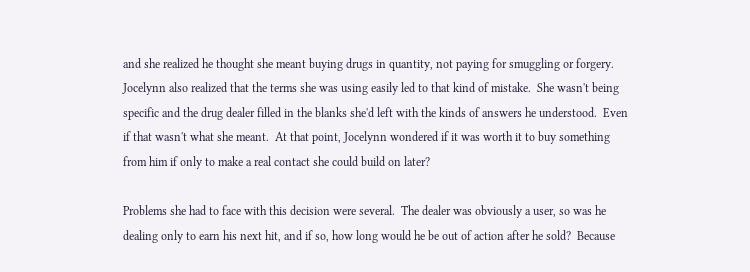and she realized he thought she meant buying drugs in quantity, not paying for smuggling or forgery.  Jocelynn also realized that the terms she was using easily led to that kind of mistake.  She wasn't being specific and the drug dealer filled in the blanks she'd left with the kinds of answers he understood.  Even if that wasn't what she meant.  At that point, Jocelynn wondered if it was worth it to buy something from him if only to make a real contact she could build on later?

Problems she had to face with this decision were several.  The dealer was obviously a user, so was he dealing only to earn his next hit, and if so, how long would he be out of action after he sold?  Because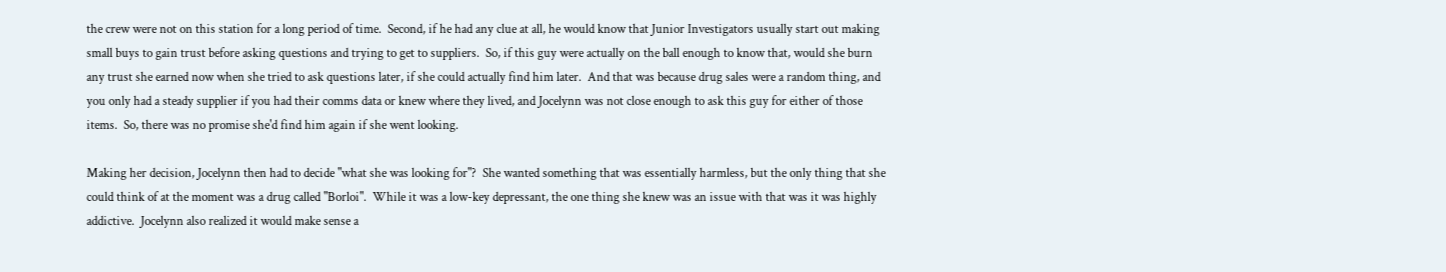the crew were not on this station for a long period of time.  Second, if he had any clue at all, he would know that Junior Investigators usually start out making small buys to gain trust before asking questions and trying to get to suppliers.  So, if this guy were actually on the ball enough to know that, would she burn any trust she earned now when she tried to ask questions later, if she could actually find him later.  And that was because drug sales were a random thing, and you only had a steady supplier if you had their comms data or knew where they lived, and Jocelynn was not close enough to ask this guy for either of those items.  So, there was no promise she'd find him again if she went looking.

Making her decision, Jocelynn then had to decide "what she was looking for"?  She wanted something that was essentially harmless, but the only thing that she could think of at the moment was a drug called "Borloi".  While it was a low-key depressant, the one thing she knew was an issue with that was it was highly addictive.  Jocelynn also realized it would make sense a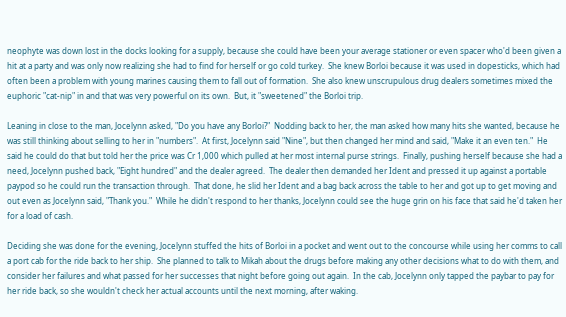neophyte was down lost in the docks looking for a supply, because she could have been your average stationer or even spacer who'd been given a hit at a party and was only now realizing she had to find for herself or go cold turkey.  She knew Borloi because it was used in dopesticks, which had often been a problem with young marines causing them to fall out of formation.  She also knew unscrupulous drug dealers sometimes mixed the euphoric "cat-nip" in and that was very powerful on its own.  But, it "sweetened" the Borloi trip.

Leaning in close to the man, Jocelynn asked, "Do you have any Borloi?"  Nodding back to her, the man asked how many hits she wanted, because he was still thinking about selling to her in "numbers".  At first, Jocelynn said "Nine", but then changed her mind and said, "Make it an even ten."  He said he could do that but told her the price was Cr 1,000 which pulled at her most internal purse strings.  Finally, pushing herself because she had a need, Jocelynn pushed back, "Eight hundred" and the dealer agreed.  The dealer then demanded her Ident and pressed it up against a portable paypod so he could run the transaction through.  That done, he slid her Ident and a bag back across the table to her and got up to get moving and out even as Jocelynn said, "Thank you."  While he didn't respond to her thanks, Jocelynn could see the huge grin on his face that said he'd taken her for a load of cash.

Deciding she was done for the evening, Jocelynn stuffed the hits of Borloi in a pocket and went out to the concourse while using her comms to call a port cab for the ride back to her ship.  She planned to talk to Mikah about the drugs before making any other decisions what to do with them, and consider her failures and what passed for her successes that night before going out again.  In the cab, Jocelynn only tapped the paybar to pay for her ride back, so she wouldn't check her actual accounts until the next morning, after waking.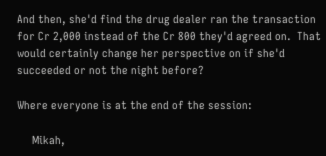And then, she'd find the drug dealer ran the transaction for Cr 2,000 instead of the Cr 800 they'd agreed on.  That would certainly change her perspective on if she'd succeeded or not the night before?

Where everyone is at the end of the session:

     Mikah,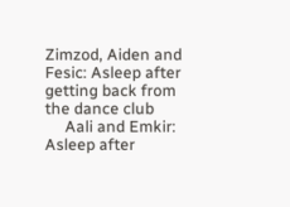Zimzod, Aiden and Fesic: Asleep after getting back from the dance club
     Aali and Emkir: Asleep after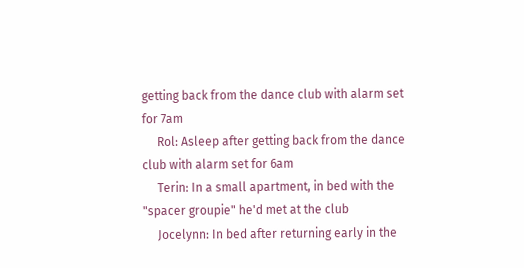getting back from the dance club with alarm set for 7am
     Rol: Asleep after getting back from the dance club with alarm set for 6am
     Terin: In a small apartment, in bed with the "spacer groupie" he'd met at the club
     Jocelynn: In bed after returning early in the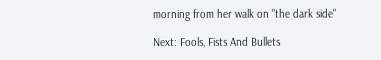morning from her walk on "the dark side"

Next: Fools, Fists And Bullets